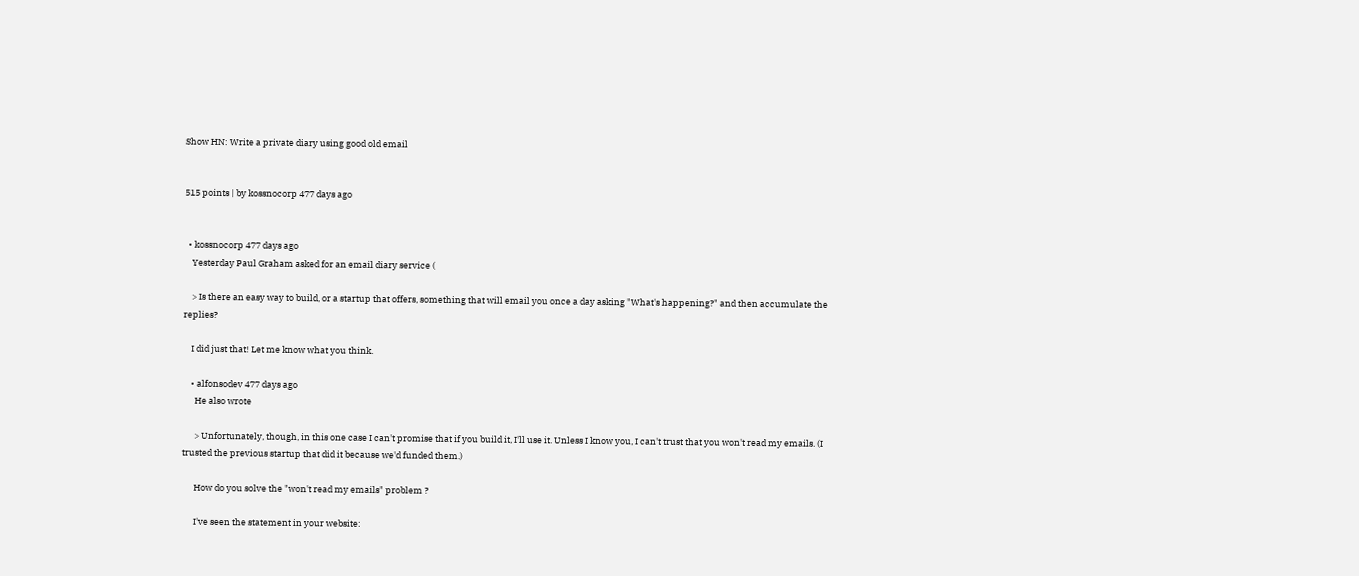Show HN: Write a private diary using good old email


515 points | by kossnocorp 477 days ago


  • kossnocorp 477 days ago
    Yesterday Paul Graham asked for an email diary service (

    > Is there an easy way to build, or a startup that offers, something that will email you once a day asking "What's happening?" and then accumulate the replies?

    I did just that! Let me know what you think.

    • alfonsodev 477 days ago
      He also wrote

      > Unfortunately, though, in this one case I can't promise that if you build it, I'll use it. Unless I know you, I can't trust that you won't read my emails. (I trusted the previous startup that did it because we'd funded them.)

      How do you solve the "won't read my emails" problem ?

      I've seen the statement in your website: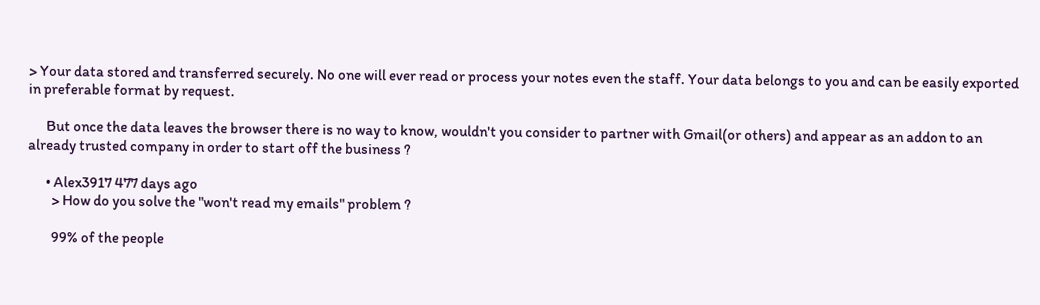> Your data stored and transferred securely. No one will ever read or process your notes even the staff. Your data belongs to you and can be easily exported in preferable format by request.

      But once the data leaves the browser there is no way to know, wouldn't you consider to partner with Gmail(or others) and appear as an addon to an already trusted company in order to start off the business ?

      • Alex3917 477 days ago
        > How do you solve the "won't read my emails" problem ?

        99% of the people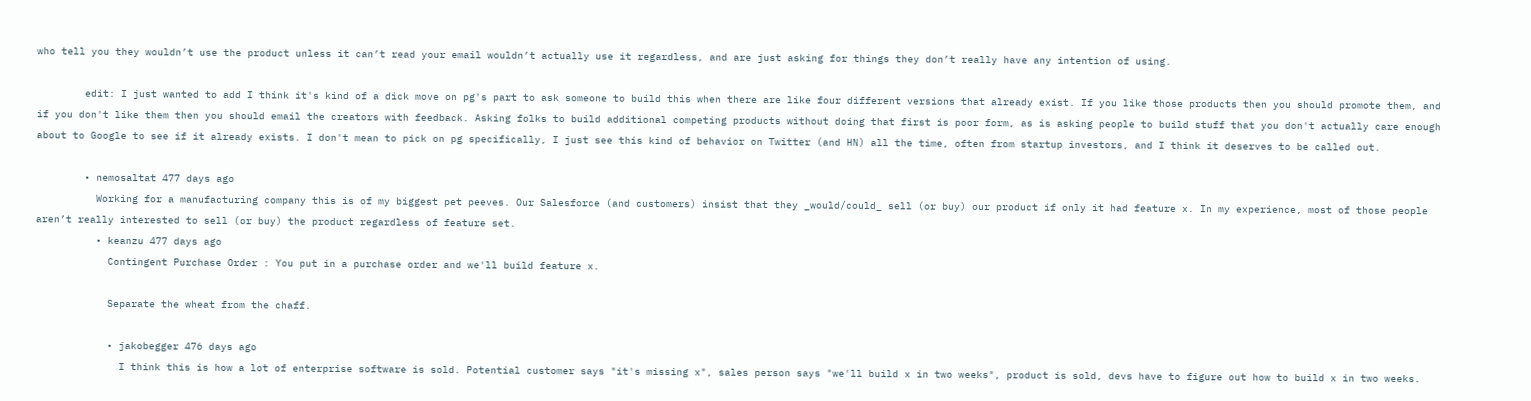who tell you they wouldn’t use the product unless it can’t read your email wouldn’t actually use it regardless, and are just asking for things they don’t really have any intention of using.

        edit: I just wanted to add I think it's kind of a dick move on pg's part to ask someone to build this when there are like four different versions that already exist. If you like those products then you should promote them, and if you don't like them then you should email the creators with feedback. Asking folks to build additional competing products without doing that first is poor form, as is asking people to build stuff that you don't actually care enough about to Google to see if it already exists. I don't mean to pick on pg specifically, I just see this kind of behavior on Twitter (and HN) all the time, often from startup investors, and I think it deserves to be called out.

        • nemosaltat 477 days ago
          Working for a manufacturing company this is of my biggest pet peeves. Our Salesforce (and customers) insist that they _would/could_ sell (or buy) our product if only it had feature x. In my experience, most of those people aren’t really interested to sell (or buy) the product regardless of feature set.
          • keanzu 477 days ago
            Contingent Purchase Order : You put in a purchase order and we'll build feature x.

            Separate the wheat from the chaff.

            • jakobegger 476 days ago
              I think this is how a lot of enterprise software is sold. Potential customer says "it's missing x", sales person says "we'll build x in two weeks", product is sold, devs have to figure out how to build x in two weeks.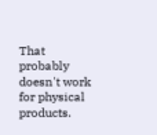That probably doesn't work for physical products.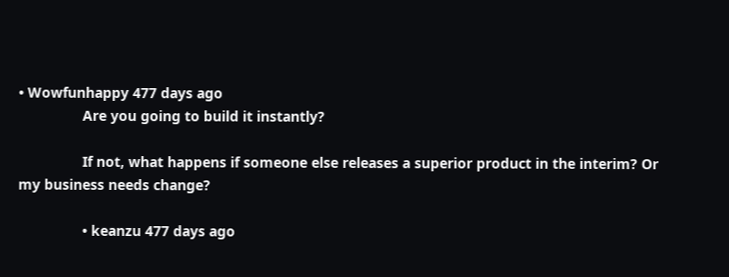• Wowfunhappy 477 days ago
                Are you going to build it instantly?

                If not, what happens if someone else releases a superior product in the interim? Or my business needs change?

                • keanzu 477 days ago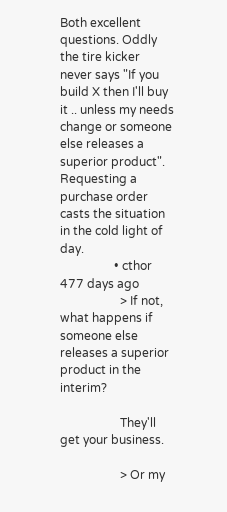Both excellent questions. Oddly the tire kicker never says "If you build X then I'll buy it .. unless my needs change or someone else releases a superior product". Requesting a purchase order casts the situation in the cold light of day.
                  • cthor 477 days ago
                    > If not, what happens if someone else releases a superior product in the interim?

                    They'll get your business.

                    > Or my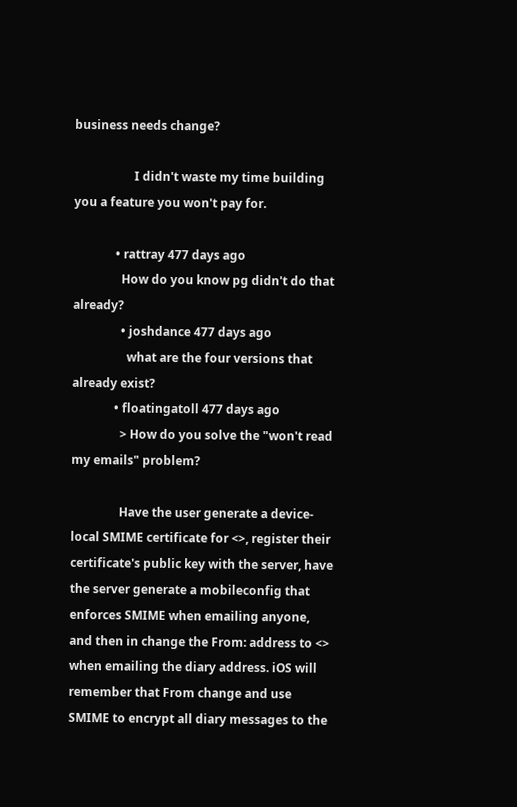business needs change?

                    I didn't waste my time building you a feature you won't pay for.

              • rattray 477 days ago
                How do you know pg didn't do that already?
                • joshdance 477 days ago
                  what are the four versions that already exist?
              • floatingatoll 477 days ago
                > How do you solve the "won't read my emails" problem?

                Have the user generate a device-local SMIME certificate for <>, register their certificate's public key with the server, have the server generate a mobileconfig that enforces SMIME when emailing anyone, and then in change the From: address to <> when emailing the diary address. iOS will remember that From change and use SMIME to encrypt all diary messages to the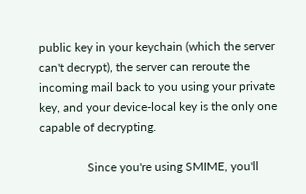public key in your keychain (which the server can't decrypt), the server can reroute the incoming mail back to you using your private key, and your device-local key is the only one capable of decrypting.

                Since you're using SMIME, you'll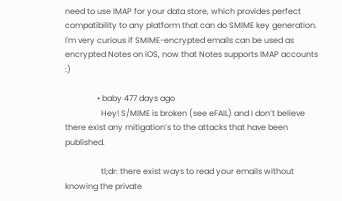need to use IMAP for your data store, which provides perfect compatibility to any platform that can do SMIME key generation. I'm very curious if SMIME-encrypted emails can be used as encrypted Notes on iOS, now that Notes supports IMAP accounts :)

                • baby 477 days ago
                  Hey! S/MIME is broken (see eFAIL) and I don’t believe there exist any mitigation’s to the attacks that have been published.

                  tl;dr: there exist ways to read your emails without knowing the private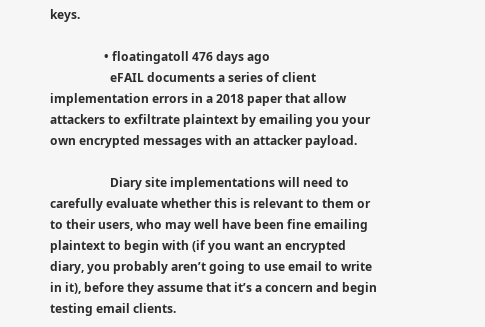keys.

                  • floatingatoll 476 days ago
                    eFAIL documents a series of client implementation errors in a 2018 paper that allow attackers to exfiltrate plaintext by emailing you your own encrypted messages with an attacker payload.

                    Diary site implementations will need to carefully evaluate whether this is relevant to them or to their users, who may well have been fine emailing plaintext to begin with (if you want an encrypted diary, you probably aren’t going to use email to write in it), before they assume that it’s a concern and begin testing email clients.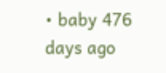• baby 476 days ago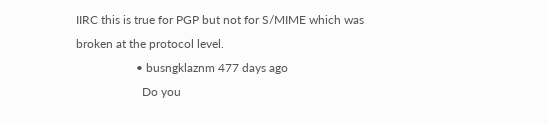IIRC this is true for PGP but not for S/MIME which was broken at the protocol level.
                    • busngklaznm 477 days ago
                      Do you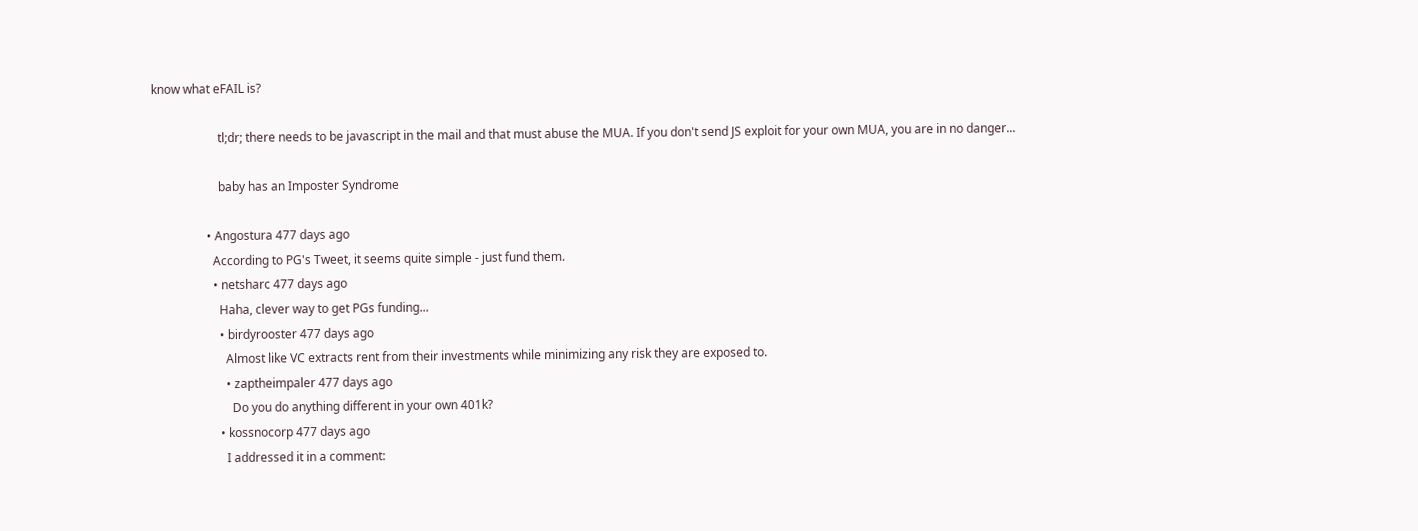know what eFAIL is?

                      tl;dr; there needs to be javascript in the mail and that must abuse the MUA. If you don't send JS exploit for your own MUA, you are in no danger...

                      baby has an Imposter Syndrome

                  • Angostura 477 days ago
                    According to PG's Tweet, it seems quite simple - just fund them.
                    • netsharc 477 days ago
                      Haha, clever way to get PGs funding...
                      • birdyrooster 477 days ago
                        Almost like VC extracts rent from their investments while minimizing any risk they are exposed to.
                        • zaptheimpaler 477 days ago
                          Do you do anything different in your own 401k?
                      • kossnocorp 477 days ago
                        I addressed it in a comment: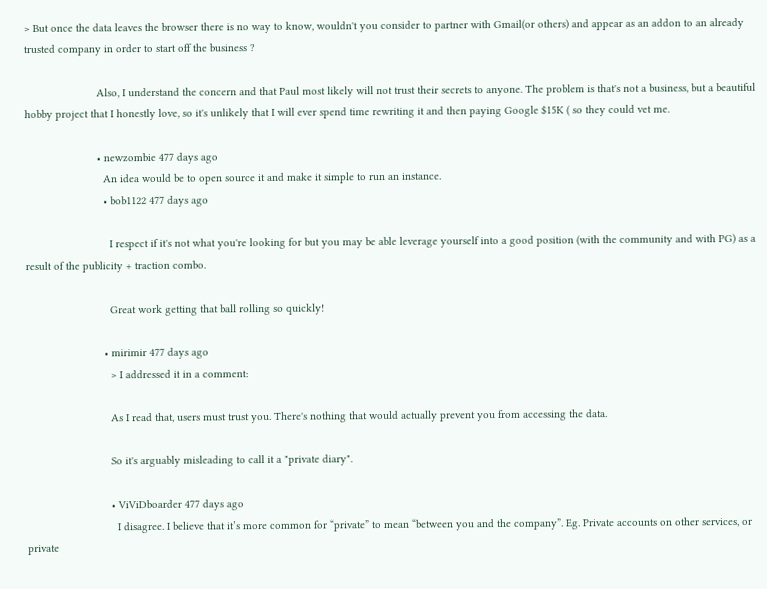> But once the data leaves the browser there is no way to know, wouldn't you consider to partner with Gmail(or others) and appear as an addon to an already trusted company in order to start off the business ?

                        Also, I understand the concern and that Paul most likely will not trust their secrets to anyone. The problem is that's not a business, but a beautiful hobby project that I honestly love, so it's unlikely that I will ever spend time rewriting it and then paying Google $15K ( so they could vet me.

                        • newzombie 477 days ago
                          An idea would be to open source it and make it simple to run an instance.
                          • bob1122 477 days ago

                            I respect if it's not what you're looking for but you may be able leverage yourself into a good position (with the community and with PG) as a result of the publicity + traction combo.

                            Great work getting that ball rolling so quickly!

                          • mirimir 477 days ago
                            > I addressed it in a comment:

                            As I read that, users must trust you. There's nothing that would actually prevent you from accessing the data.

                            So it's arguably misleading to call it a "private diary".

                            • ViViDboarder 477 days ago
                              I disagree. I believe that it’s more common for “private” to mean “between you and the company”. Eg. Private accounts on other services, or private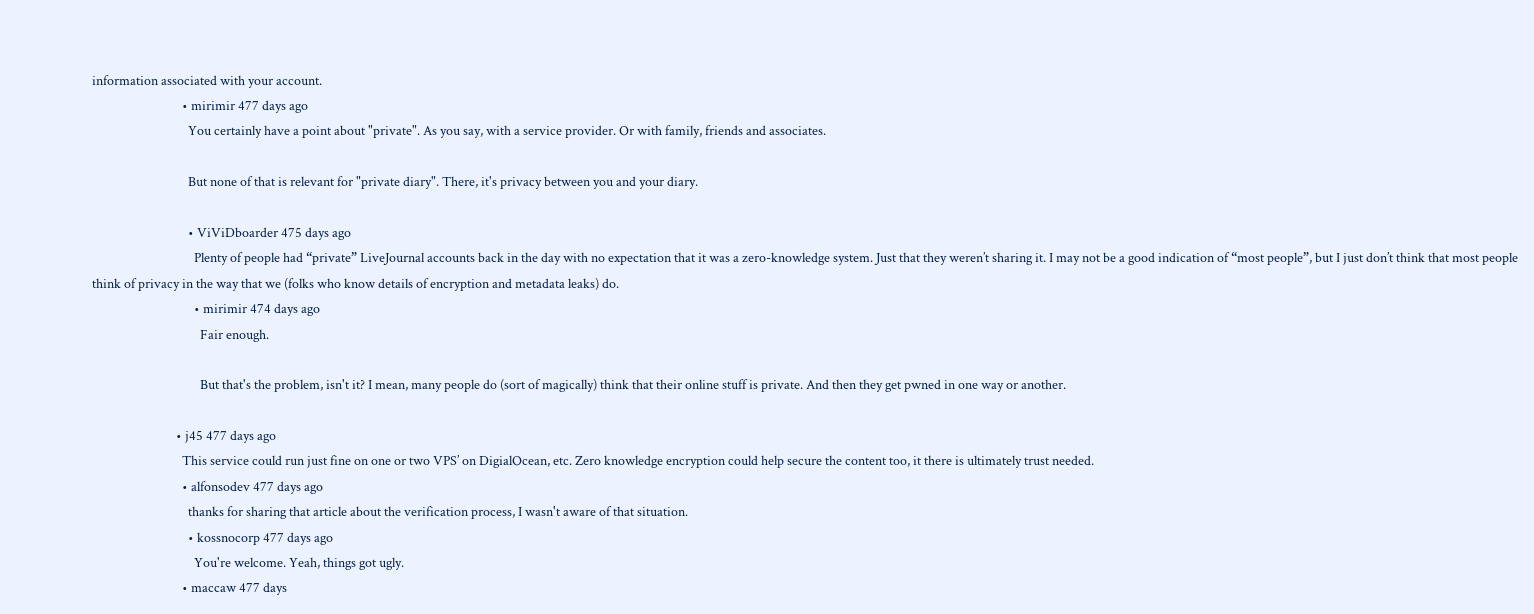information associated with your account.
                              • mirimir 477 days ago
                                You certainly have a point about "private". As you say, with a service provider. Or with family, friends and associates.

                                But none of that is relevant for "private diary". There, it's privacy between you and your diary.

                                • ViViDboarder 475 days ago
                                  Plenty of people had “private” LiveJournal accounts back in the day with no expectation that it was a zero-knowledge system. Just that they weren’t sharing it. I may not be a good indication of “most people”, but I just don’t think that most people think of privacy in the way that we (folks who know details of encryption and metadata leaks) do.
                                  • mirimir 474 days ago
                                    Fair enough.

                                    But that's the problem, isn't it? I mean, many people do (sort of magically) think that their online stuff is private. And then they get pwned in one way or another.

                            • j45 477 days ago
                              This service could run just fine on one or two VPS’ on DigialOcean, etc. Zero knowledge encryption could help secure the content too, it there is ultimately trust needed.
                              • alfonsodev 477 days ago
                                thanks for sharing that article about the verification process, I wasn't aware of that situation.
                                • kossnocorp 477 days ago
                                  You're welcome. Yeah, things got ugly.
                              • maccaw 477 days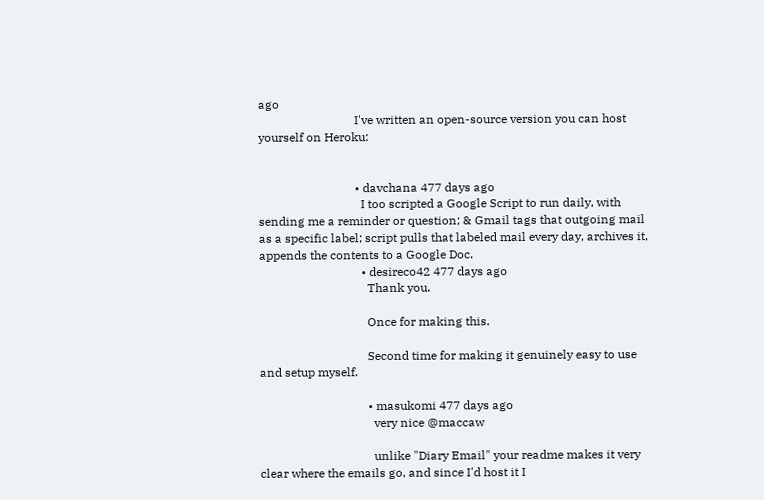ago
                                I've written an open-source version you can host yourself on Heroku:


                                • davchana 477 days ago
                                  I too scripted a Google Script to run daily, with sending me a reminder or question; & Gmail tags that outgoing mail as a specific label; script pulls that labeled mail every day, archives it, appends the contents to a Google Doc.
                                  • desireco42 477 days ago
                                    Thank you.

                                    Once for making this.

                                    Second time for making it genuinely easy to use and setup myself.

                                    • masukomi 477 days ago
                                      very nice @maccaw

                                      unlike "Diary Email" your readme makes it very clear where the emails go, and since I'd host it I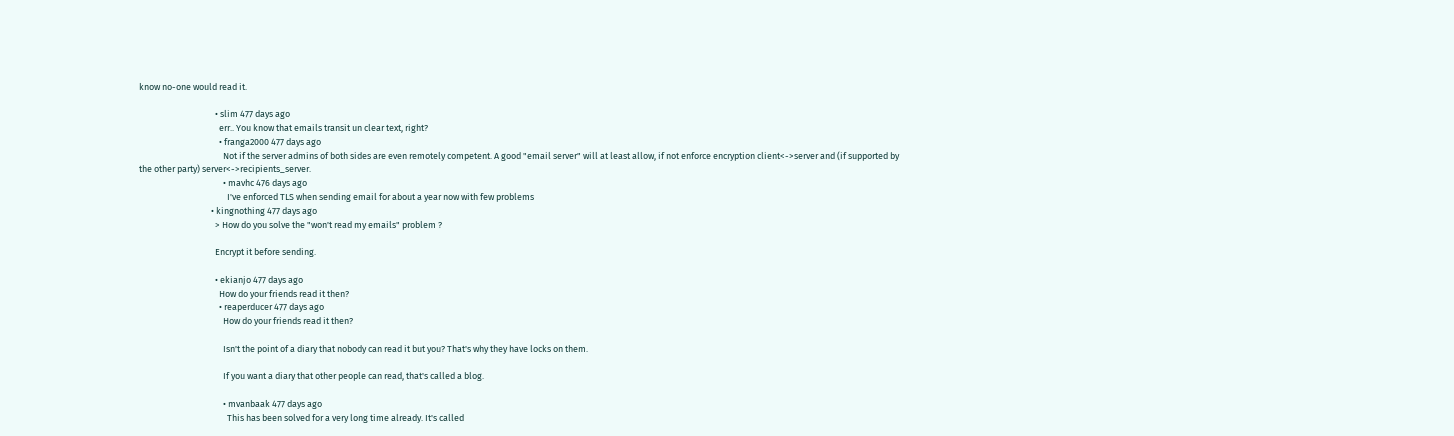know no-one would read it.

                                      • slim 477 days ago
                                        err.. You know that emails transit un clear text, right?
                                        • franga2000 477 days ago
                                          Not if the server admins of both sides are even remotely competent. A good "email server" will at least allow, if not enforce encryption client<->server and (if supported by the other party) server<->recipients_server.
                                          • mavhc 476 days ago
                                            I've enforced TLS when sending email for about a year now with few problems
                                    • kingnothing 477 days ago
                                      > How do you solve the "won't read my emails" problem ?

                                      Encrypt it before sending.

                                      • ekianjo 477 days ago
                                        How do your friends read it then?
                                        • reaperducer 477 days ago
                                          How do your friends read it then?

                                          Isn't the point of a diary that nobody can read it but you? That's why they have locks on them.

                                          If you want a diary that other people can read, that's called a blog.

                                          • mvanbaak 477 days ago
                                            This has been solved for a very long time already. It's called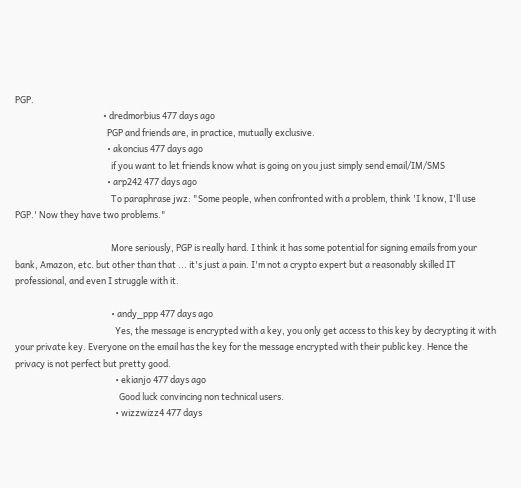PGP.
                                            • dredmorbius 477 days ago
                                              PGP and friends are, in practice, mutually exclusive.
                                              • akoncius 477 days ago
                                                if you want to let friends know what is going on you just simply send email/IM/SMS
                                              • arp242 477 days ago
                                                To paraphrase jwz: "Some people, when confronted with a problem, think 'I know, I'll use PGP.' Now they have two problems."

                                                More seriously, PGP is really hard. I think it has some potential for signing emails from your bank, Amazon, etc. but other than that ... it's just a pain. I'm not a crypto expert but a reasonably skilled IT professional, and even I struggle with it.

                                                • andy_ppp 477 days ago
                                                  Yes, the message is encrypted with a key, you only get access to this key by decrypting it with your private key. Everyone on the email has the key for the message encrypted with their public key. Hence the privacy is not perfect but pretty good.
                                                  • ekianjo 477 days ago
                                                    Good luck convincing non technical users.
                                                  • wizzwizz4 477 days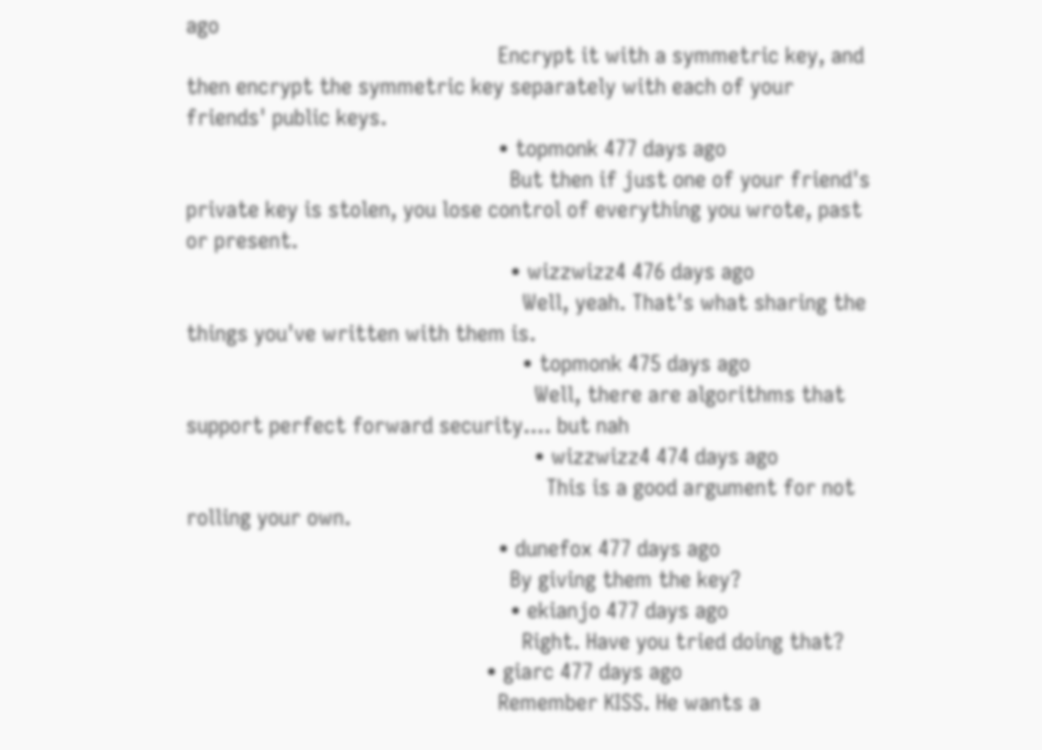ago
                                                    Encrypt it with a symmetric key, and then encrypt the symmetric key separately with each of your friends' public keys.
                                                    • topmonk 477 days ago
                                                      But then if just one of your friend's private key is stolen, you lose control of everything you wrote, past or present.
                                                      • wizzwizz4 476 days ago
                                                        Well, yeah. That's what sharing the things you've written with them is.
                                                        • topmonk 475 days ago
                                                          Well, there are algorithms that support perfect forward security.... but nah
                                                          • wizzwizz4 474 days ago
                                                            This is a good argument for not rolling your own.
                                                    • dunefox 477 days ago
                                                      By giving them the key?
                                                      • ekianjo 477 days ago
                                                        Right. Have you tried doing that?
                                                  • giarc 477 days ago
                                                    Remember KISS. He wants a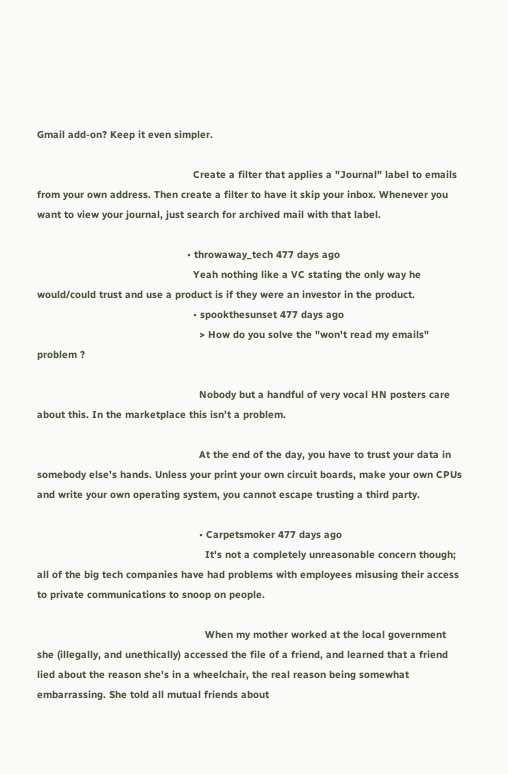Gmail add-on? Keep it even simpler.

                                                    Create a filter that applies a "Journal" label to emails from your own address. Then create a filter to have it skip your inbox. Whenever you want to view your journal, just search for archived mail with that label.

                                                  • throwaway_tech 477 days ago
                                                    Yeah nothing like a VC stating the only way he would/could trust and use a product is if they were an investor in the product.
                                                    • spookthesunset 477 days ago
                                                      > How do you solve the "won't read my emails" problem ?

                                                      Nobody but a handful of very vocal HN posters care about this. In the marketplace this isn’t a problem.

                                                      At the end of the day, you have to trust your data in somebody else’s hands. Unless your print your own circuit boards, make your own CPUs and write your own operating system, you cannot escape trusting a third party.

                                                      • Carpetsmoker 477 days ago
                                                        It's not a completely unreasonable concern though; all of the big tech companies have had problems with employees misusing their access to private communications to snoop on people.

                                                        When my mother worked at the local government she (illegally, and unethically) accessed the file of a friend, and learned that a friend lied about the reason she's in a wheelchair, the real reason being somewhat embarrassing. She told all mutual friends about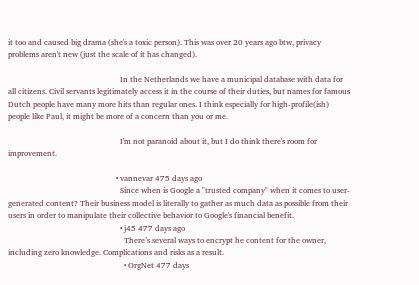it too and caused big drama (she's a toxic person). This was over 20 years ago btw, privacy problems aren't new (just the scale of it has changed).

                                                        In the Netherlands we have a municipal database with data for all citizens. Civil servants legitimately access it in the course of their duties, but names for famous Dutch people have many more hits than regular ones. I think especially for high-profile(ish) people like Paul, it might be more of a concern than you or me.

                                                        I'm not paranoid about it, but I do think there's room for improvement.

                                                      • vannevar 475 days ago
                                                        Since when is Google a "trusted company" when it comes to user-generated content? Their business model is literally to gather as much data as possible from their users in order to manipulate their collective behavior to Google's financial benefit.
                                                        • j45 477 days ago
                                                          There’s several ways to encrypt he content for the owner, including zero knowledge. Complications and risks as a result.
                                                          • OrgNet 477 days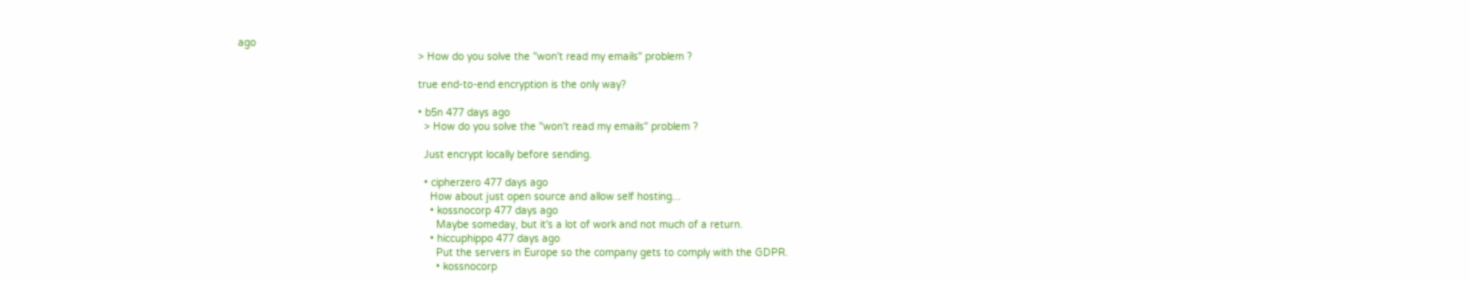ago
                                                            > How do you solve the "won't read my emails" problem ?

                                                            true end-to-end encryption is the only way?

                                                            • b5n 477 days ago
                                                              > How do you solve the "won't read my emails" problem ?

                                                              Just encrypt locally before sending.

                                                              • cipherzero 477 days ago
                                                                How about just open source and allow self hosting...
                                                                • kossnocorp 477 days ago
                                                                  Maybe someday, but it's a lot of work and not much of a return.
                                                                • hiccuphippo 477 days ago
                                                                  Put the servers in Europe so the company gets to comply with the GDPR.
                                                                  • kossnocorp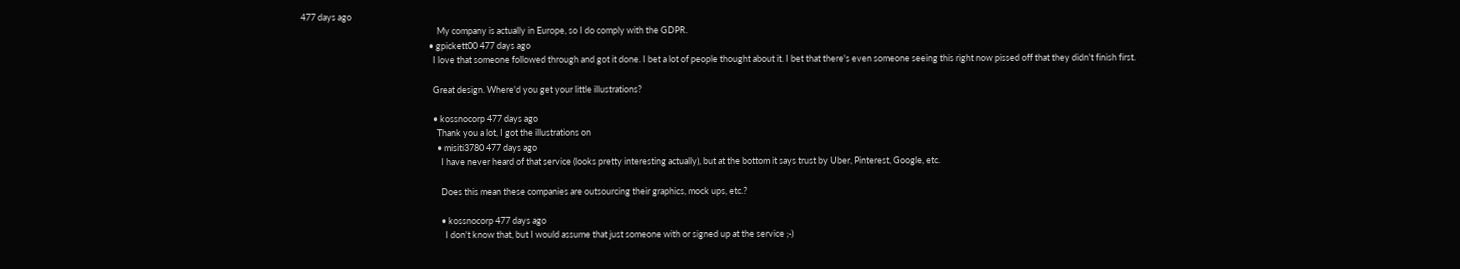477 days ago
                                                                    My company is actually in Europe, so I do comply with the GDPR.
                                                                • gpickett00 477 days ago
                                                                  I love that someone followed through and got it done. I bet a lot of people thought about it. I bet that there's even someone seeing this right now pissed off that they didn't finish first.

                                                                  Great design. Where'd you get your little illustrations?

                                                                  • kossnocorp 477 days ago
                                                                    Thank you a lot, I got the illustrations on
                                                                    • misiti3780 477 days ago
                                                                      I have never heard of that service (looks pretty interesting actually), but at the bottom it says trust by Uber, Pinterest, Google, etc.

                                                                      Does this mean these companies are outsourcing their graphics, mock ups, etc.?

                                                                      • kossnocorp 477 days ago
                                                                        I don't know that, but I would assume that just someone with or signed up at the service ;-)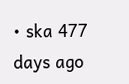• ska 477 days ago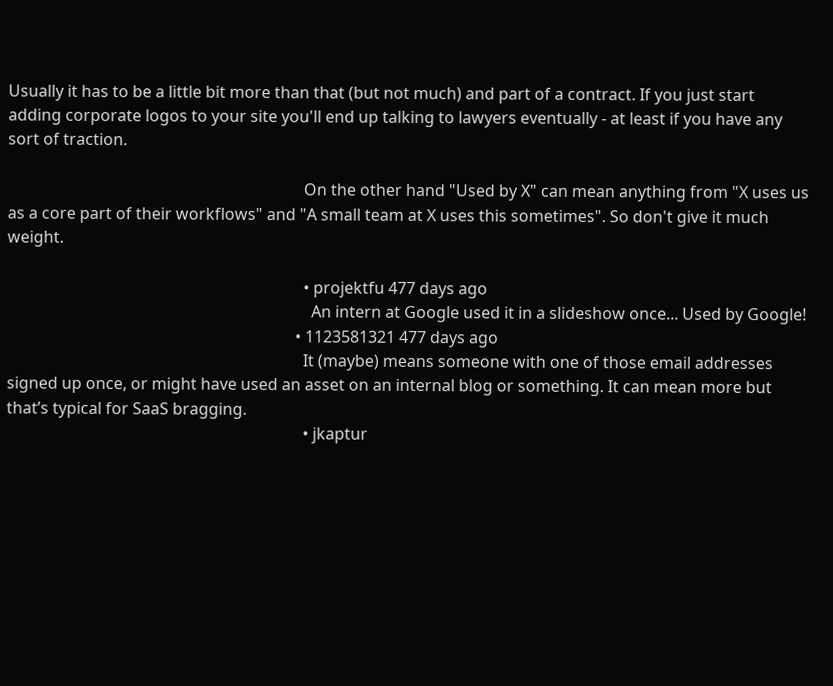Usually it has to be a little bit more than that (but not much) and part of a contract. If you just start adding corporate logos to your site you'll end up talking to lawyers eventually - at least if you have any sort of traction.

                                                                          On the other hand "Used by X" can mean anything from "X uses us as a core part of their workflows" and "A small team at X uses this sometimes". So don't give it much weight.

                                                                          • projektfu 477 days ago
                                                                            An intern at Google used it in a slideshow once... Used by Google!
                                                                        • 1123581321 477 days ago
                                                                          It (maybe) means someone with one of those email addresses signed up once, or might have used an asset on an internal blog or something. It can mean more but that’s typical for SaaS bragging.
                                                                          • jkaptur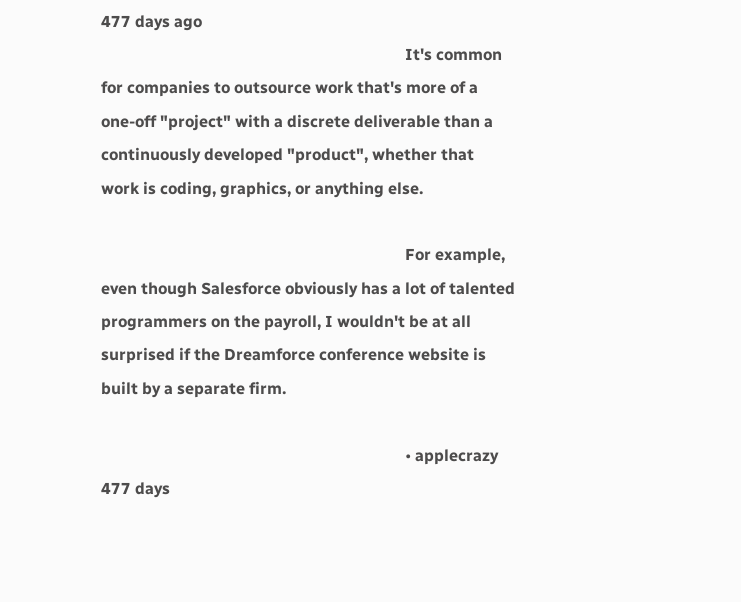477 days ago
                                                                            It's common for companies to outsource work that's more of a one-off "project" with a discrete deliverable than a continuously developed "product", whether that work is coding, graphics, or anything else.

                                                                            For example, even though Salesforce obviously has a lot of talented programmers on the payroll, I wouldn't be at all surprised if the Dreamforce conference website is built by a separate firm.

                                                                            • applecrazy 477 days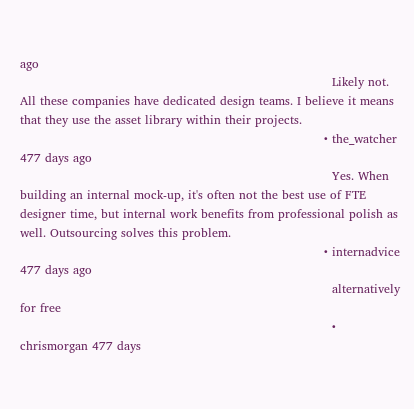ago
                                                                              Likely not. All these companies have dedicated design teams. I believe it means that they use the asset library within their projects.
                                                                            • the_watcher 477 days ago
                                                                              Yes. When building an internal mock-up, it's often not the best use of FTE designer time, but internal work benefits from professional polish as well. Outsourcing solves this problem.
                                                                            • internadvice 477 days ago
                                                                              alternatively for free
                                                                              • chrismorgan 477 days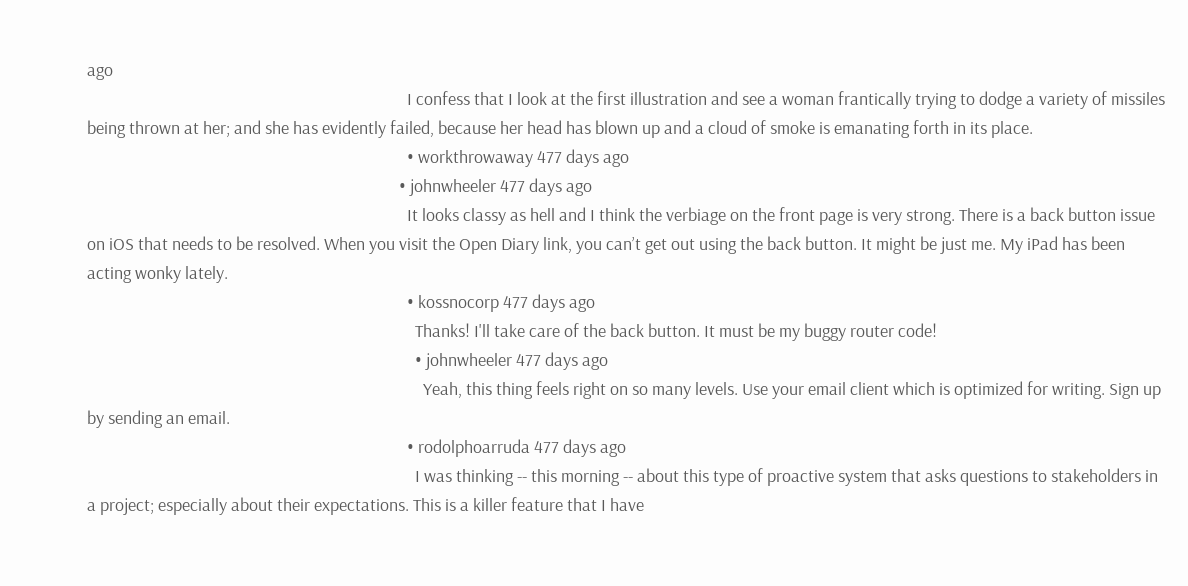ago
                                                                                I confess that I look at the first illustration and see a woman frantically trying to dodge a variety of missiles being thrown at her; and she has evidently failed, because her head has blown up and a cloud of smoke is emanating forth in its place.
                                                                                • workthrowaway 477 days ago
                                                                              • johnwheeler 477 days ago
                                                                                It looks classy as hell and I think the verbiage on the front page is very strong. There is a back button issue on iOS that needs to be resolved. When you visit the Open Diary link, you can’t get out using the back button. It might be just me. My iPad has been acting wonky lately.
                                                                                • kossnocorp 477 days ago
                                                                                  Thanks! I'll take care of the back button. It must be my buggy router code!
                                                                                  • johnwheeler 477 days ago
                                                                                    Yeah, this thing feels right on so many levels. Use your email client which is optimized for writing. Sign up by sending an email.
                                                                                • rodolphoarruda 477 days ago
                                                                                  I was thinking -- this morning -- about this type of proactive system that asks questions to stakeholders in a project; especially about their expectations. This is a killer feature that I have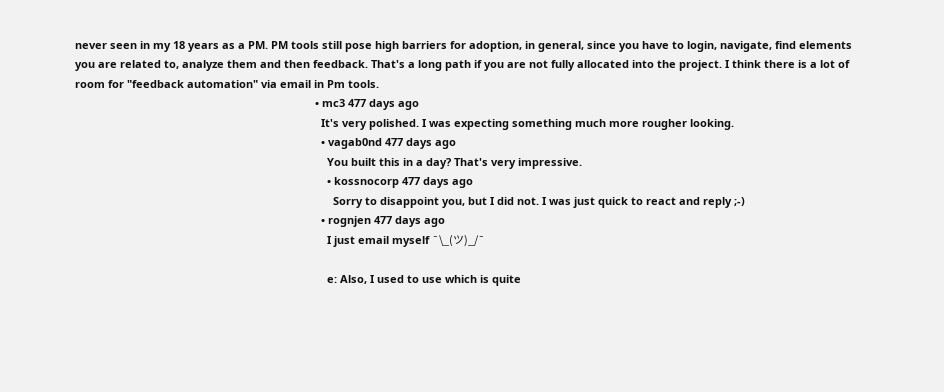never seen in my 18 years as a PM. PM tools still pose high barriers for adoption, in general, since you have to login, navigate, find elements you are related to, analyze them and then feedback. That's a long path if you are not fully allocated into the project. I think there is a lot of room for "feedback automation" via email in Pm tools.
                                                                                • mc3 477 days ago
                                                                                  It's very polished. I was expecting something much more rougher looking.
                                                                                  • vagab0nd 477 days ago
                                                                                    You built this in a day? That's very impressive.
                                                                                    • kossnocorp 477 days ago
                                                                                      Sorry to disappoint you, but I did not. I was just quick to react and reply ;-)
                                                                                  • rognjen 477 days ago
                                                                                    I just email myself ¯\_(ツ)_/¯

                                                                                    e: Also, I used to use which is quite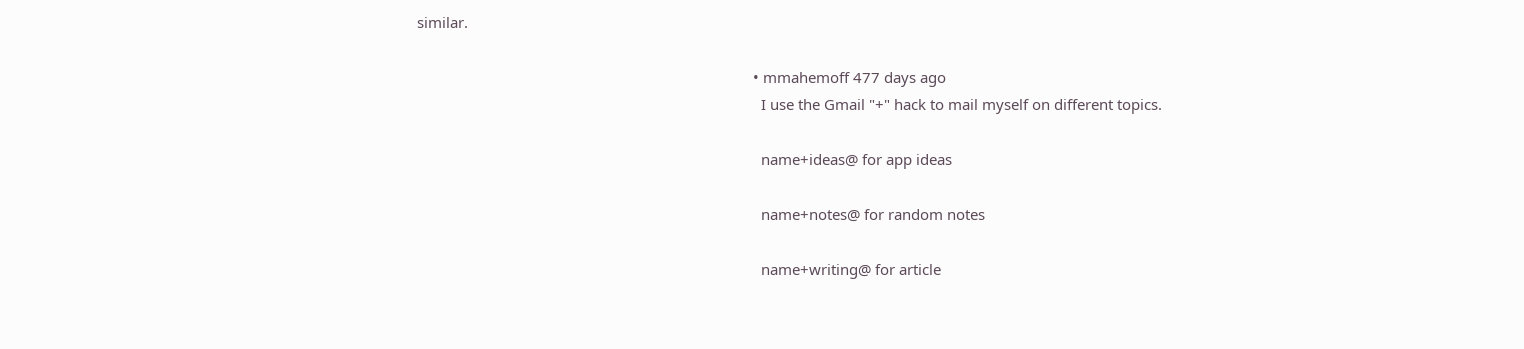similar.

                                                                                    • mmahemoff 477 days ago
                                                                                      I use the Gmail "+" hack to mail myself on different topics.

                                                                                      name+ideas@ for app ideas

                                                                                      name+notes@ for random notes

                                                                                      name+writing@ for article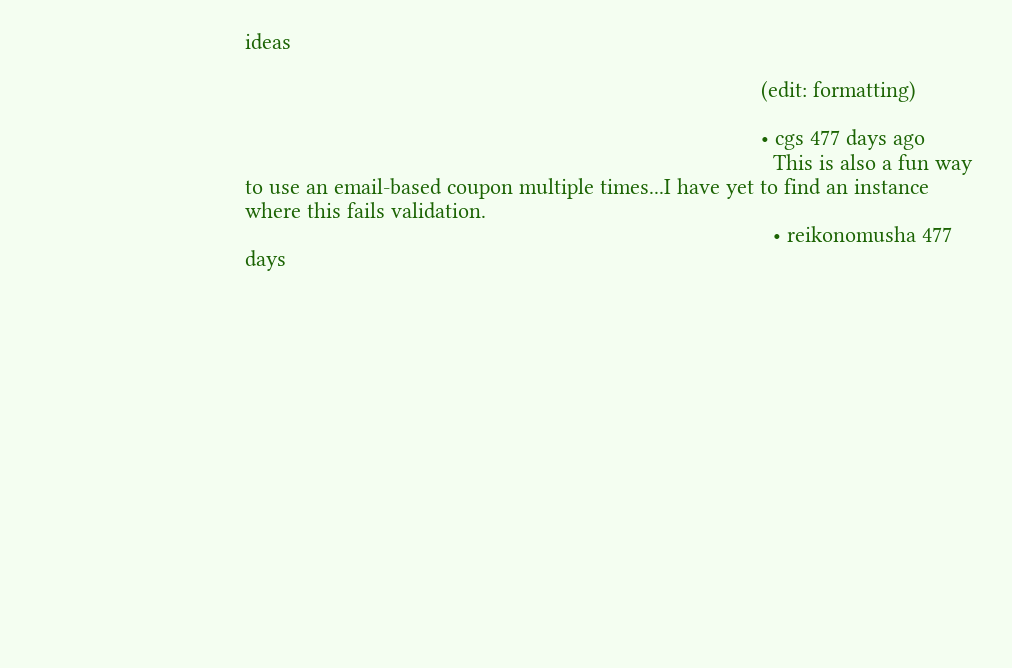ideas

                                                                                      (edit: formatting)

                                                                                      • cgs 477 days ago
                                                                                        This is also a fun way to use an email-based coupon multiple times...I have yet to find an instance where this fails validation.
                                                                                        • reikonomusha 477 days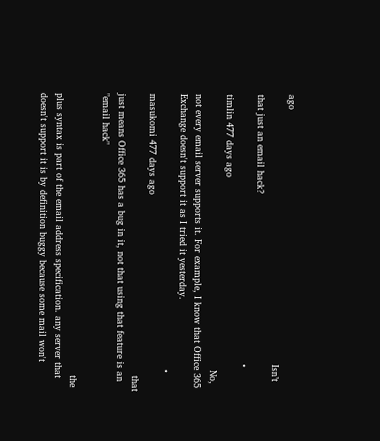ago
                                                                                          Isn’t that just an email hack?
                                                                                          • timlin 477 days ago
                                                                                            No, not every email server supports it. For example, I know that Office 365 Exchange doesn't support it as I tried it yesterday.
                                                                                            • masukomi 477 days ago
                                                                                              that just means Office 365 has a bug in it, not that using that feature is an "email hack"

                                                                                              the plus syntax is part of the email address specification. any server that doesn't support it is by definition buggy because some mail won't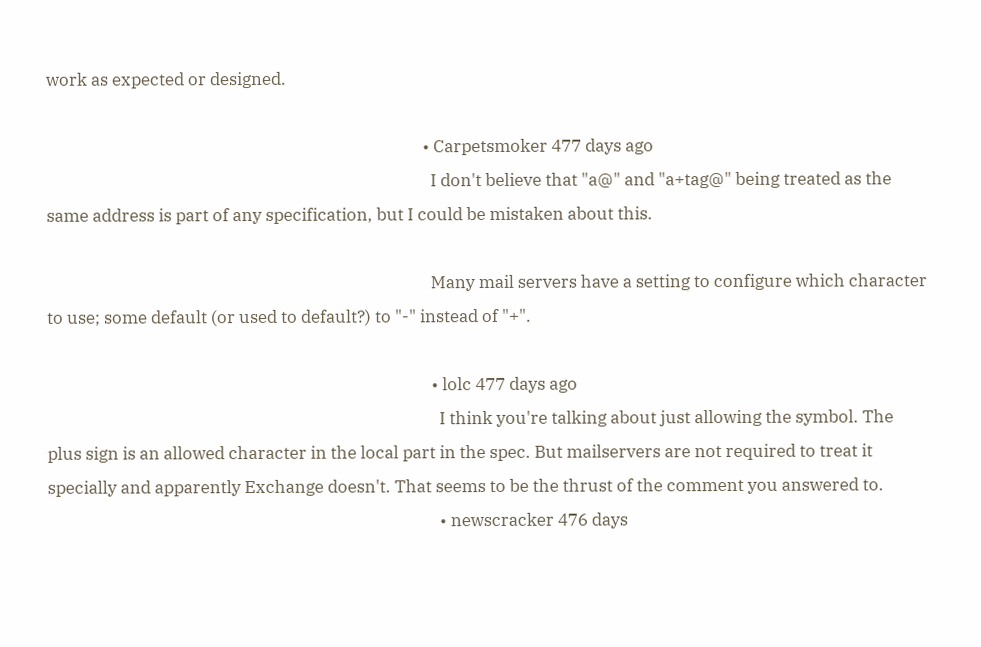work as expected or designed.

                                                                                              • Carpetsmoker 477 days ago
                                                                                                I don't believe that "a@" and "a+tag@" being treated as the same address is part of any specification, but I could be mistaken about this.

                                                                                                Many mail servers have a setting to configure which character to use; some default (or used to default?) to "-" instead of "+".

                                                                                                • lolc 477 days ago
                                                                                                  I think you're talking about just allowing the symbol. The plus sign is an allowed character in the local part in the spec. But mailservers are not required to treat it specially and apparently Exchange doesn't. That seems to be the thrust of the comment you answered to.
                                                                                                  • newscracker 476 days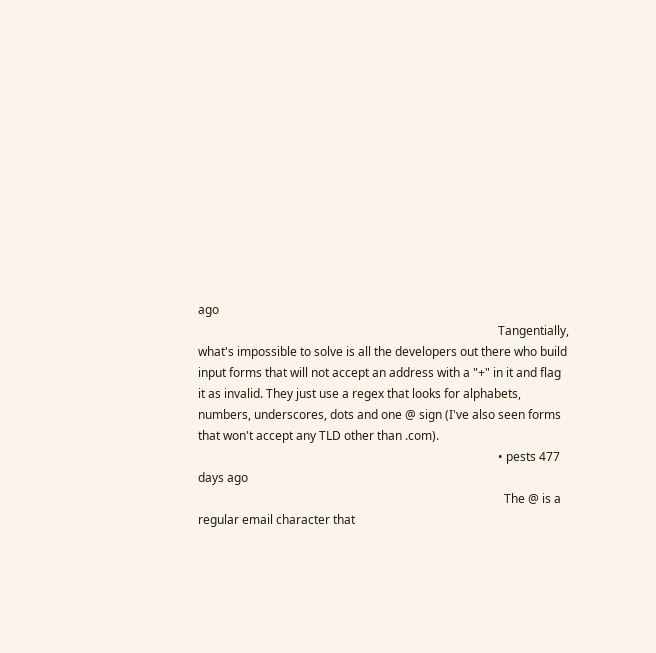ago
                                                                                                    Tangentially, what's impossible to solve is all the developers out there who build input forms that will not accept an address with a "+" in it and flag it as invalid. They just use a regex that looks for alphabets, numbers, underscores, dots and one @ sign (I've also seen forms that won't accept any TLD other than .com).
                                                                                                    • pests 477 days ago
                                                                                                      The @ is a regular email character that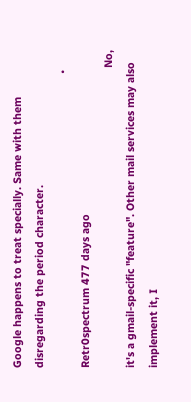Google happens to treat specially. Same with them disregarding the period character.
                                                                                                  • Retr0spectrum 477 days ago
                                                                                                    No, it's a gmail-specific "feature". Other mail services may also implement it, I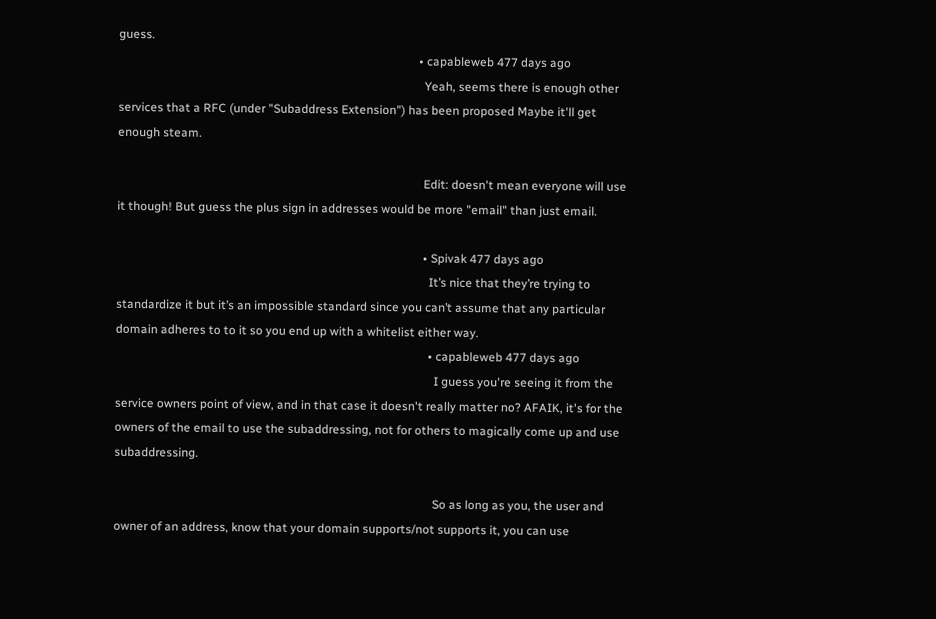guess.
                                                                                                    • capableweb 477 days ago
                                                                                                      Yeah, seems there is enough other services that a RFC (under "Subaddress Extension") has been proposed Maybe it'll get enough steam.

                                                                                                      Edit: doesn't mean everyone will use it though! But guess the plus sign in addresses would be more "email" than just email.

                                                                                                      • Spivak 477 days ago
                                                                                                        It’s nice that they’re trying to standardize it but it’s an impossible standard since you can’t assume that any particular domain adheres to to it so you end up with a whitelist either way.
                                                                                                        • capableweb 477 days ago
                                                                                                          I guess you're seeing it from the service owners point of view, and in that case it doesn't really matter no? AFAIK, it's for the owners of the email to use the subaddressing, not for others to magically come up and use subaddressing.

                                                                                                          So as long as you, the user and owner of an address, know that your domain supports/not supports it, you can use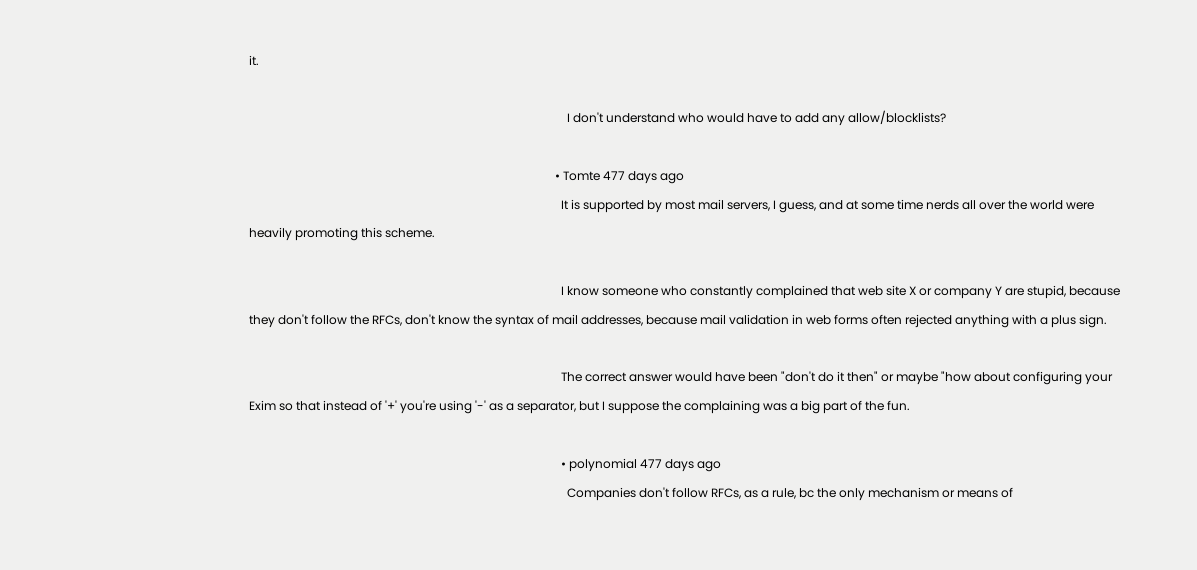it.

                                                                                                          I don't understand who would have to add any allow/blocklists?

                                                                                                      • Tomte 477 days ago
                                                                                                        It is supported by most mail servers, I guess, and at some time nerds all over the world were heavily promoting this scheme.

                                                                                                        I know someone who constantly complained that web site X or company Y are stupid, because they don't follow the RFCs, don't know the syntax of mail addresses, because mail validation in web forms often rejected anything with a plus sign.

                                                                                                        The correct answer would have been "don't do it then" or maybe "how about configuring your Exim so that instead of '+' you're using '-' as a separator, but I suppose the complaining was a big part of the fun.

                                                                                                        • polynomial 477 days ago
                                                                                                          Companies don't follow RFCs, as a rule, bc the only mechanism or means of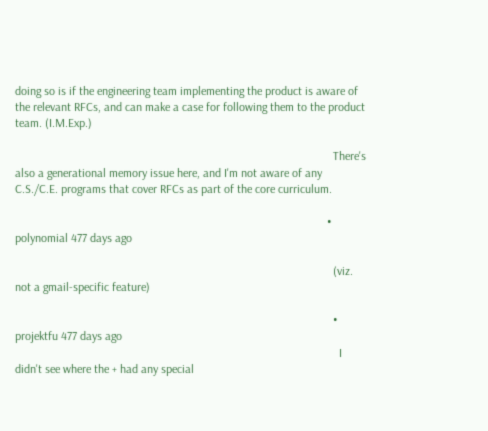doing so is if the engineering team implementing the product is aware of the relevant RFCs, and can make a case for following them to the product team. (I.M.Exp.)

                                                                                                          There's also a generational memory issue here, and I'm not aware of any C.S./C.E. programs that cover RFCs as part of the core curriculum.

                                                                                                        • polynomial 477 days ago

                                                                                                          (viz. not a gmail-specific feature)

                                                                                                          • projektfu 477 days ago
                                                                                                            I didn't see where the + had any special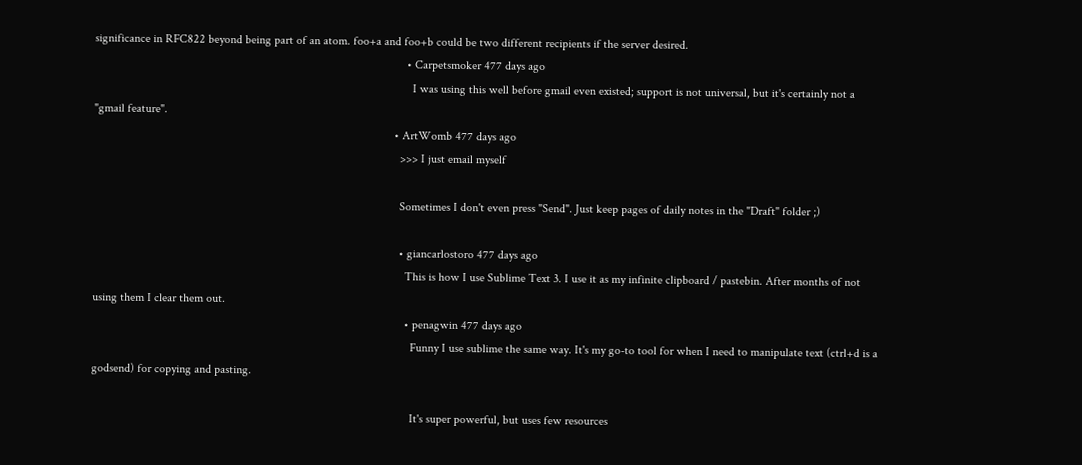significance in RFC822 beyond being part of an atom. foo+a and foo+b could be two different recipients if the server desired.
                                                                                                        • Carpetsmoker 477 days ago
                                                                                                          I was using this well before gmail even existed; support is not universal, but it's certainly not a "gmail feature".
                                                                                                    • ArtWomb 477 days ago
                                                                                                      >>> I just email myself

                                                                                                      Sometimes I don't even press "Send". Just keep pages of daily notes in the "Draft" folder ;)

                                                                                                      • giancarlostoro 477 days ago
                                                                                                        This is how I use Sublime Text 3. I use it as my infinite clipboard / pastebin. After months of not using them I clear them out.
                                                                                                        • penagwin 477 days ago
                                                                                                          Funny I use sublime the same way. It's my go-to tool for when I need to manipulate text (ctrl+d is a godsend) for copying and pasting.

                                                                                                          It's super powerful, but uses few resources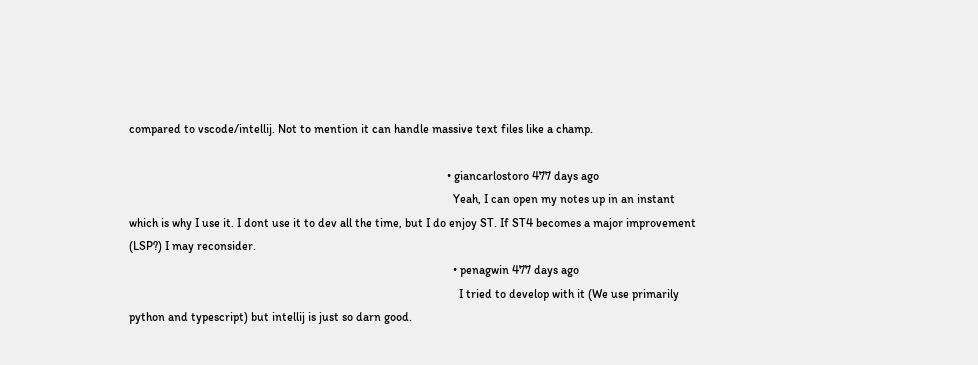compared to vscode/intellij. Not to mention it can handle massive text files like a champ.

                                                                                                          • giancarlostoro 477 days ago
                                                                                                            Yeah, I can open my notes up in an instant which is why I use it. I dont use it to dev all the time, but I do enjoy ST. If ST4 becomes a major improvement (LSP?) I may reconsider.
                                                                                                            • penagwin 477 days ago
                                                                                                              I tried to develop with it (We use primarily python and typescript) but intellij is just so darn good.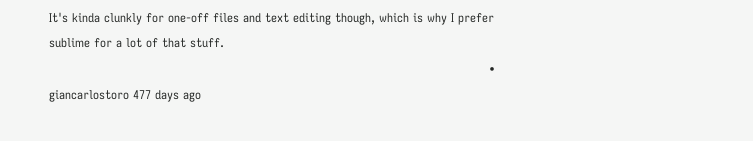It's kinda clunkly for one-off files and text editing though, which is why I prefer sublime for a lot of that stuff.
                                                                                                              • giancarlostoro 477 days ago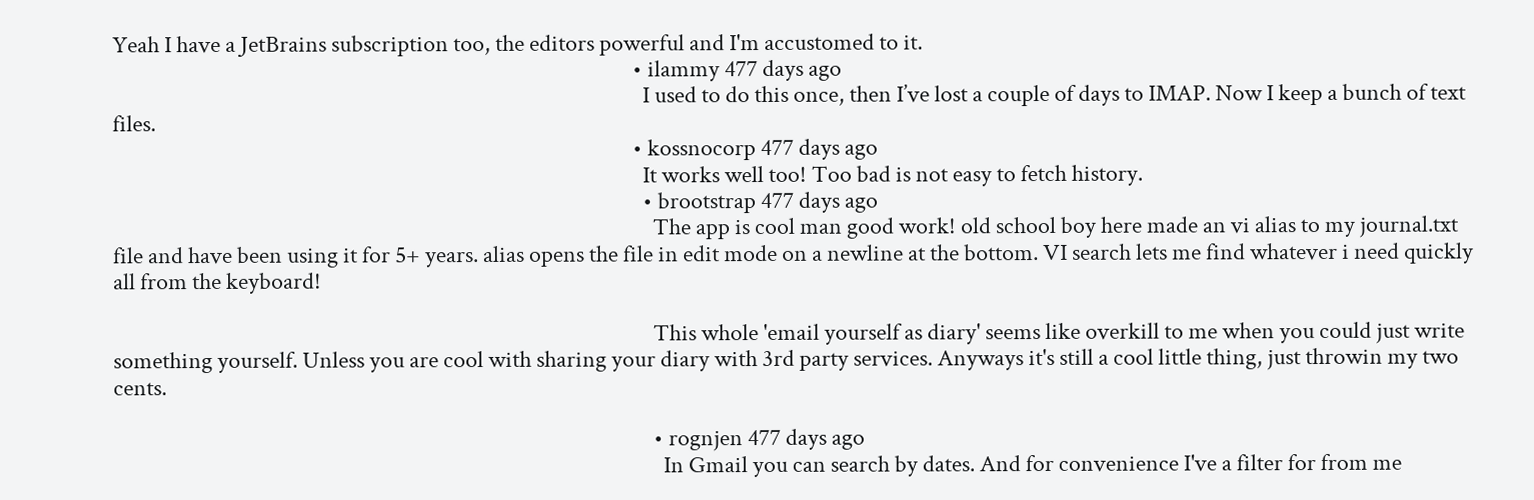Yeah I have a JetBrains subscription too, the editors powerful and I'm accustomed to it.
                                                                                                        • ilammy 477 days ago
                                                                                                          I used to do this once, then I’ve lost a couple of days to IMAP. Now I keep a bunch of text files.
                                                                                                        • kossnocorp 477 days ago
                                                                                                          It works well too! Too bad is not easy to fetch history.
                                                                                                          • brootstrap 477 days ago
                                                                                                            The app is cool man good work! old school boy here made an vi alias to my journal.txt file and have been using it for 5+ years. alias opens the file in edit mode on a newline at the bottom. VI search lets me find whatever i need quickly all from the keyboard!

                                                                                                            This whole 'email yourself as diary' seems like overkill to me when you could just write something yourself. Unless you are cool with sharing your diary with 3rd party services. Anyways it's still a cool little thing, just throwin my two cents.

                                                                                                            • rognjen 477 days ago
                                                                                                              In Gmail you can search by dates. And for convenience I've a filter for from me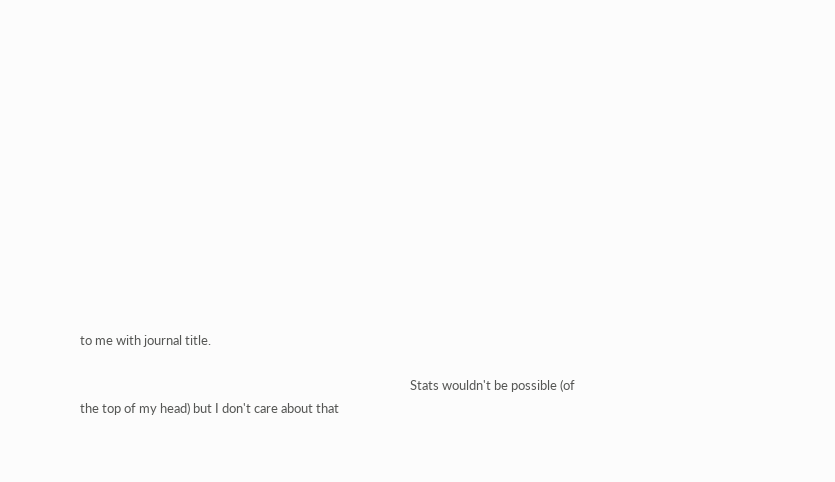to me with journal title.

                                                                                                              Stats wouldn't be possible (of the top of my head) but I don't care about that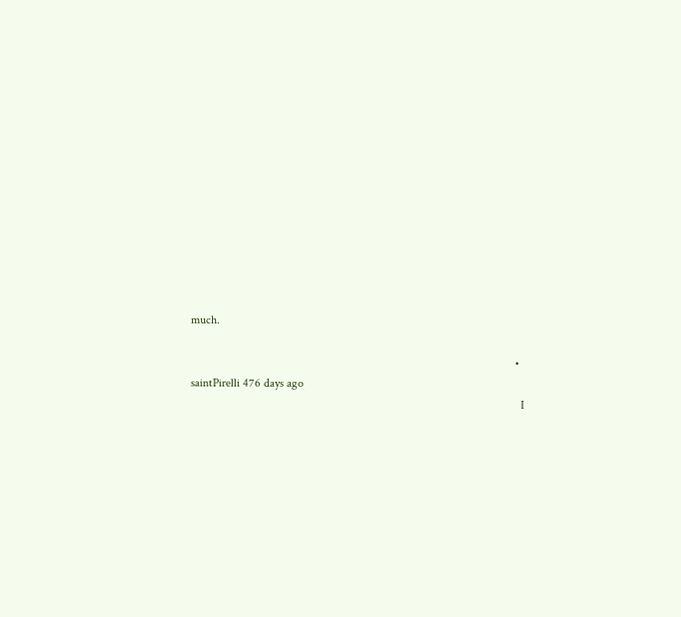much.

                                                                                                            • saintPirelli 476 days ago
                                                                                                              I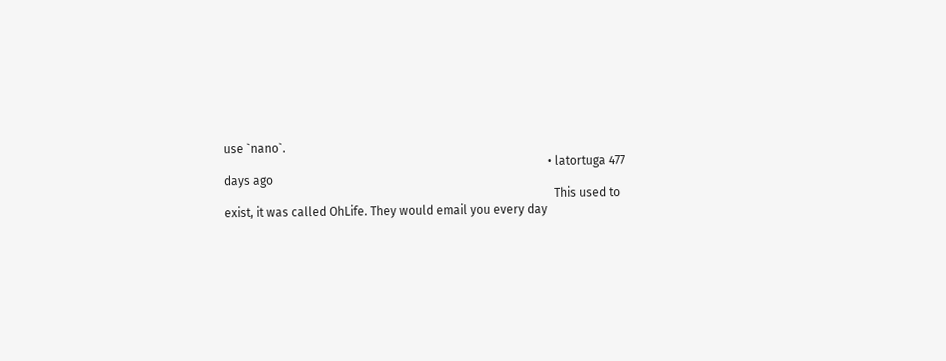use `nano`.
                                                                                                            • latortuga 477 days ago
                                                                                                              This used to exist, it was called OhLife. They would email you every day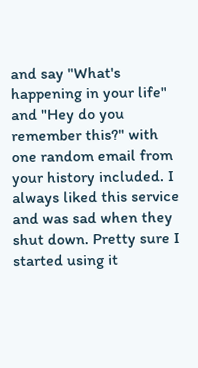and say "What's happening in your life" and "Hey do you remember this?" with one random email from your history included. I always liked this service and was sad when they shut down. Pretty sure I started using it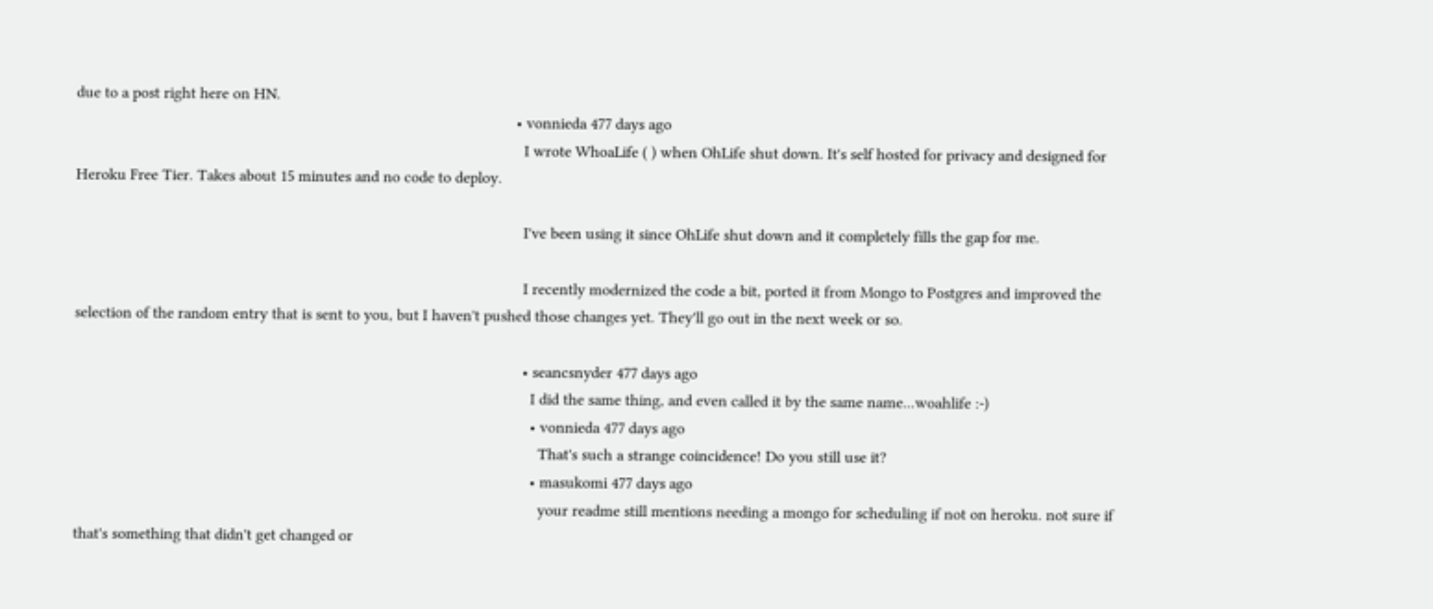due to a post right here on HN.
                                                                                                              • vonnieda 477 days ago
                                                                                                                I wrote WhoaLife ( ) when OhLife shut down. It's self hosted for privacy and designed for Heroku Free Tier. Takes about 15 minutes and no code to deploy.

                                                                                                                I've been using it since OhLife shut down and it completely fills the gap for me.

                                                                                                                I recently modernized the code a bit, ported it from Mongo to Postgres and improved the selection of the random entry that is sent to you, but I haven't pushed those changes yet. They'll go out in the next week or so.

                                                                                                                • seancsnyder 477 days ago
                                                                                                                  I did the same thing, and even called it by the same name...woahlife :-)
                                                                                                                  • vonnieda 477 days ago
                                                                                                                    That's such a strange coincidence! Do you still use it?
                                                                                                                  • masukomi 477 days ago
                                                                                                                    your readme still mentions needing a mongo for scheduling if not on heroku. not sure if that's something that didn't get changed or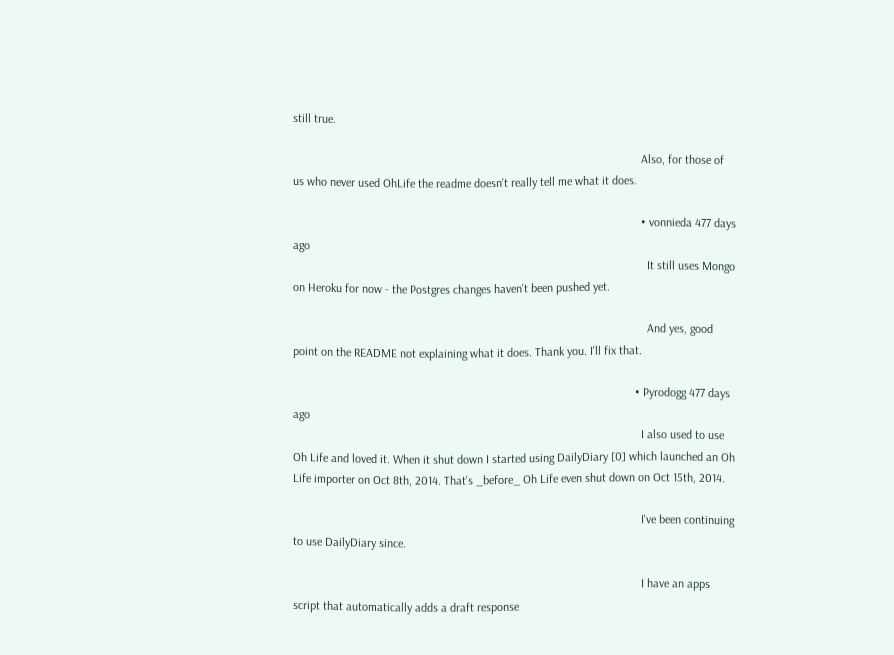still true.

                                                                                                                    Also, for those of us who never used OhLife the readme doesn't really tell me what it does.

                                                                                                                    • vonnieda 477 days ago
                                                                                                                      It still uses Mongo on Heroku for now - the Postgres changes haven't been pushed yet.

                                                                                                                      And yes, good point on the README not explaining what it does. Thank you. I'll fix that.

                                                                                                                  • Pyrodogg 477 days ago
                                                                                                                    I also used to use Oh Life and loved it. When it shut down I started using DailyDiary [0] which launched an Oh Life importer on Oct 8th, 2014. That's _before_ Oh Life even shut down on Oct 15th, 2014.

                                                                                                                    I've been continuing to use DailyDiary since.

                                                                                                                    I have an apps script that automatically adds a draft response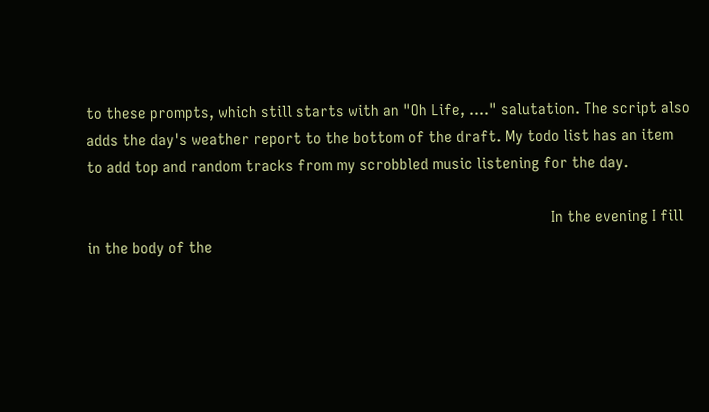to these prompts, which still starts with an "Oh Life, ...." salutation. The script also adds the day's weather report to the bottom of the draft. My todo list has an item to add top and random tracks from my scrobbled music listening for the day.

                                                                                                                    In the evening I fill in the body of the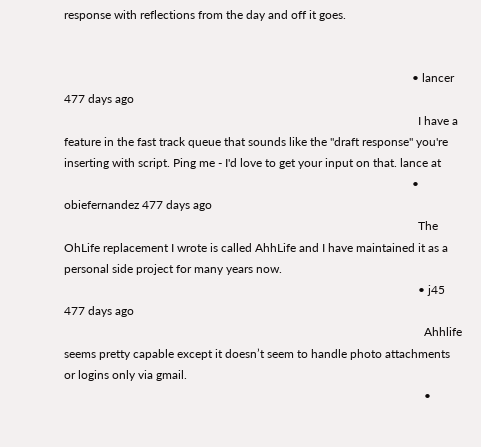response with reflections from the day and off it goes.


                                                                                                                    • lancer 477 days ago
                                                                                                                      I have a feature in the fast track queue that sounds like the "draft response" you're inserting with script. Ping me - I'd love to get your input on that. lance at
                                                                                                                    • obiefernandez 477 days ago
                                                                                                                      The OhLife replacement I wrote is called AhhLife and I have maintained it as a personal side project for many years now.
                                                                                                                      • j45 477 days ago
                                                                                                                        Ahhlife seems pretty capable except it doesn’t seem to handle photo attachments or logins only via gmail.
                                                                                                                        •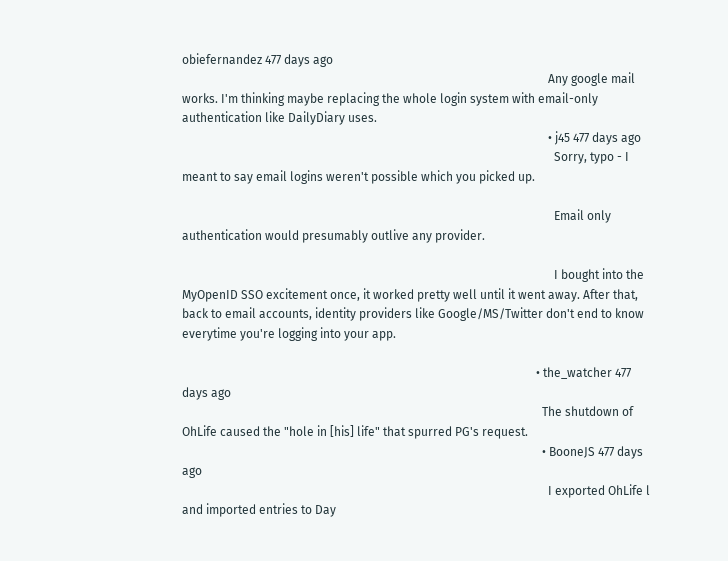obiefernandez 477 days ago
                                                                                                                          Any google mail works. I'm thinking maybe replacing the whole login system with email-only authentication like DailyDiary uses.
                                                                                                                          • j45 477 days ago
                                                                                                                            Sorry, typo - I meant to say email logins weren't possible which you picked up.

                                                                                                                            Email only authentication would presumably outlive any provider.

                                                                                                                            I bought into the MyOpenID SSO excitement once, it worked pretty well until it went away. After that, back to email accounts, identity providers like Google/MS/Twitter don't end to know everytime you're logging into your app.

                                                                                                                      • the_watcher 477 days ago
                                                                                                                        The shutdown of OhLife caused the "hole in [his] life" that spurred PG's request.
                                                                                                                        • BooneJS 477 days ago
                                                                                                                          I exported OhLife l and imported entries to Day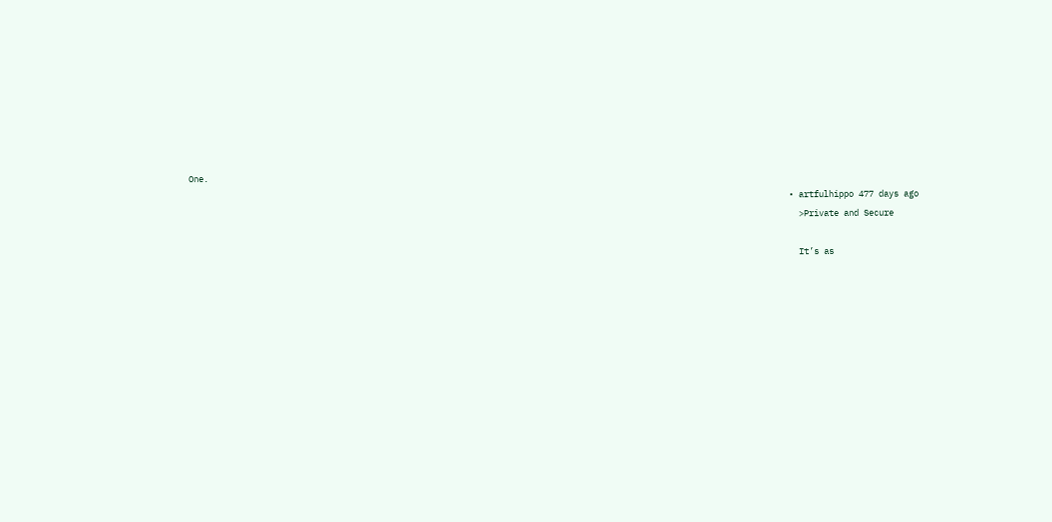One.
                                                                                                                        • artfulhippo 477 days ago
                                                                                                                          >Private and Secure

                                                                                                                          It’s as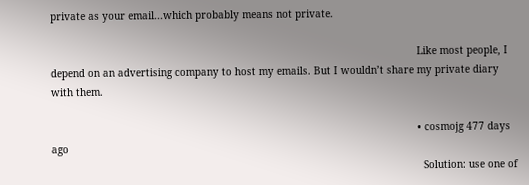private as your email...which probably means not private.

                                                                                                                          Like most people, I depend on an advertising company to host my emails. But I wouldn’t share my private diary with them.

                                                                                                                          • cosmojg 477 days ago
                                                                                                                            Solution: use one of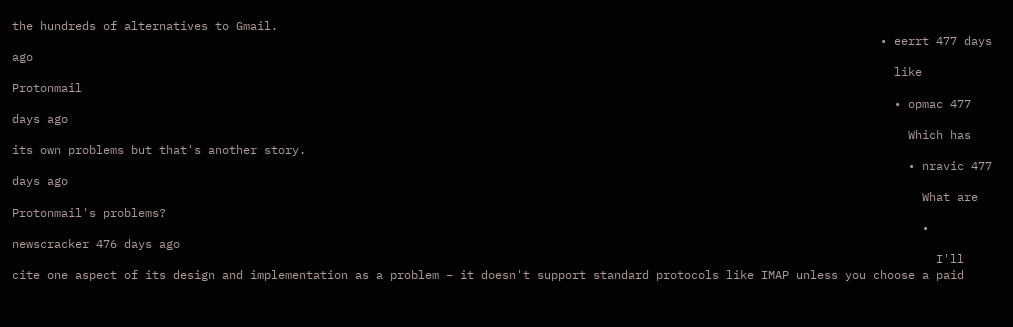the hundreds of alternatives to Gmail.
                                                                                                                            • eerrt 477 days ago
                                                                                                                              like Protonmail
                                                                                                                              • opmac 477 days ago
                                                                                                                                Which has its own problems but that's another story.
                                                                                                                                • nravic 477 days ago
                                                                                                                                  What are Protonmail's problems?
                                                                                                                                  • newscracker 476 days ago
                                                                                                                                    I'll cite one aspect of its design and implementation as a problem – it doesn't support standard protocols like IMAP unless you choose a paid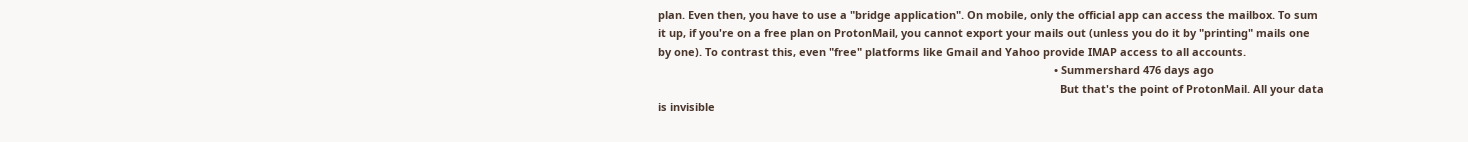plan. Even then, you have to use a "bridge application". On mobile, only the official app can access the mailbox. To sum it up, if you're on a free plan on ProtonMail, you cannot export your mails out (unless you do it by "printing" mails one by one). To contrast this, even "free" platforms like Gmail and Yahoo provide IMAP access to all accounts.
                                                                                                                                    • Summershard 476 days ago
                                                                                                                                      But that's the point of ProtonMail. All your data is invisible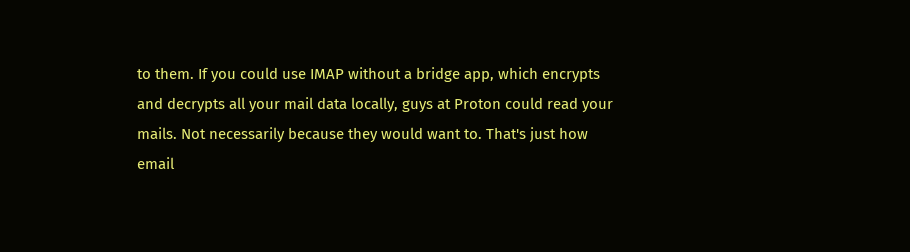to them. If you could use IMAP without a bridge app, which encrypts and decrypts all your mail data locally, guys at Proton could read your mails. Not necessarily because they would want to. That's just how email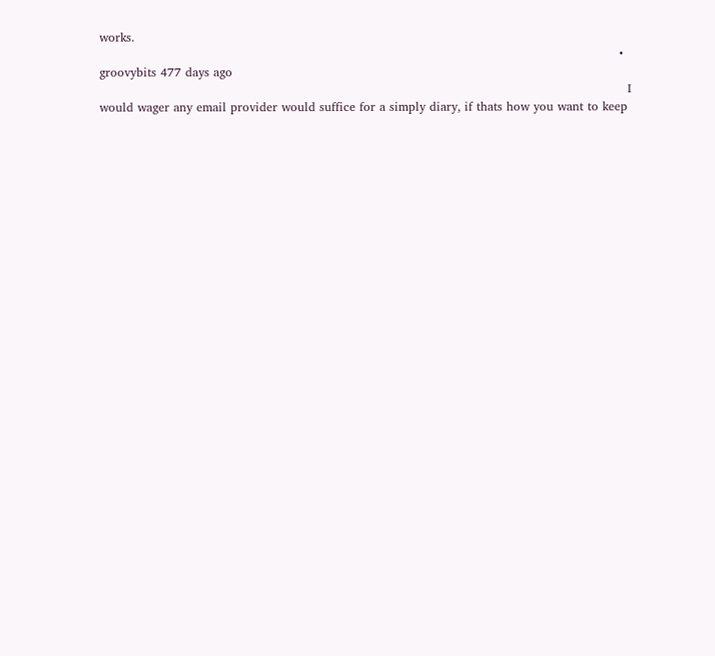works.
                                                                                                                                  • groovybits 477 days ago
                                                                                                                                    I would wager any email provider would suffice for a simply diary, if thats how you want to keep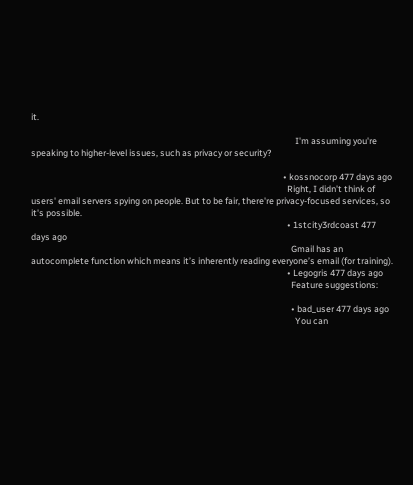it.

                                                                                                                                    I'm assuming you're speaking to higher-level issues, such as privacy or security?

                                                                                                                              • kossnocorp 477 days ago
                                                                                                                                Right, I didn't think of users' email servers spying on people. But to be fair, there're privacy-focused services, so it's possible.
                                                                                                                                • 1stcity3rdcoast 477 days ago
                                                                                                                                  Gmail has an autocomplete function which means it’s inherently reading everyone’s email (for training).
                                                                                                                                • Legogris 477 days ago
                                                                                                                                  Feature suggestions:

                                                                                                                                  • bad_user 477 days ago
                                                                                                                                    You can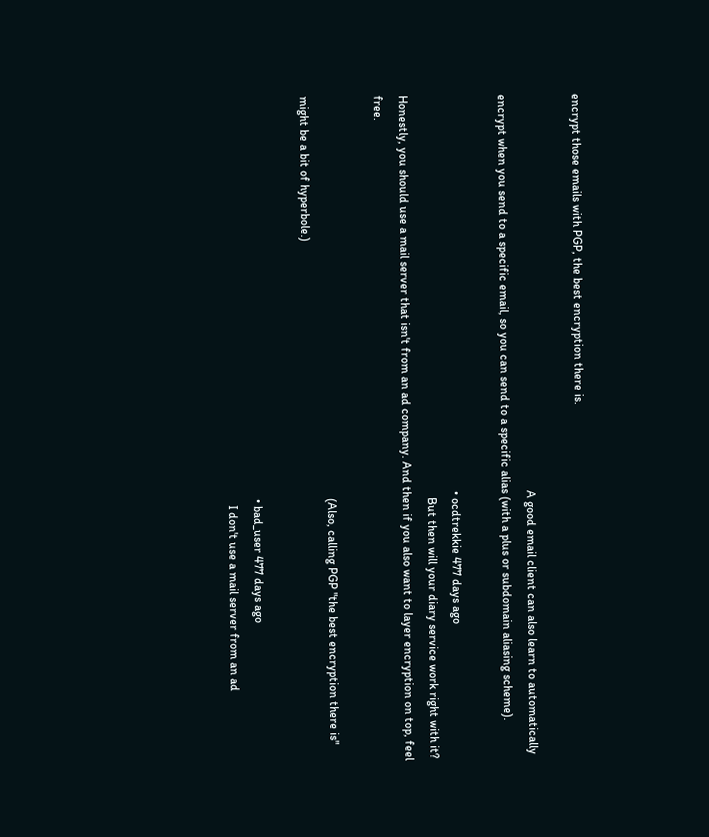encrypt those emails with PGP, the best encryption there is.

                                                                                                                                    A good email client can also learn to automatically encrypt when you send to a specific email, so you can send to a specific alias (with a plus or subdomain aliasing scheme).

                                                                                                                                    • ocdtrekkie 477 days ago
                                                                                                                                      But then will your diary service work right with it? Honestly, you should use a mail server that isn't from an ad company. And then if you also want to layer encryption on top, feel free.

                                                                                                                                      (Also, calling PGP "the best encryption there is" might be a bit of hyperbole.)

                                                                                                                                      • bad_user 477 days ago
                                                                                                                                        I don't use a mail server from an ad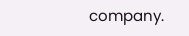company.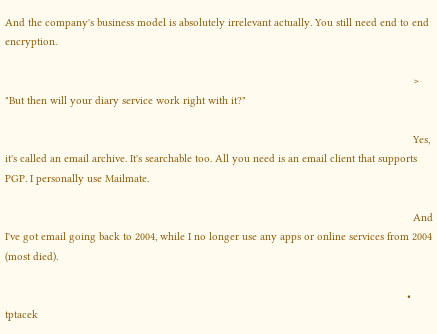And the company's business model is absolutely irrelevant actually. You still need end to end encryption.

                                                                                                                                        > "But then will your diary service work right with it?"

                                                                                                                                        Yes, it's called an email archive. It's searchable too. All you need is an email client that supports PGP. I personally use Mailmate.

                                                                                                                                        And I've got email going back to 2004, while I no longer use any apps or online services from 2004 (most died).

                                                                                                                                      • tptacek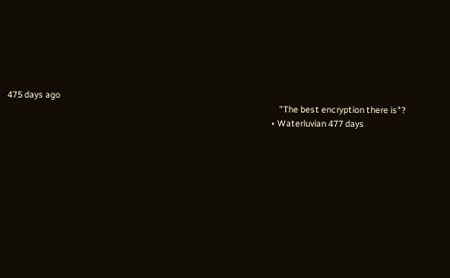475 days ago
                                                                                                                                        "The best encryption there is"?
                                                                                                                                    • Waterluvian 477 days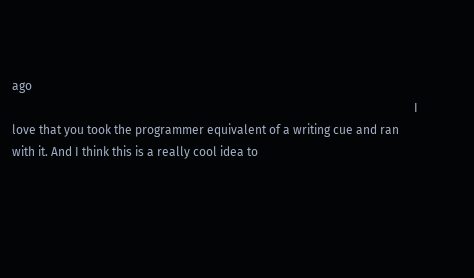ago
                                                                                                                                      I love that you took the programmer equivalent of a writing cue and ran with it. And I think this is a really cool idea to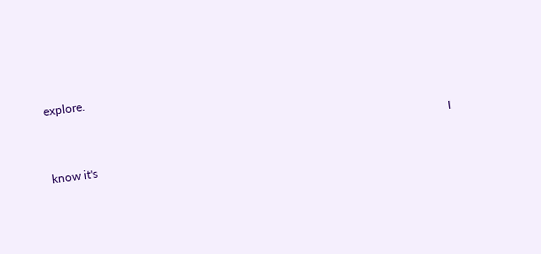explore.

                                                                                                                                      I know it's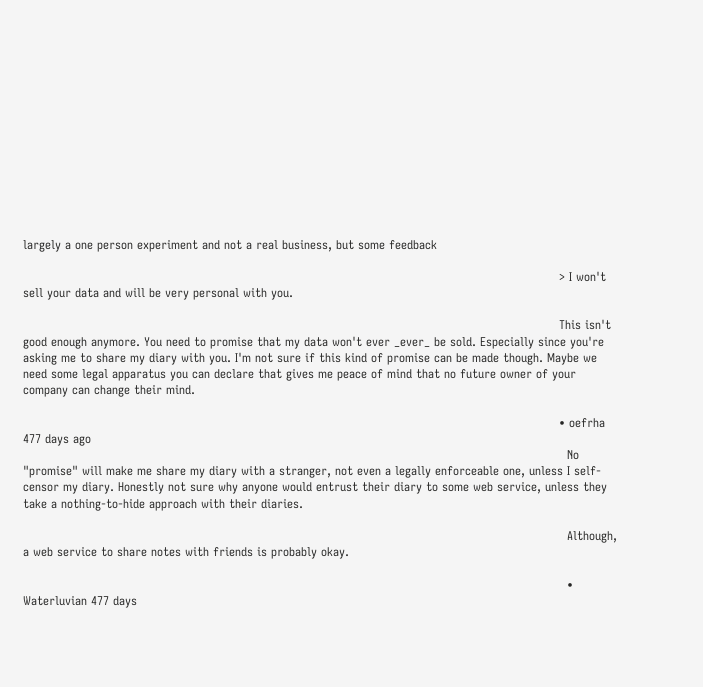largely a one person experiment and not a real business, but some feedback

                                                                                                                                      > I won't sell your data and will be very personal with you.

                                                                                                                                      This isn't good enough anymore. You need to promise that my data won't ever _ever_ be sold. Especially since you're asking me to share my diary with you. I'm not sure if this kind of promise can be made though. Maybe we need some legal apparatus you can declare that gives me peace of mind that no future owner of your company can change their mind.

                                                                                                                                      • oefrha 477 days ago
                                                                                                                                        No "promise" will make me share my diary with a stranger, not even a legally enforceable one, unless I self-censor my diary. Honestly not sure why anyone would entrust their diary to some web service, unless they take a nothing-to-hide approach with their diaries.

                                                                                                                                        Although, a web service to share notes with friends is probably okay.

                                                                                                                                        • Waterluvian 477 days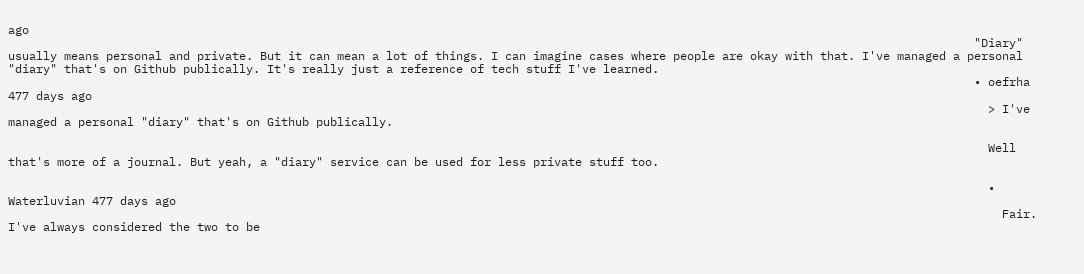ago
                                                                                                                                          "Diary" usually means personal and private. But it can mean a lot of things. I can imagine cases where people are okay with that. I've managed a personal "diary" that's on Github publically. It's really just a reference of tech stuff I've learned.
                                                                                                                                          • oefrha 477 days ago
                                                                                                                                            > I've managed a personal "diary" that's on Github publically.

                                                                                                                                            Well that's more of a journal. But yeah, a "diary" service can be used for less private stuff too.

                                                                                                                                            • Waterluvian 477 days ago
                                                                                                                                              Fair. I've always considered the two to be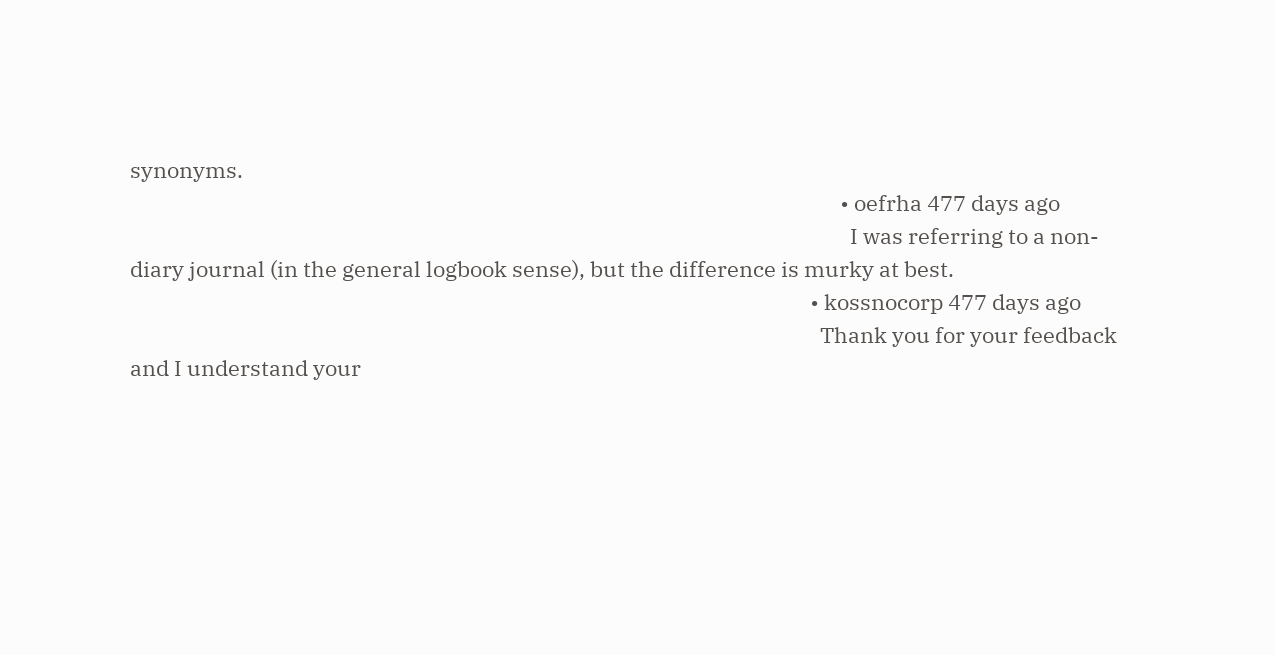synonyms.
                                                                                                                                              • oefrha 477 days ago
                                                                                                                                                I was referring to a non-diary journal (in the general logbook sense), but the difference is murky at best.
                                                                                                                                        • kossnocorp 477 days ago
                                                                                                                                          Thank you for your feedback and I understand your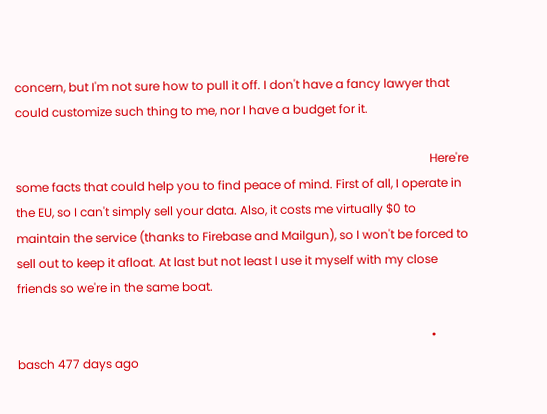concern, but I'm not sure how to pull it off. I don't have a fancy lawyer that could customize such thing to me, nor I have a budget for it.

                                                                                                                                          Here're some facts that could help you to find peace of mind. First of all, I operate in the EU, so I can't simply sell your data. Also, it costs me virtually $0 to maintain the service (thanks to Firebase and Mailgun), so I won't be forced to sell out to keep it afloat. At last but not least I use it myself with my close friends so we're in the same boat.

                                                                                                                                          • basch 477 days ago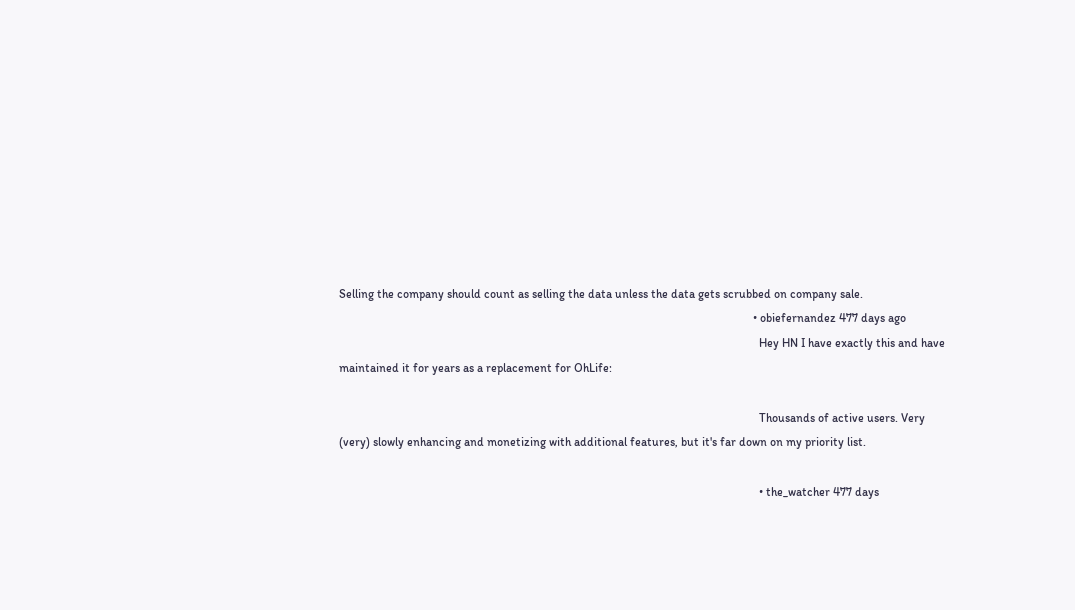Selling the company should count as selling the data unless the data gets scrubbed on company sale.
                                                                                                                                          • obiefernandez 477 days ago
                                                                                                                                            Hey HN I have exactly this and have maintained it for years as a replacement for OhLife:

                                                                                                                                            Thousands of active users. Very (very) slowly enhancing and monetizing with additional features, but it's far down on my priority list.

                                                                                                                                            • the_watcher 477 days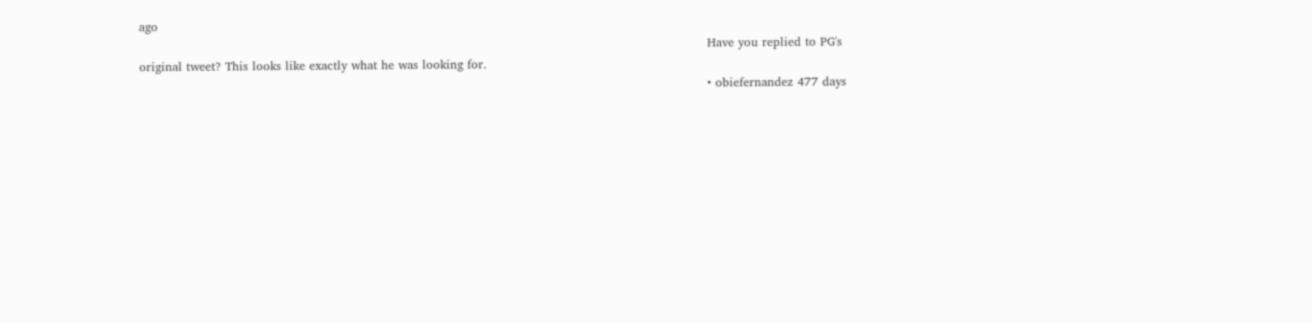ago
                                                                                                                                              Have you replied to PG's original tweet? This looks like exactly what he was looking for.
                                                                                                                                              • obiefernandez 477 days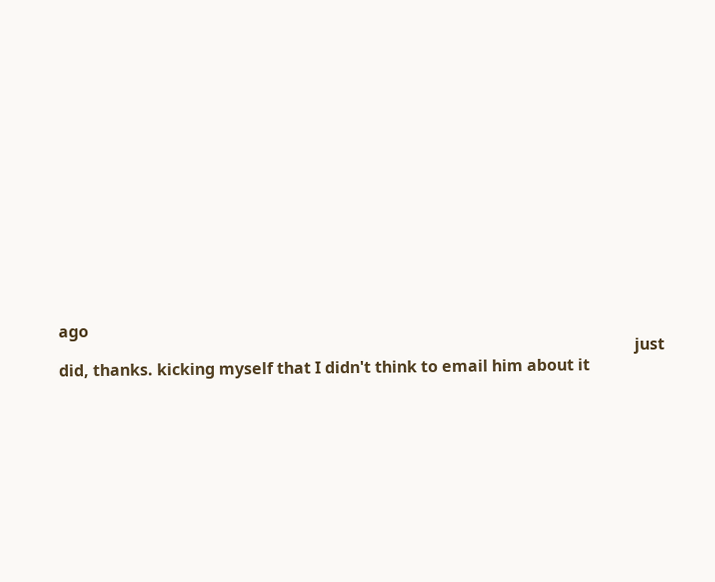ago
                                                                                                                                                just did, thanks. kicking myself that I didn't think to email him about it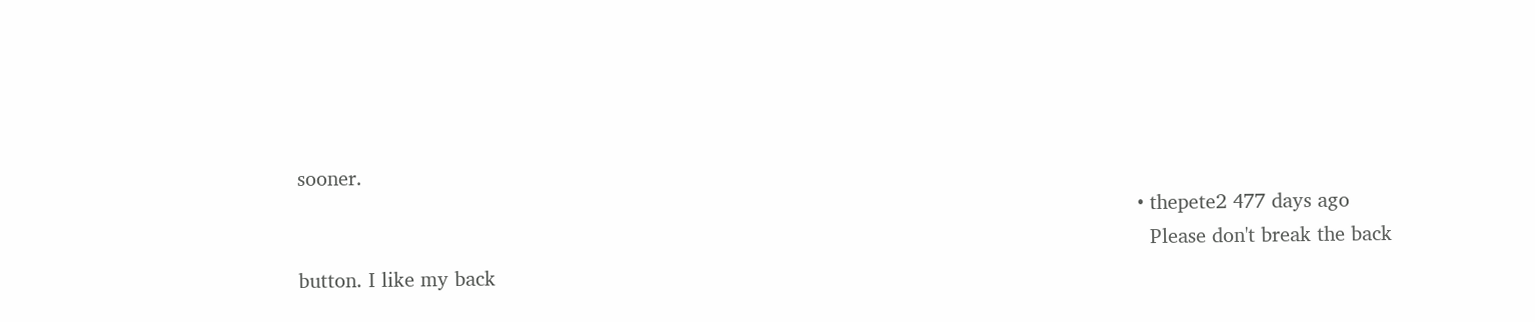sooner.
                                                                                                                                            • thepete2 477 days ago
                                                                                                                                              Please don't break the back button. I like my back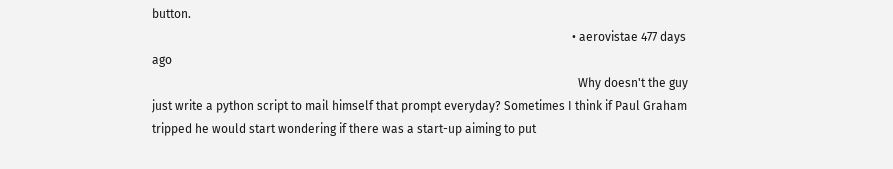button.
                                                                                                                                            • aerovistae 477 days ago
                                                                                                                                              Why doesn't the guy just write a python script to mail himself that prompt everyday? Sometimes I think if Paul Graham tripped he would start wondering if there was a start-up aiming to put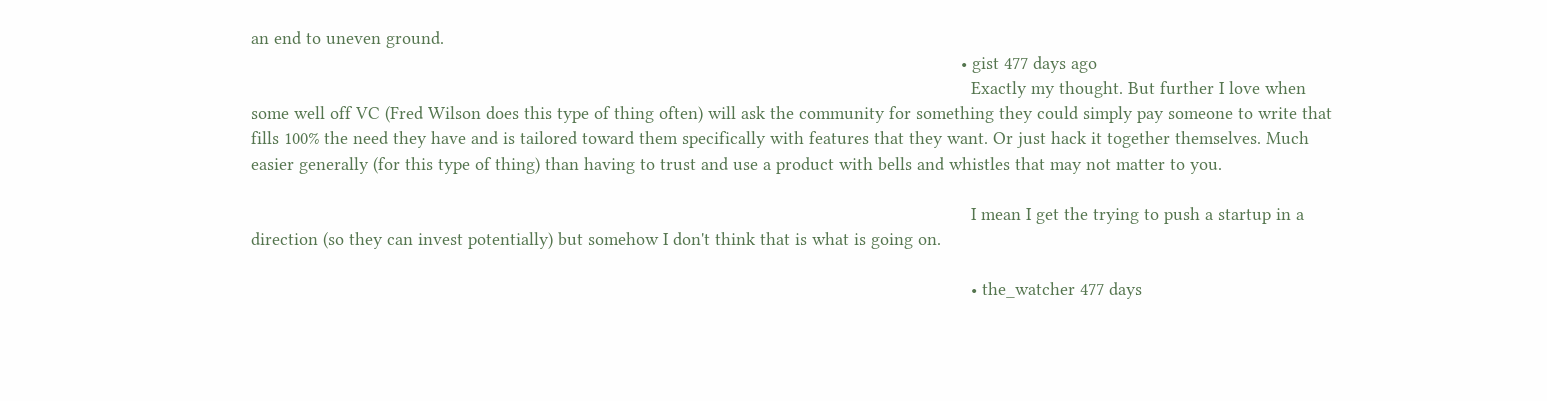an end to uneven ground.
                                                                                                                                              • gist 477 days ago
                                                                                                                                                Exactly my thought. But further I love when some well off VC (Fred Wilson does this type of thing often) will ask the community for something they could simply pay someone to write that fills 100% the need they have and is tailored toward them specifically with features that they want. Or just hack it together themselves. Much easier generally (for this type of thing) than having to trust and use a product with bells and whistles that may not matter to you.

                                                                                                                                                I mean I get the trying to push a startup in a direction (so they can invest potentially) but somehow I don't think that is what is going on.

                                                                                                                                                • the_watcher 477 days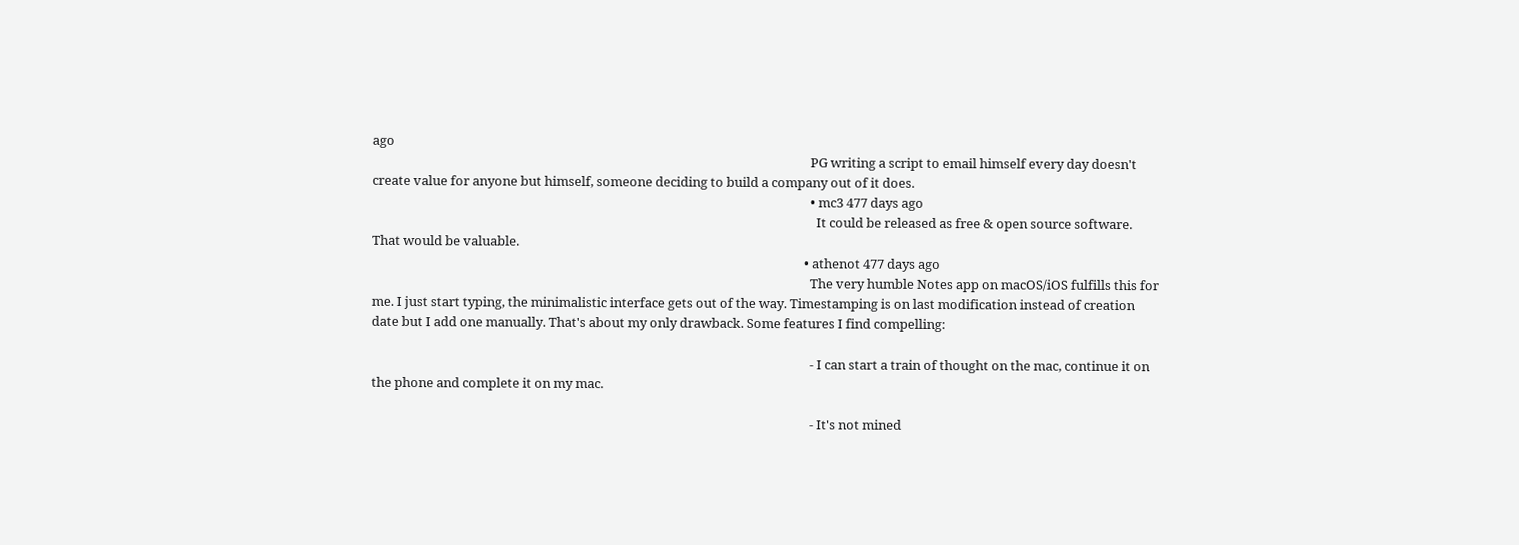ago
                                                                                                                                                  PG writing a script to email himself every day doesn't create value for anyone but himself, someone deciding to build a company out of it does.
                                                                                                                                                  • mc3 477 days ago
                                                                                                                                                    It could be released as free & open source software. That would be valuable.
                                                                                                                                                • athenot 477 days ago
                                                                                                                                                  The very humble Notes app on macOS/iOS fulfills this for me. I just start typing, the minimalistic interface gets out of the way. Timestamping is on last modification instead of creation date but I add one manually. That's about my only drawback. Some features I find compelling:

                                                                                                                                                  - I can start a train of thought on the mac, continue it on the phone and complete it on my mac.

                                                                                                                                                  - It's not mined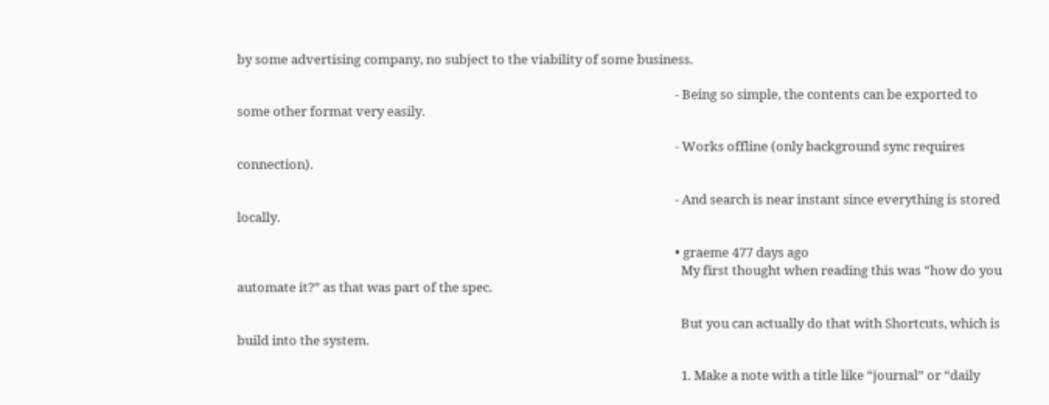by some advertising company, no subject to the viability of some business.

                                                                                                                                                  - Being so simple, the contents can be exported to some other format very easily.

                                                                                                                                                  - Works offline (only background sync requires connection).

                                                                                                                                                  - And search is near instant since everything is stored locally.

                                                                                                                                                  • graeme 477 days ago
                                                                                                                                                    My first thought when reading this was “how do you automate it?” as that was part of the spec.

                                                                                                                                                    But you can actually do that with Shortcuts, which is build into the system.

                                                                                                                                                    1. Make a note with a title like “journal” or “daily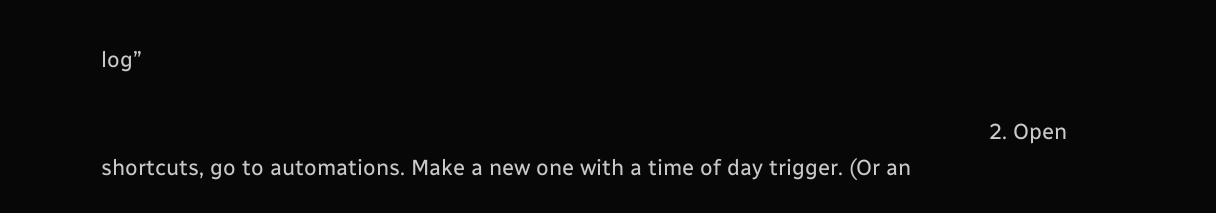log”

                                                                                                                                                    2. Open shortcuts, go to automations. Make a new one with a time of day trigger. (Or an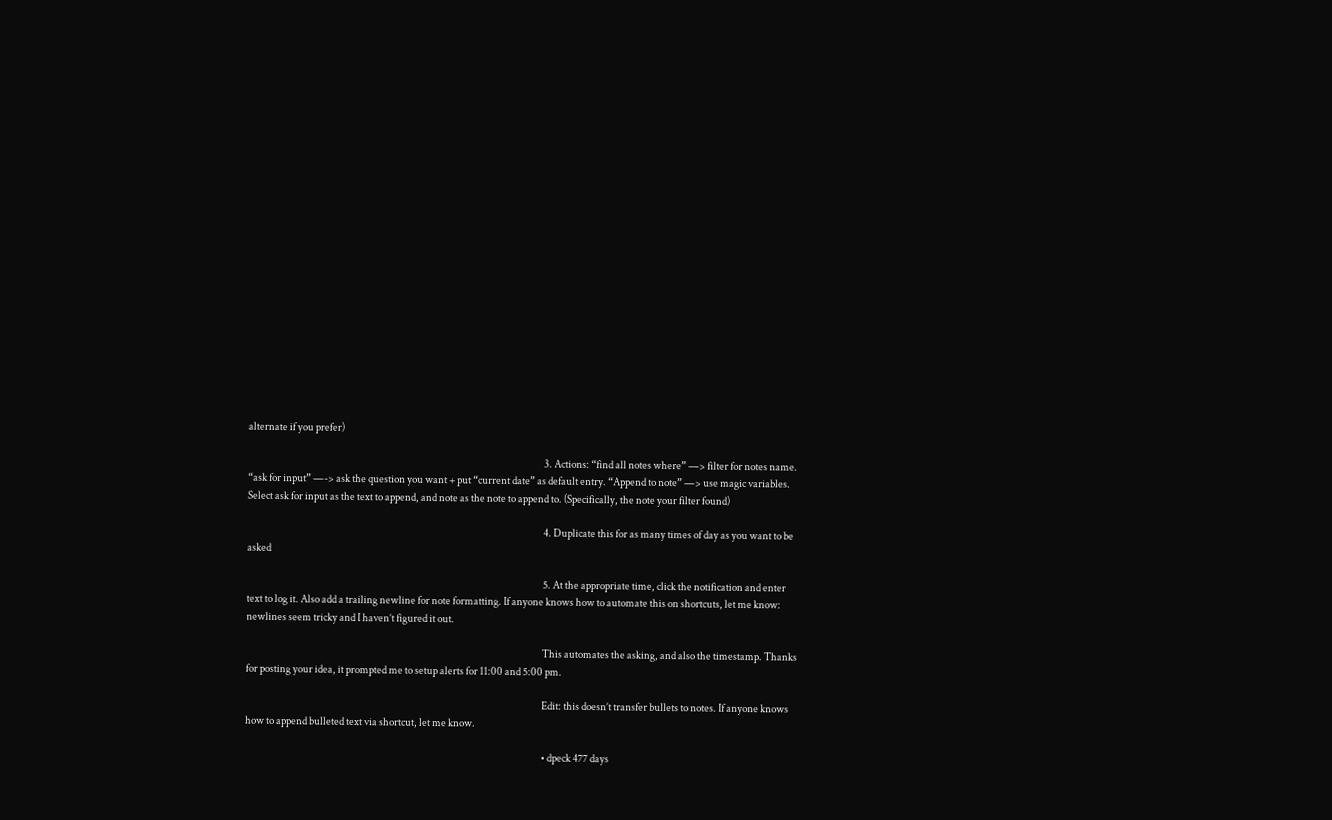alternate if you prefer)

                                                                                                                                                    3. Actions: “find all notes where” —> filter for notes name. “ask for input” —-> ask the question you want + put “current date” as default entry. “Append to note” —> use magic variables. Select ask for input as the text to append, and note as the note to append to. (Specifically, the note your filter found)

                                                                                                                                                    4. Duplicate this for as many times of day as you want to be asked

                                                                                                                                                    5. At the appropriate time, click the notification and enter text to log it. Also add a trailing newline for note formatting. If anyone knows how to automate this on shortcuts, let me know: newlines seem tricky and I haven’t figured it out.

                                                                                                                                                    This automates the asking, and also the timestamp. Thanks for posting your idea, it prompted me to setup alerts for 11:00 and 5:00 pm.

                                                                                                                                                    Edit: this doesn’t transfer bullets to notes. If anyone knows how to append bulleted text via shortcut, let me know.

                                                                                                                                                    • dpeck 477 days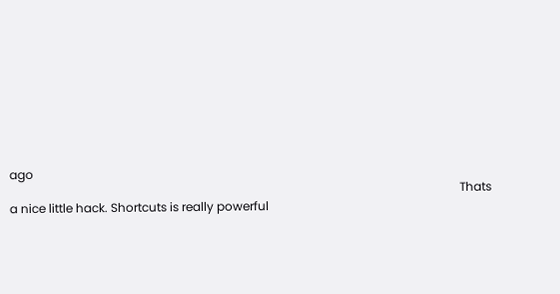ago
                                                                                                                                                      Thats a nice little hack. Shortcuts is really powerful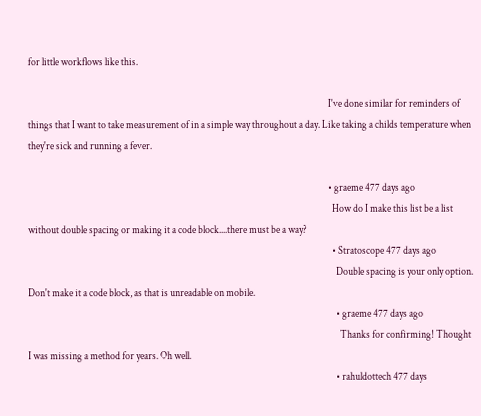for little workflows like this.

                                                                                                                                                      I've done similar for reminders of things that I want to take measurement of in a simple way throughout a day. Like taking a childs temperature when they're sick and running a fever.

                                                                                                                                                      • graeme 477 days ago
                                                                                                                                                        How do I make this list be a list without double spacing or making it a code block....there must be a way?
                                                                                                                                                        • Stratoscope 477 days ago
                                                                                                                                                          Double spacing is your only option. Don't make it a code block, as that is unreadable on mobile.
                                                                                                                                                          • graeme 477 days ago
                                                                                                                                                            Thanks for confirming! Thought I was missing a method for years. Oh well.
                                                                                                                                                          • rahuldottech 477 days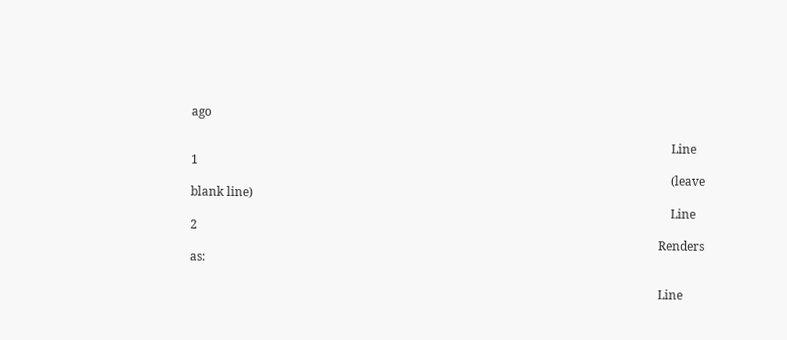ago

                                                                                                                                                                Line 1
                                                                                                                                                                (leave blank line)
                                                                                                                                                                Line 2
                                                                                                                                                            Renders as:

                                                                                                                                                            Line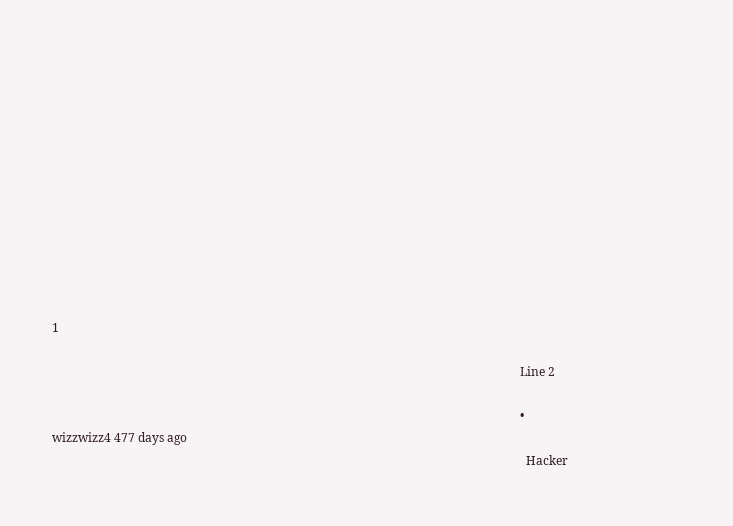1

                                                                                                                                                            Line 2

                                                                                                                                                            • wizzwizz4 477 days ago
                                                                                                                                                              Hacker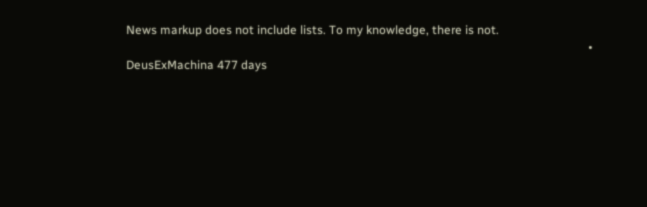News markup does not include lists. To my knowledge, there is not.
                                                                                                                                                          • DeusExMachina 477 days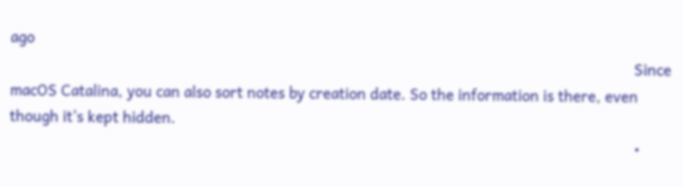ago
                                                                                                                                                            Since macOS Catalina, you can also sort notes by creation date. So the information is there, even though it's kept hidden.
                                                                                                                                                            •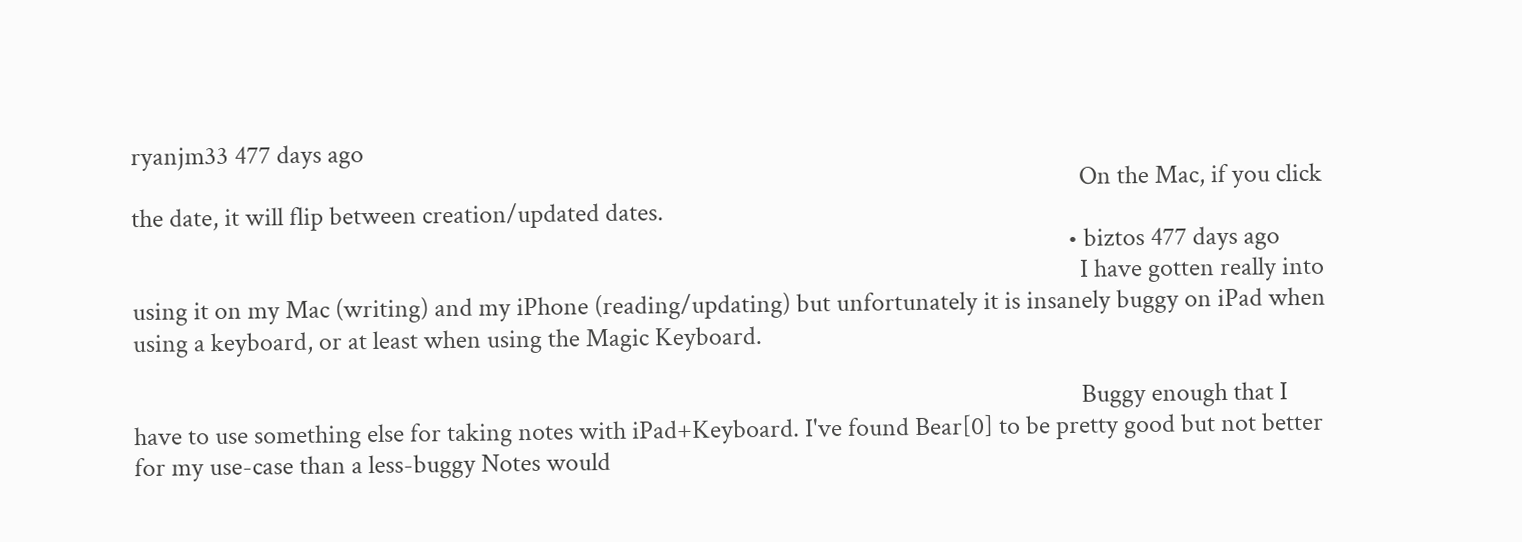ryanjm33 477 days ago
                                                                                                                                                              On the Mac, if you click the date, it will flip between creation/updated dates.
                                                                                                                                                            • biztos 477 days ago
                                                                                                                                                              I have gotten really into using it on my Mac (writing) and my iPhone (reading/updating) but unfortunately it is insanely buggy on iPad when using a keyboard, or at least when using the Magic Keyboard.

                                                                                                                                                              Buggy enough that I have to use something else for taking notes with iPad+Keyboard. I've found Bear[0] to be pretty good but not better for my use-case than a less-buggy Notes would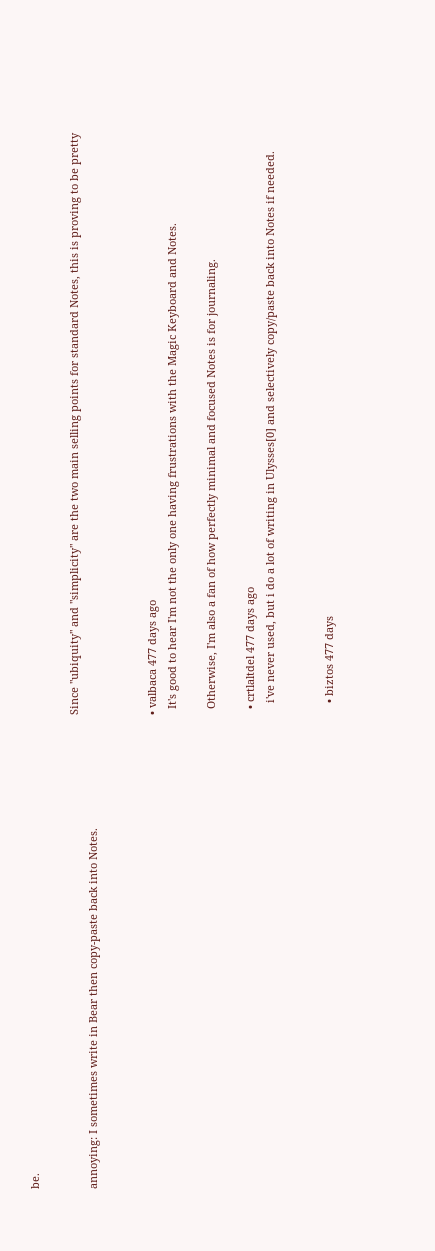be.

                                                                                                                                                              Since "ubiquity" and "simplicity" are the two main selling points for standard Notes, this is proving to be pretty annoying: I sometimes write in Bear then copy-paste back into Notes.


                                                                                                                                                              • valbaca 477 days ago
                                                                                                                                                                It's good to hear I'm not the only one having frustrations with the Magic Keyboard and Notes.

                                                                                                                                                                Otherwise, I'm also a fan of how perfectly minimal and focused Notes is for journaling.

                                                                                                                                                                • crtlaltdel 477 days ago
                                                                                                                                                                  i've never used, but i do a lot of writing in Ulysses[0] and selectively copy/paste back into Notes if needed.


                                                                                                                                                                  • biztos 477 days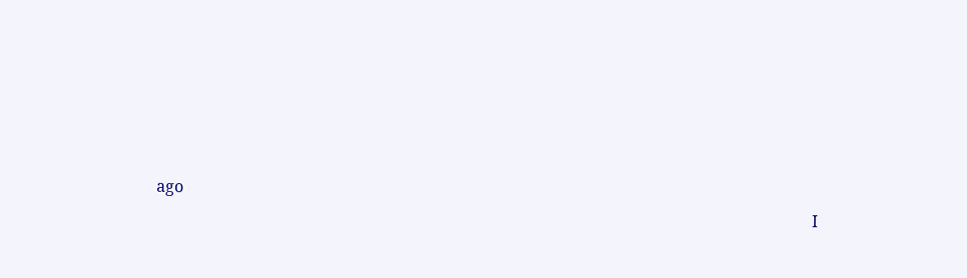ago
                                                                                                                                                                    I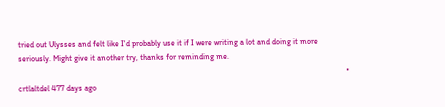tried out Ulysses and felt like I'd probably use it if I were writing a lot and doing it more seriously. Might give it another try, thanks for reminding me.
                                                                                                                                                                    • crtlaltdel 477 days ago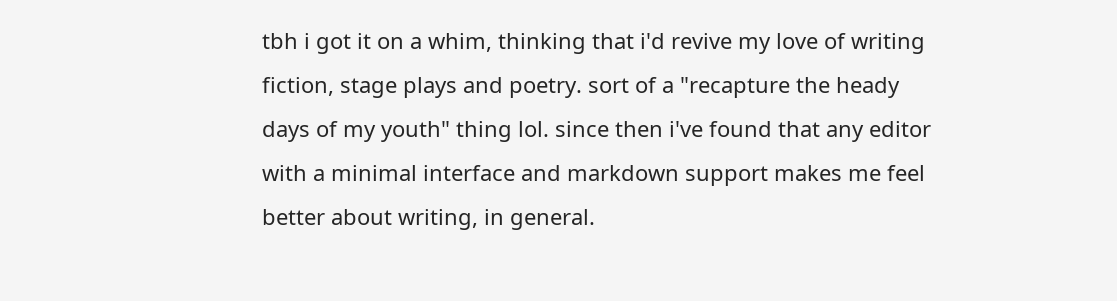tbh i got it on a whim, thinking that i'd revive my love of writing fiction, stage plays and poetry. sort of a "recapture the heady days of my youth" thing lol. since then i've found that any editor with a minimal interface and markdown support makes me feel better about writing, in general.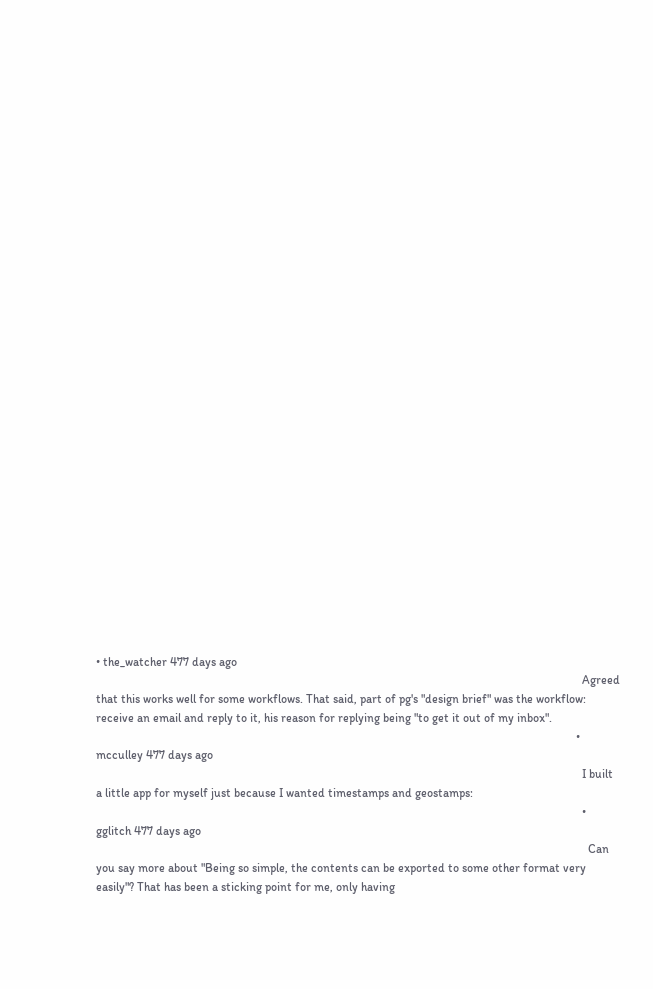• the_watcher 477 days ago
                                                                                                                                                                  Agreed that this works well for some workflows. That said, part of pg's "design brief" was the workflow: receive an email and reply to it, his reason for replying being "to get it out of my inbox".
                                                                                                                                                                • mcculley 477 days ago
                                                                                                                                                                  I built a little app for myself just because I wanted timestamps and geostamps:
                                                                                                                                                                  • gglitch 477 days ago
                                                                                                                                                                    Can you say more about "Being so simple, the contents can be exported to some other format very easily"? That has been a sticking point for me, only having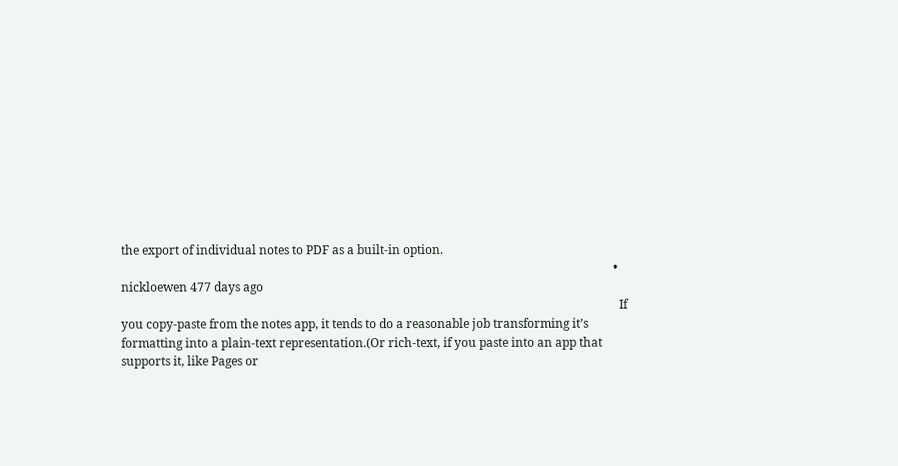the export of individual notes to PDF as a built-in option.
                                                                                                                                                                    • nickloewen 477 days ago
                                                                                                                                                                      If you copy-paste from the notes app, it tends to do a reasonable job transforming it’s formatting into a plain-text representation.(Or rich-text, if you paste into an app that supports it, like Pages or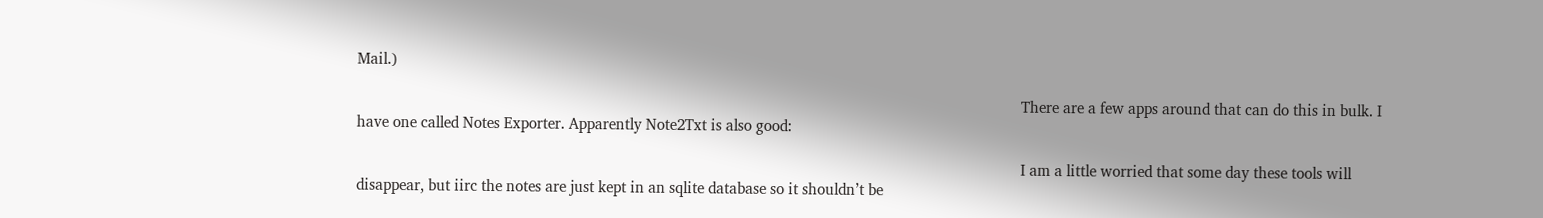Mail.)

                                                                                                                                                                      There are a few apps around that can do this in bulk. I have one called Notes Exporter. Apparently Note2Txt is also good:

                                                                                                                                                                      I am a little worried that some day these tools will disappear, but iirc the notes are just kept in an sqlite database so it shouldn’t be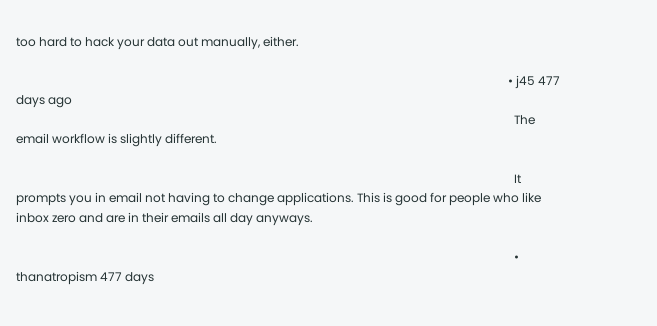too hard to hack your data out manually, either.

                                                                                                                                                                    • j45 477 days ago
                                                                                                                                                                      The email workflow is slightly different.

                                                                                                                                                                      It prompts you in email not having to change applications. This is good for people who like inbox zero and are in their emails all day anyways.

                                                                                                                                                                      • thanatropism 477 days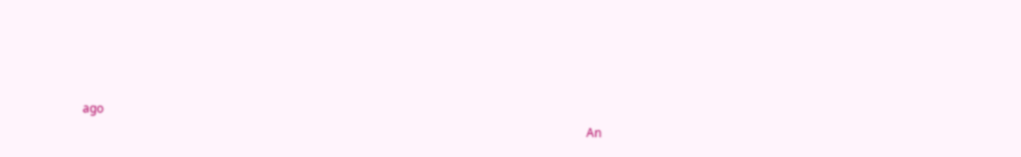ago
                                                                                                                                                                        An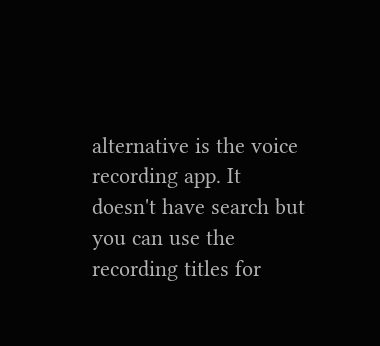alternative is the voice recording app. It doesn't have search but you can use the recording titles for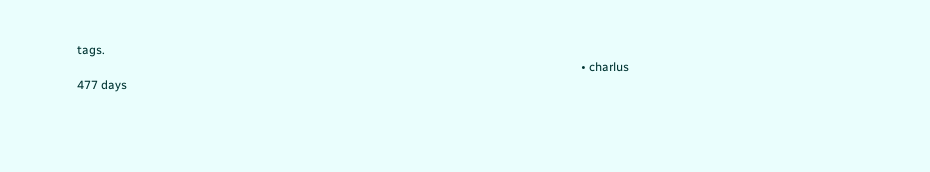tags.
                                                                                                                                                                        • charlus 477 days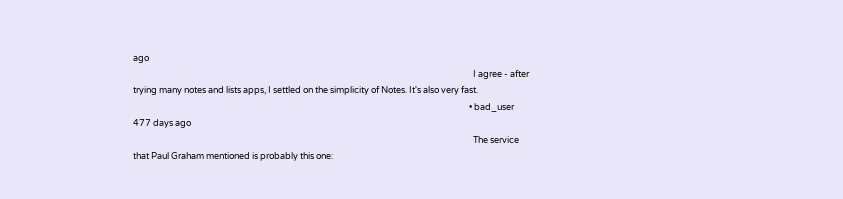ago
                                                                                                                                                                          I agree - after trying many notes and lists apps, I settled on the simplicity of Notes. It's also very fast.
                                                                                                                                                                        • bad_user 477 days ago
                                                                                                                                                                          The service that Paul Graham mentioned is probably this one: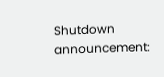Shutdown announcement: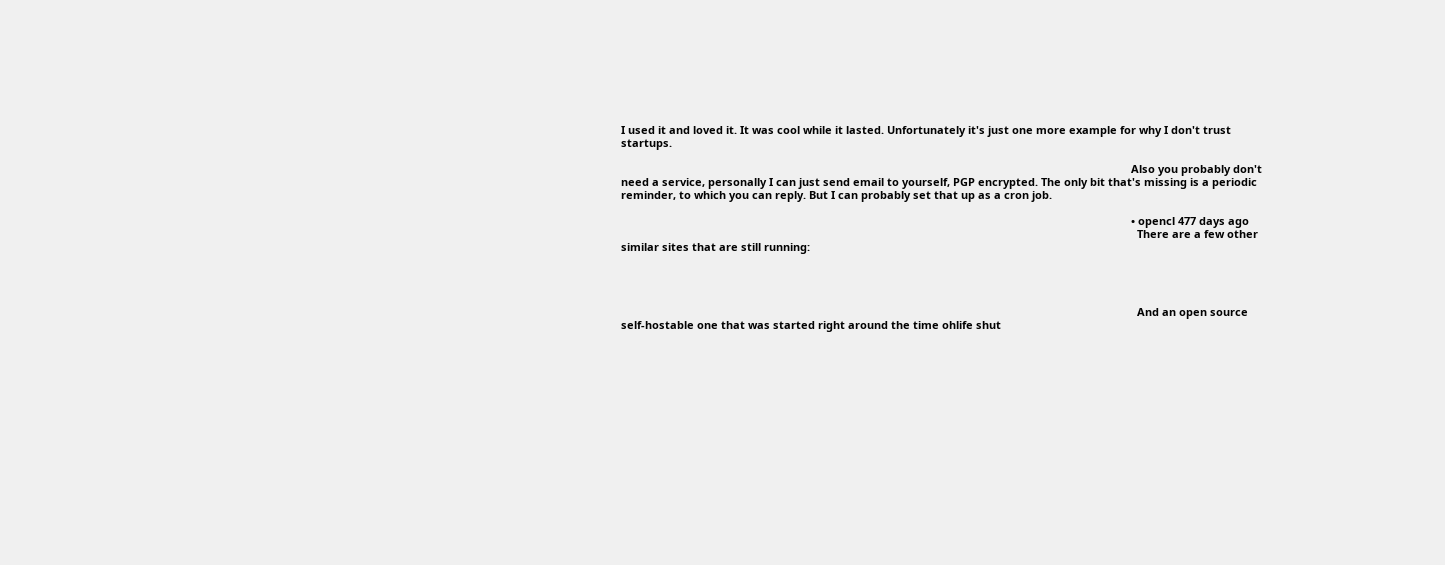I used it and loved it. It was cool while it lasted. Unfortunately it's just one more example for why I don't trust startups.

                                                                                                                                                                          Also you probably don't need a service, personally I can just send email to yourself, PGP encrypted. The only bit that's missing is a periodic reminder, to which you can reply. But I can probably set that up as a cron job.

                                                                                                                                                                          • opencl 477 days ago
                                                                                                                                                                            There are a few other similar sites that are still running:




                                                                                                                                                                            And an open source self-hostable one that was started right around the time ohlife shut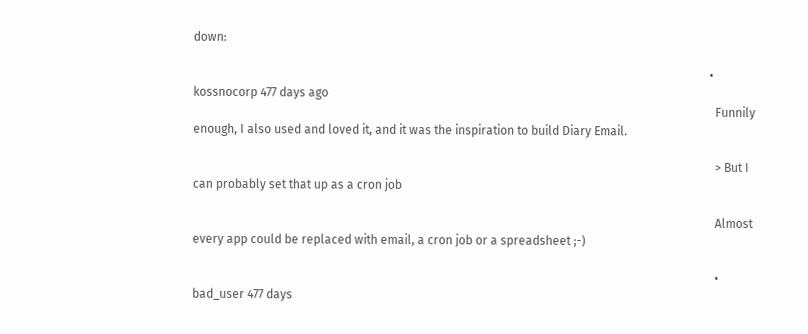down:

                                                                                                                                                                            • kossnocorp 477 days ago
                                                                                                                                                                              Funnily enough, I also used and loved it, and it was the inspiration to build Diary Email.

                                                                                                                                                                              > But I can probably set that up as a cron job

                                                                                                                                                                              Almost every app could be replaced with email, a cron job or a spreadsheet ;-)

                                                                                                                                                                              • bad_user 477 days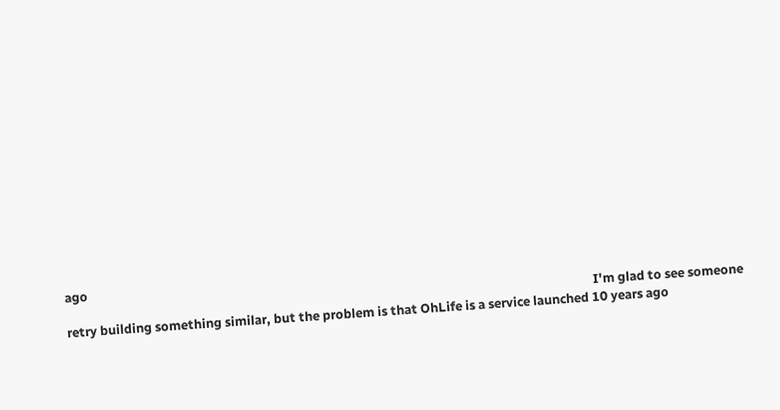ago
                                                                                                                                                                                I'm glad to see someone retry building something similar, but the problem is that OhLife is a service launched 10 years ago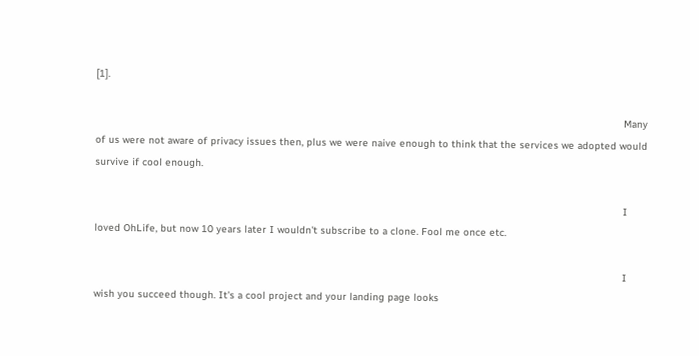[1].

                                                                                                                                                                                Many of us were not aware of privacy issues then, plus we were naive enough to think that the services we adopted would survive if cool enough.

                                                                                                                                                                                I loved OhLife, but now 10 years later I wouldn't subscribe to a clone. Fool me once etc.

                                                                                                                                                                                I wish you succeed though. It's a cool project and your landing page looks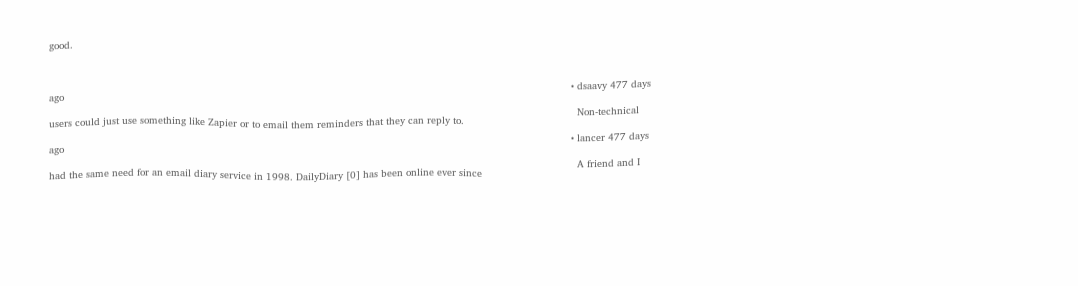good.


                                                                                                                                                                              • dsaavy 477 days ago
                                                                                                                                                                                Non-technical users could just use something like Zapier or to email them reminders that they can reply to.
                                                                                                                                                                              • lancer 477 days ago
                                                                                                                                                                                A friend and I had the same need for an email diary service in 1998. DailyDiary [0] has been online ever since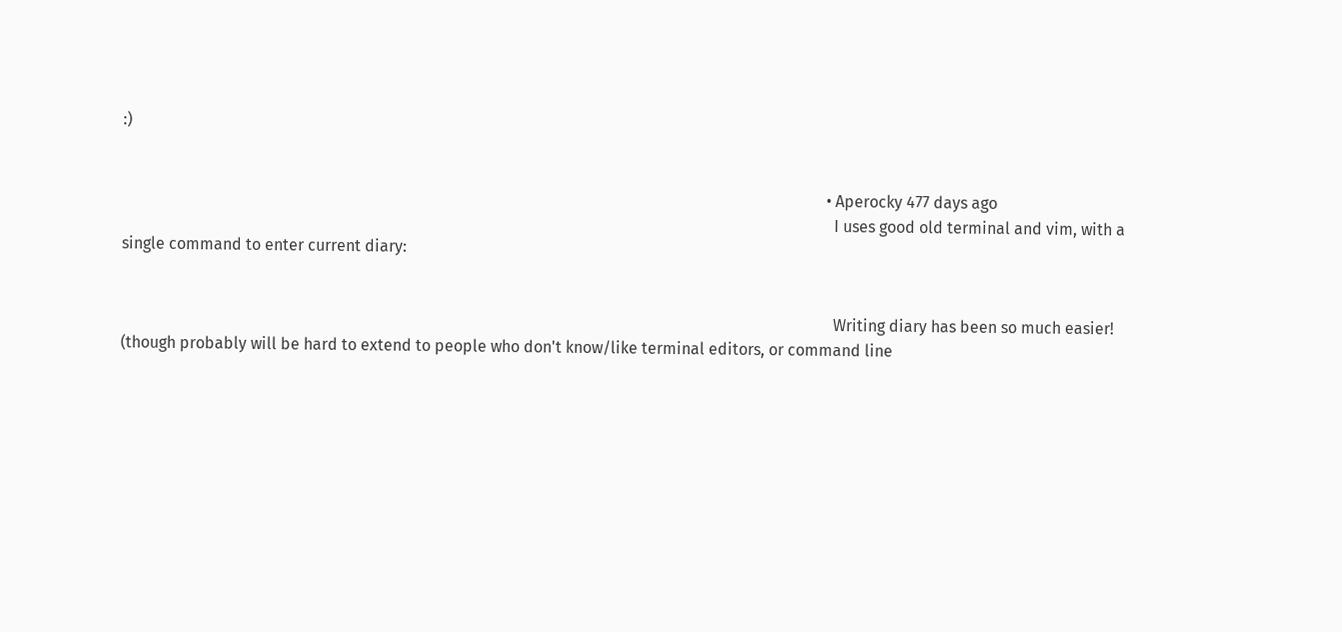:)


                                                                                                                                                                                • Aperocky 477 days ago
                                                                                                                                                                                  I uses good old terminal and vim, with a single command to enter current diary:


                                                                                                                                                                                  Writing diary has been so much easier! (though probably will be hard to extend to people who don't know/like terminal editors, or command line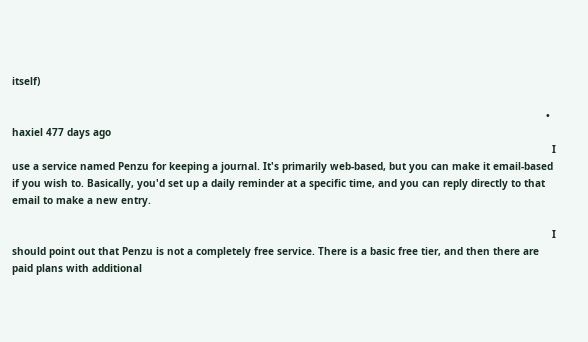itself)

                                                                                                                                                                                  • haxiel 477 days ago
                                                                                                                                                                                    I use a service named Penzu for keeping a journal. It's primarily web-based, but you can make it email-based if you wish to. Basically, you'd set up a daily reminder at a specific time, and you can reply directly to that email to make a new entry.

                                                                                                                                                                                    I should point out that Penzu is not a completely free service. There is a basic free tier, and then there are paid plans with additional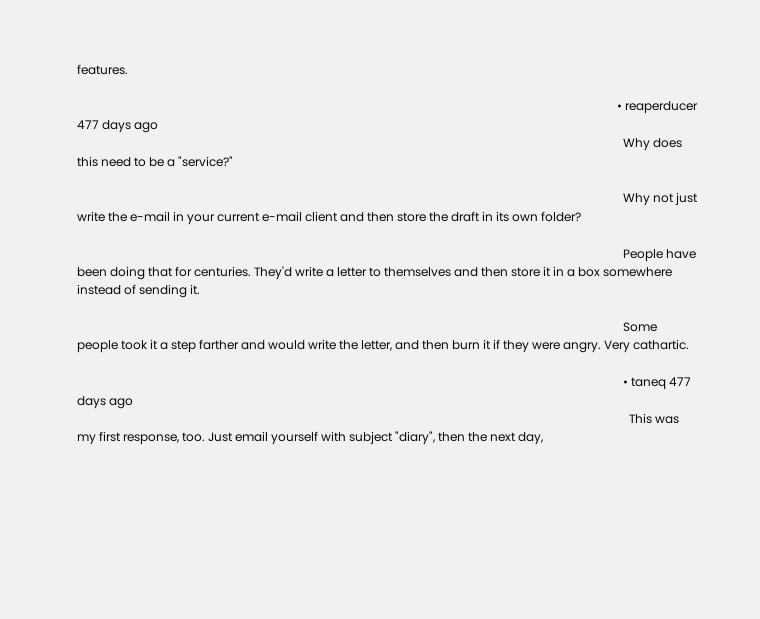features.

                                                                                                                                                                                    • reaperducer 477 days ago
                                                                                                                                                                                      Why does this need to be a "service?"

                                                                                                                                                                                      Why not just write the e-mail in your current e-mail client and then store the draft in its own folder?

                                                                                                                                                                                      People have been doing that for centuries. They'd write a letter to themselves and then store it in a box somewhere instead of sending it.

                                                                                                                                                                                      Some people took it a step farther and would write the letter, and then burn it if they were angry. Very cathartic.

                                                                                                                                                                                      • taneq 477 days ago
                                                                                                                                                                                        This was my first response, too. Just email yourself with subject "diary", then the next day,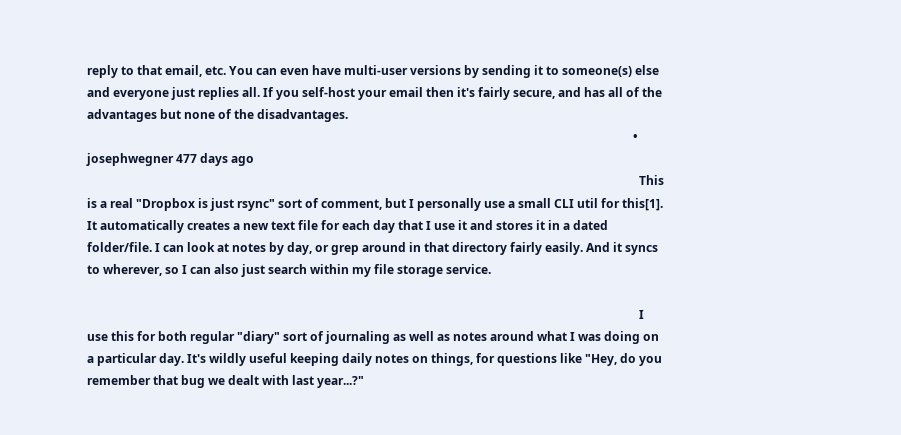reply to that email, etc. You can even have multi-user versions by sending it to someone(s) else and everyone just replies all. If you self-host your email then it's fairly secure, and has all of the advantages but none of the disadvantages.
                                                                                                                                                                                      • josephwegner 477 days ago
                                                                                                                                                                                        This is a real "Dropbox is just rsync" sort of comment, but I personally use a small CLI util for this[1]. It automatically creates a new text file for each day that I use it and stores it in a dated folder/file. I can look at notes by day, or grep around in that directory fairly easily. And it syncs to wherever, so I can also just search within my file storage service.

                                                                                                                                                                                        I use this for both regular "diary" sort of journaling as well as notes around what I was doing on a particular day. It's wildly useful keeping daily notes on things, for questions like "Hey, do you remember that bug we dealt with last year...?"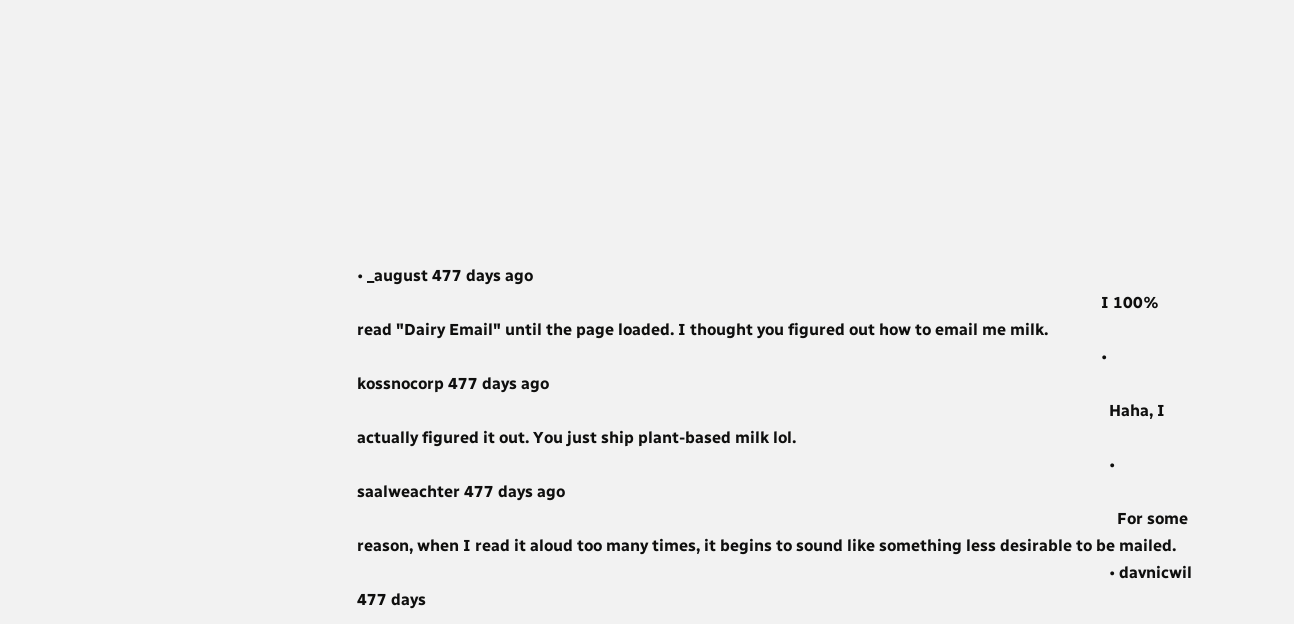• _august 477 days ago
                                                                                                                                                                                          I 100% read "Dairy Email" until the page loaded. I thought you figured out how to email me milk.
                                                                                                                                                                                          • kossnocorp 477 days ago
                                                                                                                                                                                            Haha, I actually figured it out. You just ship plant-based milk lol.
                                                                                                                                                                                            • saalweachter 477 days ago
                                                                                                                                                                                              For some reason, when I read it aloud too many times, it begins to sound like something less desirable to be mailed.
                                                                                                                                                                                            • davnicwil 477 days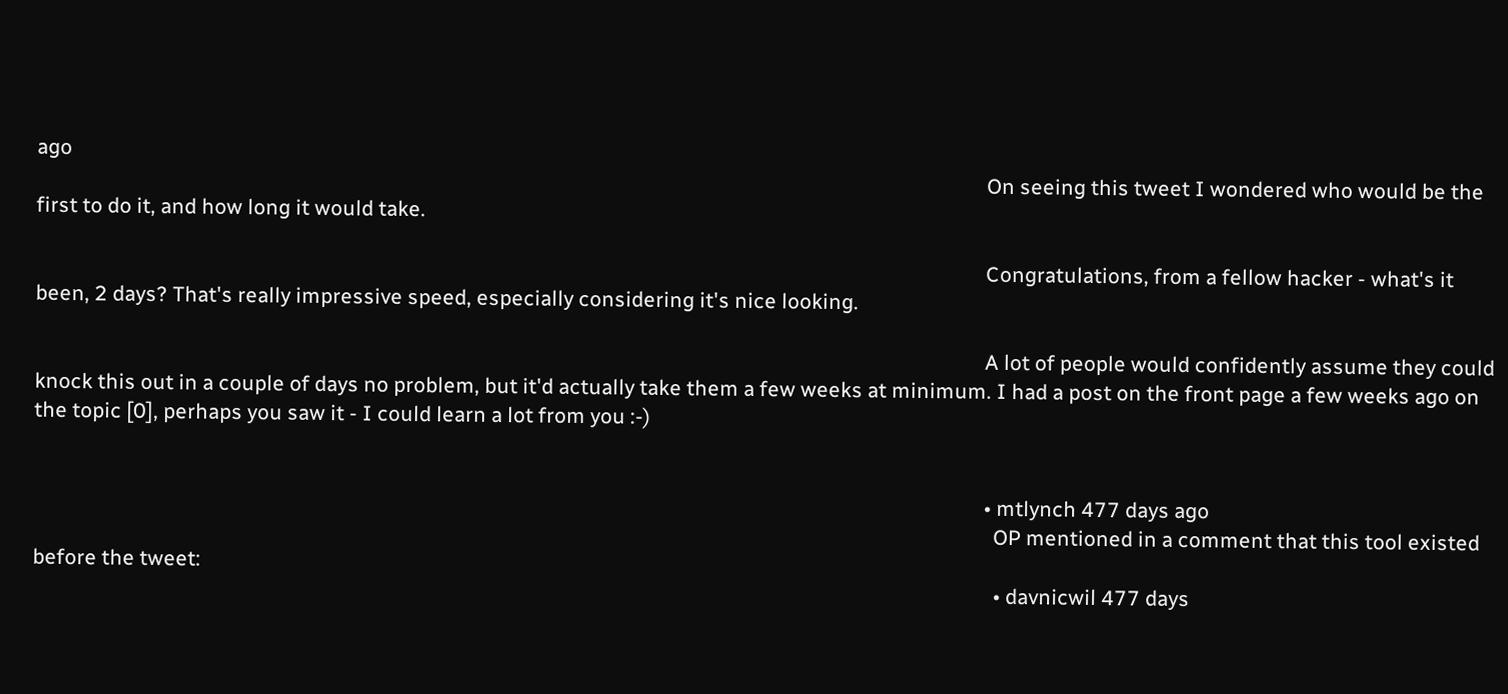ago
                                                                                                                                                                                              On seeing this tweet I wondered who would be the first to do it, and how long it would take.

                                                                                                                                                                                              Congratulations, from a fellow hacker - what's it been, 2 days? That's really impressive speed, especially considering it's nice looking.

                                                                                                                                                                                              A lot of people would confidently assume they could knock this out in a couple of days no problem, but it'd actually take them a few weeks at minimum. I had a post on the front page a few weeks ago on the topic [0], perhaps you saw it - I could learn a lot from you :-)


                                                                                                                                                                                              • mtlynch 477 days ago
                                                                                                                                                                                                OP mentioned in a comment that this tool existed before the tweet:
                                                                                                                                                                                                • davnicwil 477 days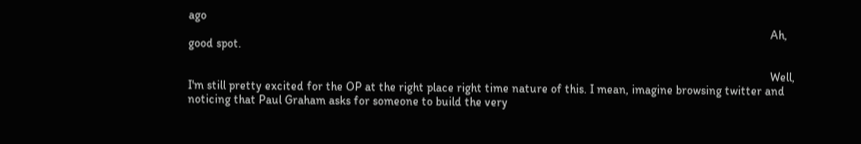ago
                                                                                                                                                                                                  Ah, good spot.

                                                                                                                                                                                                  Well, I'm still pretty excited for the OP at the right place right time nature of this. I mean, imagine browsing twitter and noticing that Paul Graham asks for someone to build the very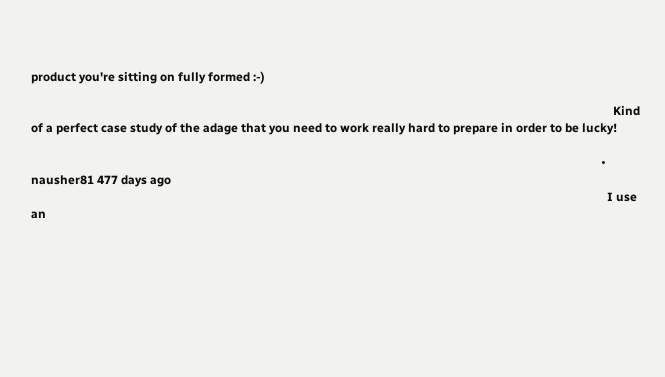product you're sitting on fully formed :-)

                                                                                                                                                                                                  Kind of a perfect case study of the adage that you need to work really hard to prepare in order to be lucky!

                                                                                                                                                                                              • nausher81 477 days ago
                                                                                                                                                                                                I use an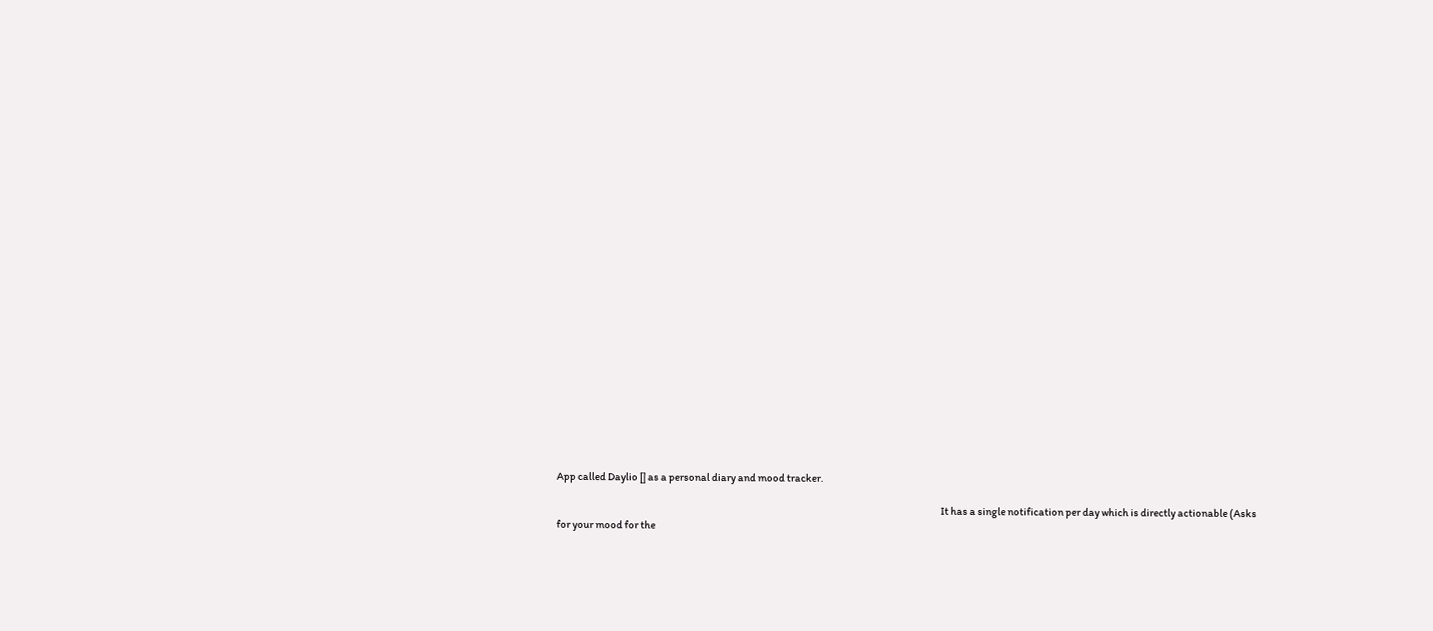App called Daylio [] as a personal diary and mood tracker.

                                                                                                                                                                                                It has a single notification per day which is directly actionable (Asks for your mood for the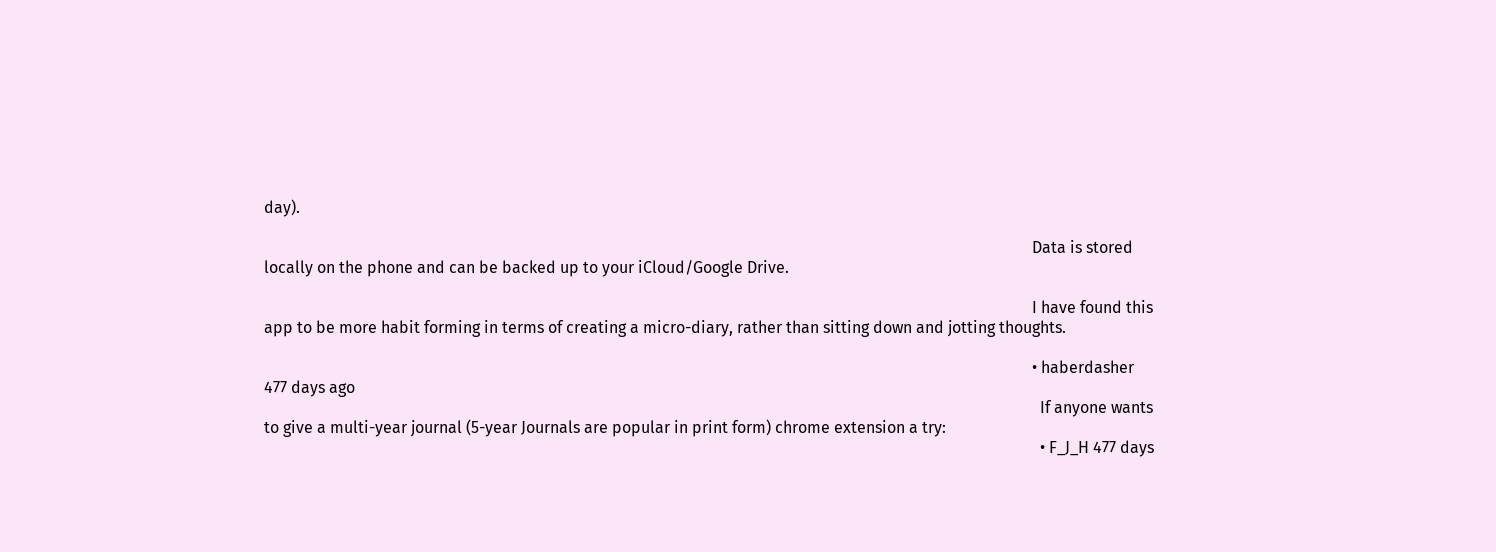day).

                                                                                                                                                                                                Data is stored locally on the phone and can be backed up to your iCloud/Google Drive.

                                                                                                                                                                                                I have found this app to be more habit forming in terms of creating a micro-diary, rather than sitting down and jotting thoughts.

                                                                                                                                                                                                • haberdasher 477 days ago
                                                                                                                                                                                                  If anyone wants to give a multi-year journal (5-year Journals are popular in print form) chrome extension a try:
                                                                                                                                                                                                  • F_J_H 477 days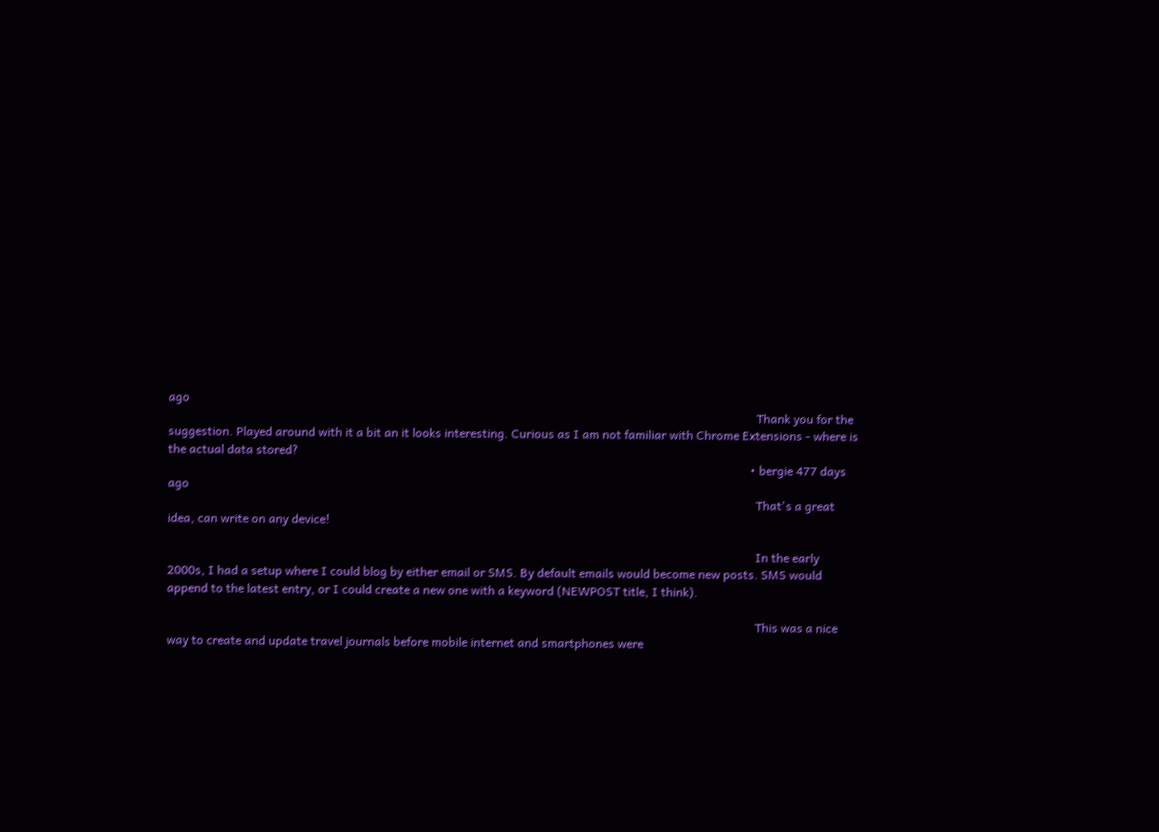ago
                                                                                                                                                                                                    Thank you for the suggestion. Played around with it a bit an it looks interesting. Curious as I am not familiar with Chrome Extensions - where is the actual data stored?
                                                                                                                                                                                                  • bergie 477 days ago
                                                                                                                                                                                                    That's a great idea, can write on any device!

                                                                                                                                                                                                    In the early 2000s, I had a setup where I could blog by either email or SMS. By default emails would become new posts. SMS would append to the latest entry, or I could create a new one with a keyword (NEWPOST title, I think).

                                                                                                                                                                                                    This was a nice way to create and update travel journals before mobile internet and smartphones were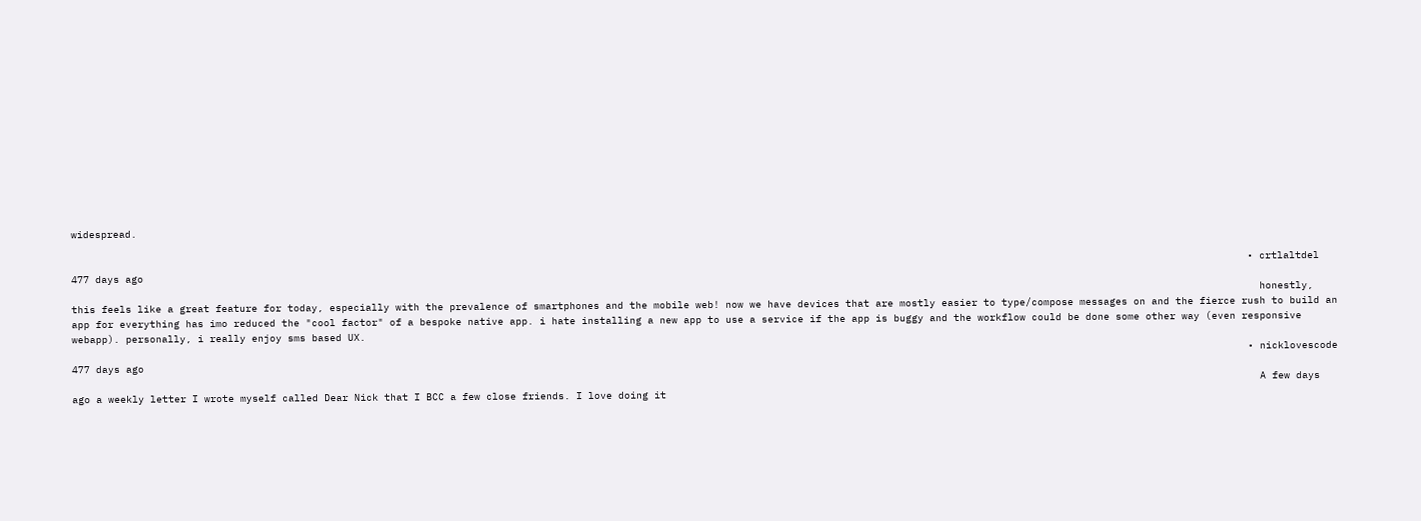widespread.

                                                                                                                                                                                                    • crtlaltdel 477 days ago
                                                                                                                                                                                                      honestly, this feels like a great feature for today, especially with the prevalence of smartphones and the mobile web! now we have devices that are mostly easier to type/compose messages on and the fierce rush to build an app for everything has imo reduced the "cool factor" of a bespoke native app. i hate installing a new app to use a service if the app is buggy and the workflow could be done some other way (even responsive webapp). personally, i really enjoy sms based UX.
                                                                                                                                                                                                    • nicklovescode 477 days ago
                                                                                                                                                                                                      A few days ago a weekly letter I wrote myself called Dear Nick that I BCC a few close friends. I love doing it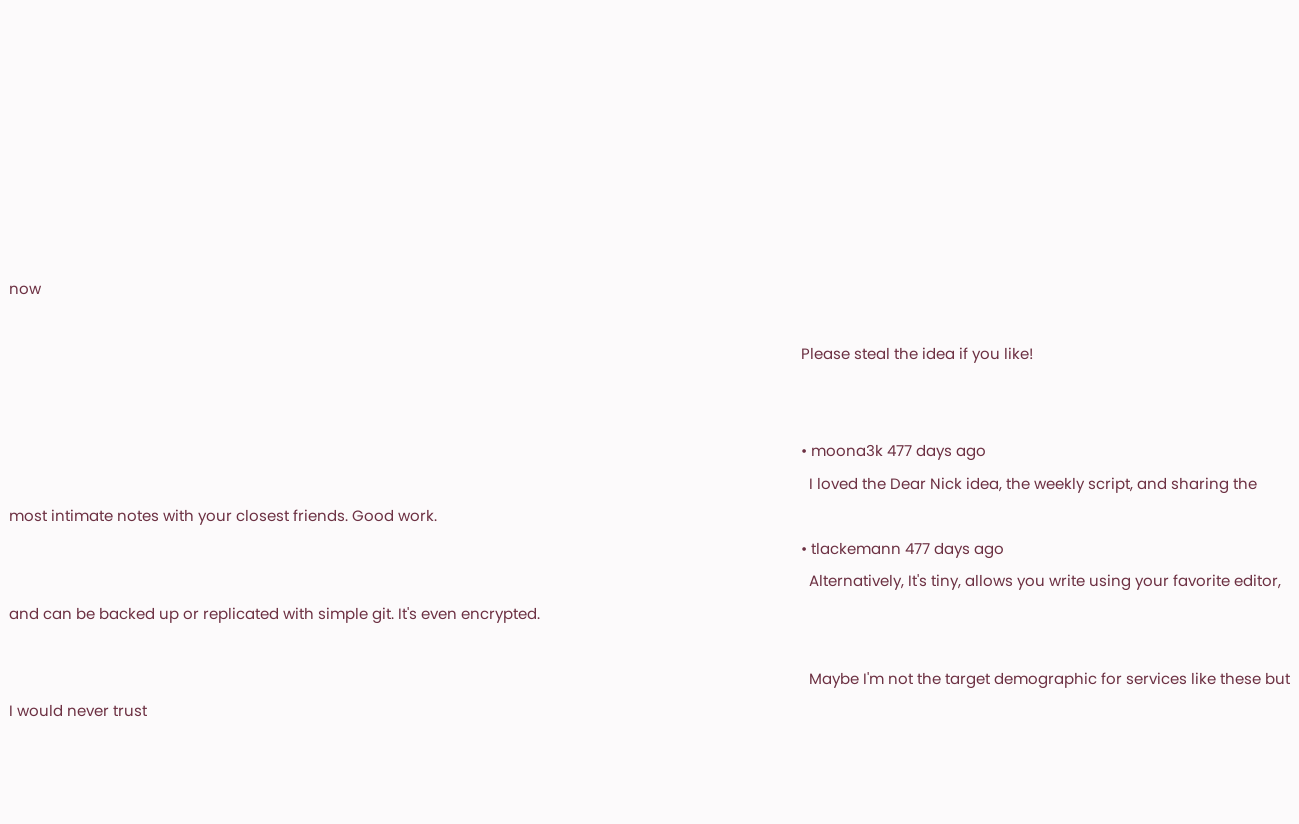now

                                                                                                                                                                                                      Please steal the idea if you like!


                                                                                                                                                                                                      • moona3k 477 days ago
                                                                                                                                                                                                        I loved the Dear Nick idea, the weekly script, and sharing the most intimate notes with your closest friends. Good work.
                                                                                                                                                                                                      • tlackemann 477 days ago
                                                                                                                                                                                                        Alternatively, It's tiny, allows you write using your favorite editor, and can be backed up or replicated with simple git. It's even encrypted.

                                                                                                                                                                                                        Maybe I'm not the target demographic for services like these but I would never trust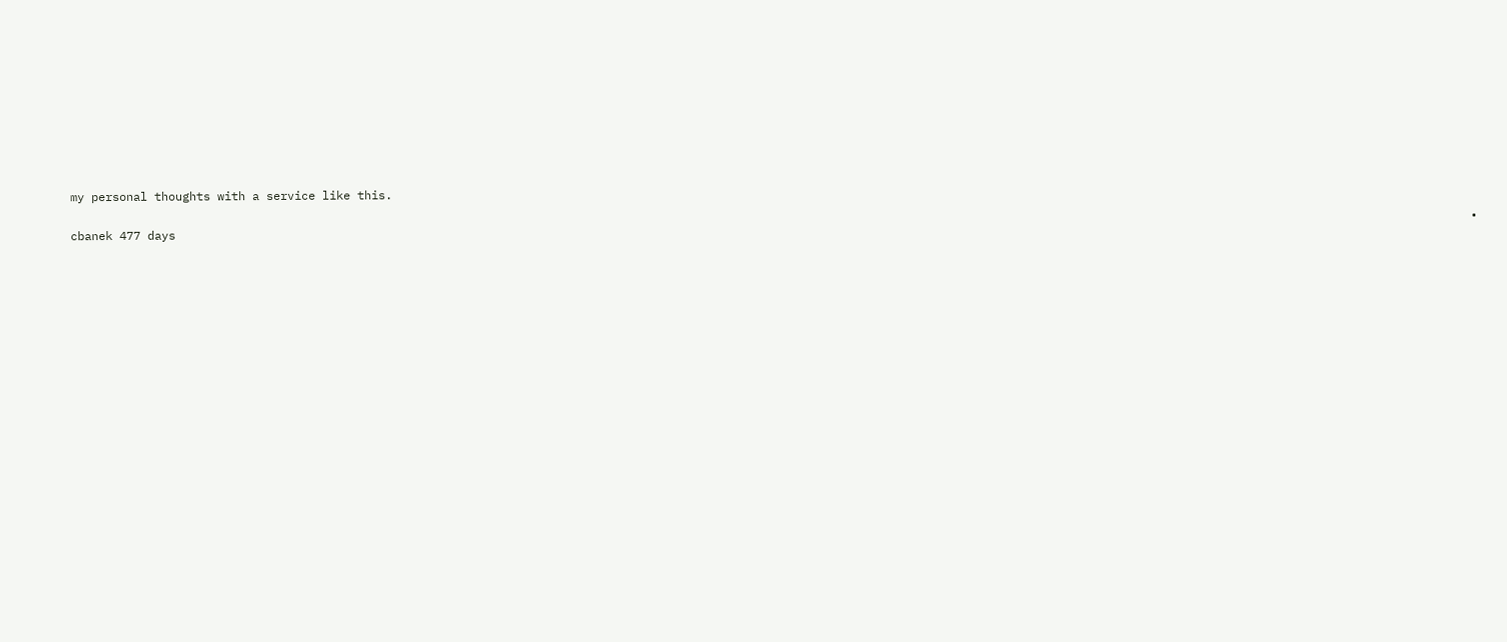my personal thoughts with a service like this.

                                                                                                                                                                                                        • cbanek 477 days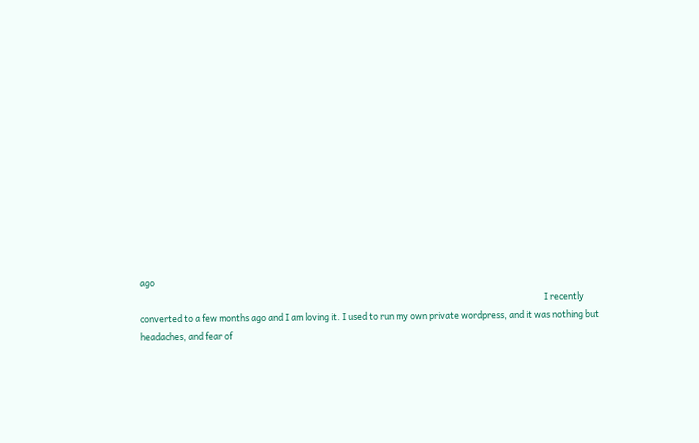ago
                                                                                                                                                                                                          I recently converted to a few months ago and I am loving it. I used to run my own private wordpress, and it was nothing but headaches, and fear of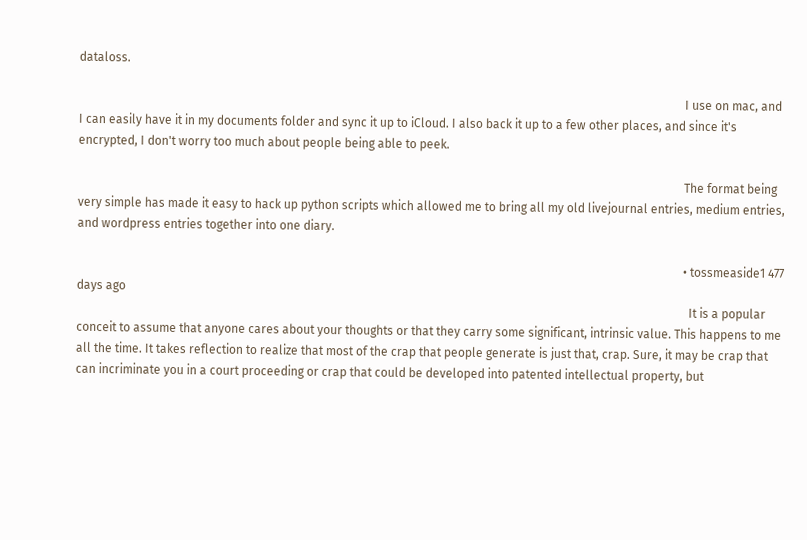dataloss.

                                                                                                                                                                                                          I use on mac, and I can easily have it in my documents folder and sync it up to iCloud. I also back it up to a few other places, and since it's encrypted, I don't worry too much about people being able to peek.

                                                                                                                                                                                                          The format being very simple has made it easy to hack up python scripts which allowed me to bring all my old livejournal entries, medium entries, and wordpress entries together into one diary.

                                                                                                                                                                                                          • tossmeaside1 477 days ago
                                                                                                                                                                                                            It is a popular conceit to assume that anyone cares about your thoughts or that they carry some significant, intrinsic value. This happens to me all the time. It takes reflection to realize that most of the crap that people generate is just that, crap. Sure, it may be crap that can incriminate you in a court proceeding or crap that could be developed into patented intellectual property, but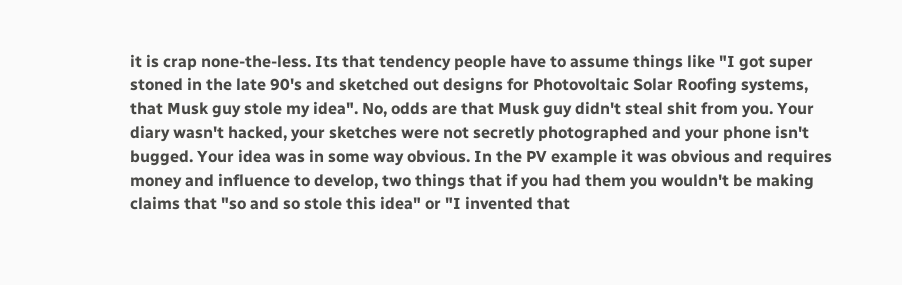it is crap none-the-less. Its that tendency people have to assume things like "I got super stoned in the late 90's and sketched out designs for Photovoltaic Solar Roofing systems, that Musk guy stole my idea". No, odds are that Musk guy didn't steal shit from you. Your diary wasn't hacked, your sketches were not secretly photographed and your phone isn't bugged. Your idea was in some way obvious. In the PV example it was obvious and requires money and influence to develop, two things that if you had them you wouldn't be making claims that "so and so stole this idea" or "I invented that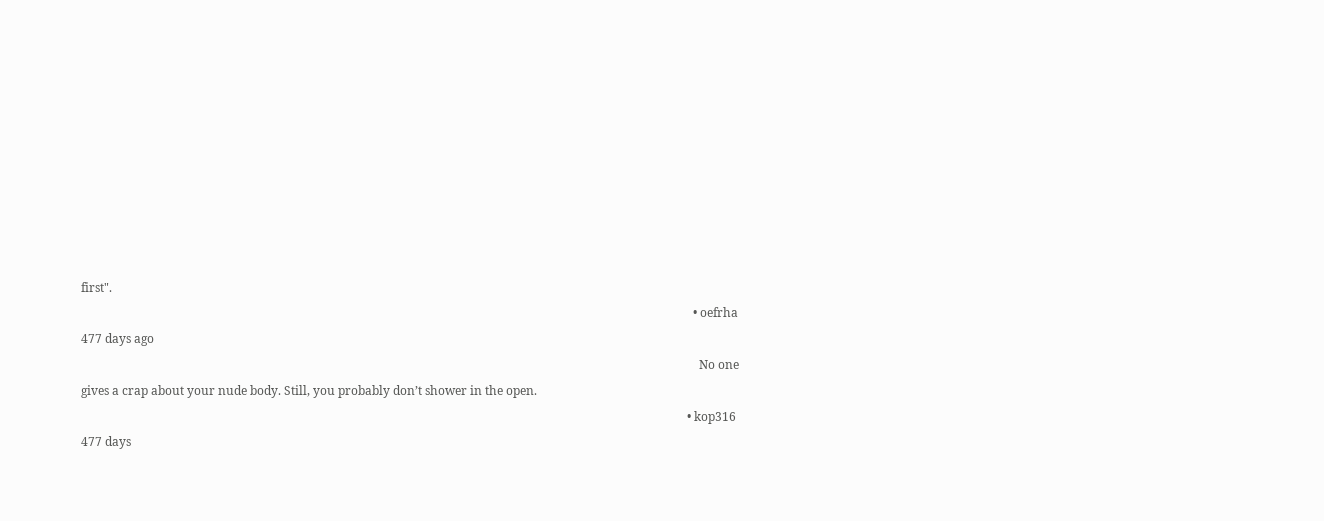first".
                                                                                                                                                                                                            • oefrha 477 days ago
                                                                                                                                                                                                              No one gives a crap about your nude body. Still, you probably don’t shower in the open.
                                                                                                                                                                                                          • kop316 477 days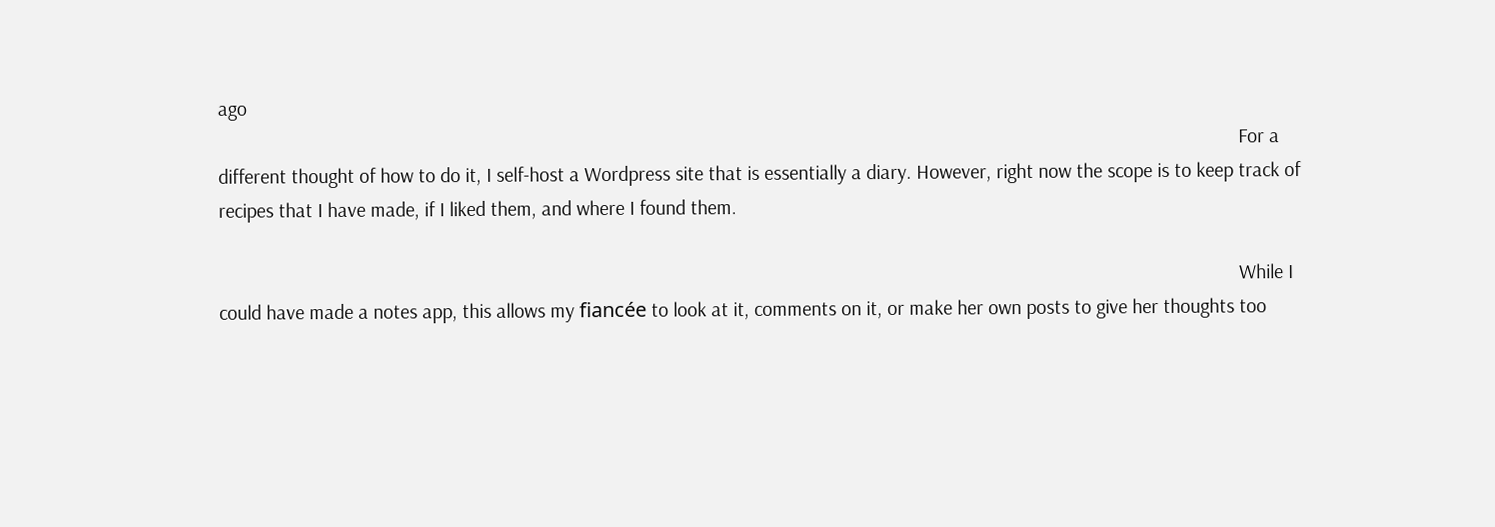ago
                                                                                                                                                                                                            For a different thought of how to do it, I self-host a Wordpress site that is essentially a diary. However, right now the scope is to keep track of recipes that I have made, if I liked them, and where I found them.

                                                                                                                                                                                                            While I could have made a notes app, this allows my fiancée to look at it, comments on it, or make her own posts to give her thoughts too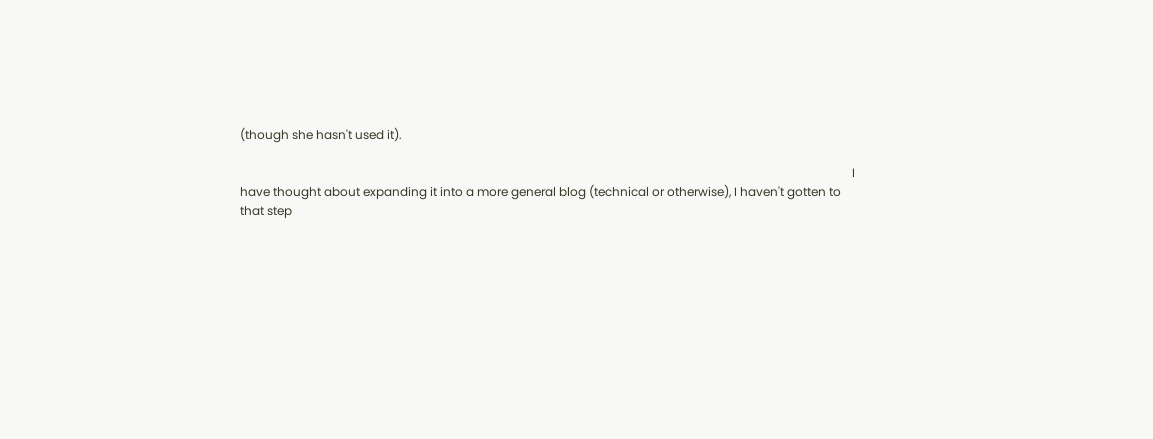(though she hasn't used it).

                                                                                                                                                                                                            I have thought about expanding it into a more general blog (technical or otherwise), I haven't gotten to that step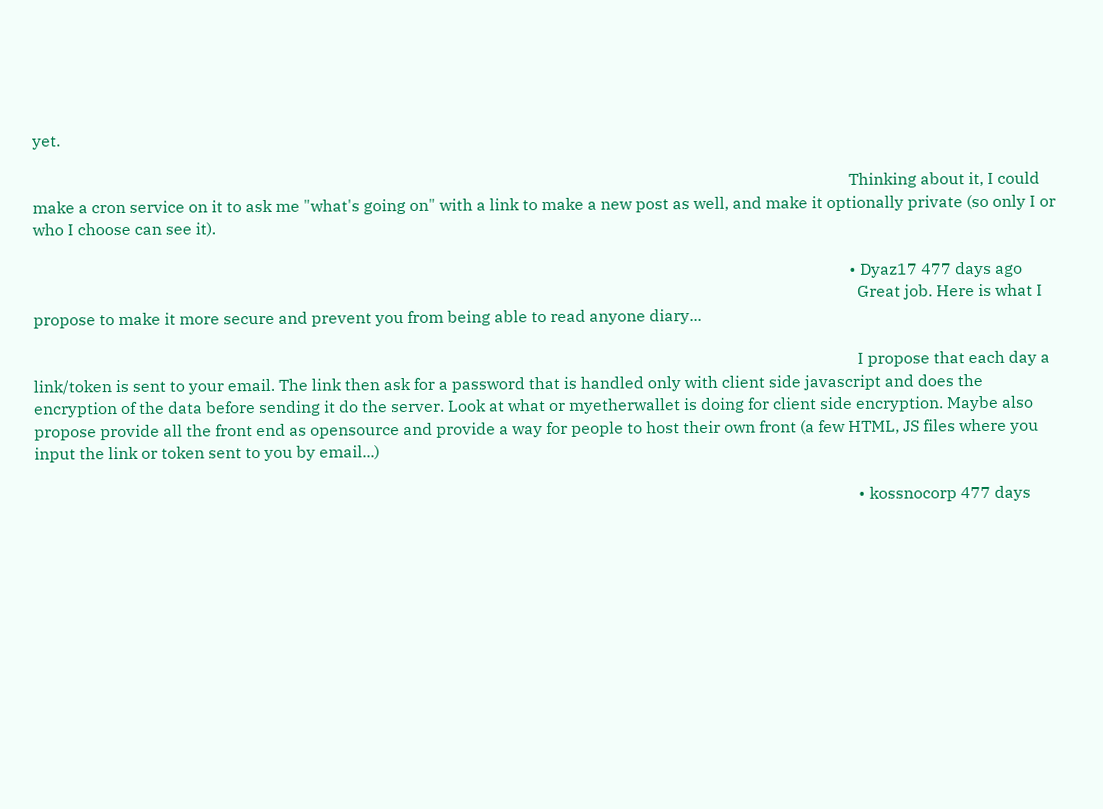yet.

                                                                                                                                                                                                            Thinking about it, I could make a cron service on it to ask me "what's going on" with a link to make a new post as well, and make it optionally private (so only I or who I choose can see it).

                                                                                                                                                                                                            • Dyaz17 477 days ago
                                                                                                                                                                                                              Great job. Here is what I propose to make it more secure and prevent you from being able to read anyone diary...

                                                                                                                                                                                                              I propose that each day a link/token is sent to your email. The link then ask for a password that is handled only with client side javascript and does the encryption of the data before sending it do the server. Look at what or myetherwallet is doing for client side encryption. Maybe also propose provide all the front end as opensource and provide a way for people to host their own front (a few HTML, JS files where you input the link or token sent to you by email...)

                                                                                                                                                                                                              • kossnocorp 477 days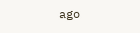ago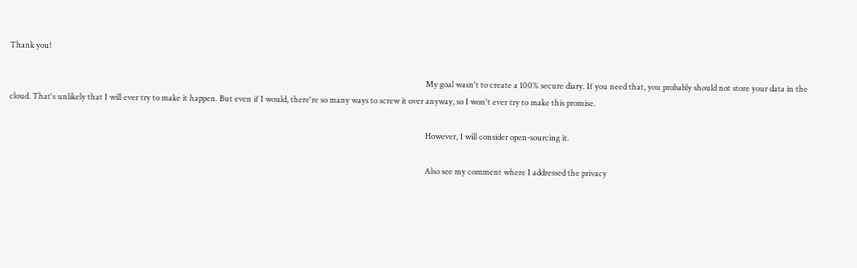Thank you!

                                                                                                                                                                                                                My goal wasn't to create a 100% secure diary. If you need that, you probably should not store your data in the cloud. That's unlikely that I will ever try to make it happen. But even if I would, there're so many ways to screw it over anyway, so I won't ever try to make this promise.

                                                                                                                                                                                                                However, I will consider open-sourcing it.

                                                                                                                                                                                                                Also see my comment where I addressed the privacy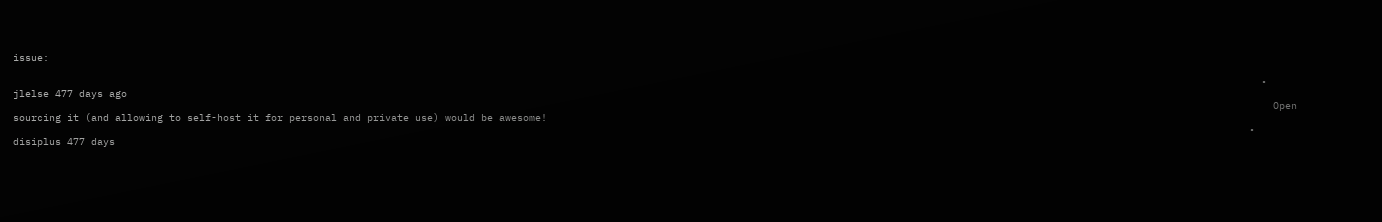issue:

                                                                                                                                                                                                                • jlelse 477 days ago
                                                                                                                                                                                                                  Open sourcing it (and allowing to self-host it for personal and private use) would be awesome!
                                                                                                                                                                                                              • disiplus 477 days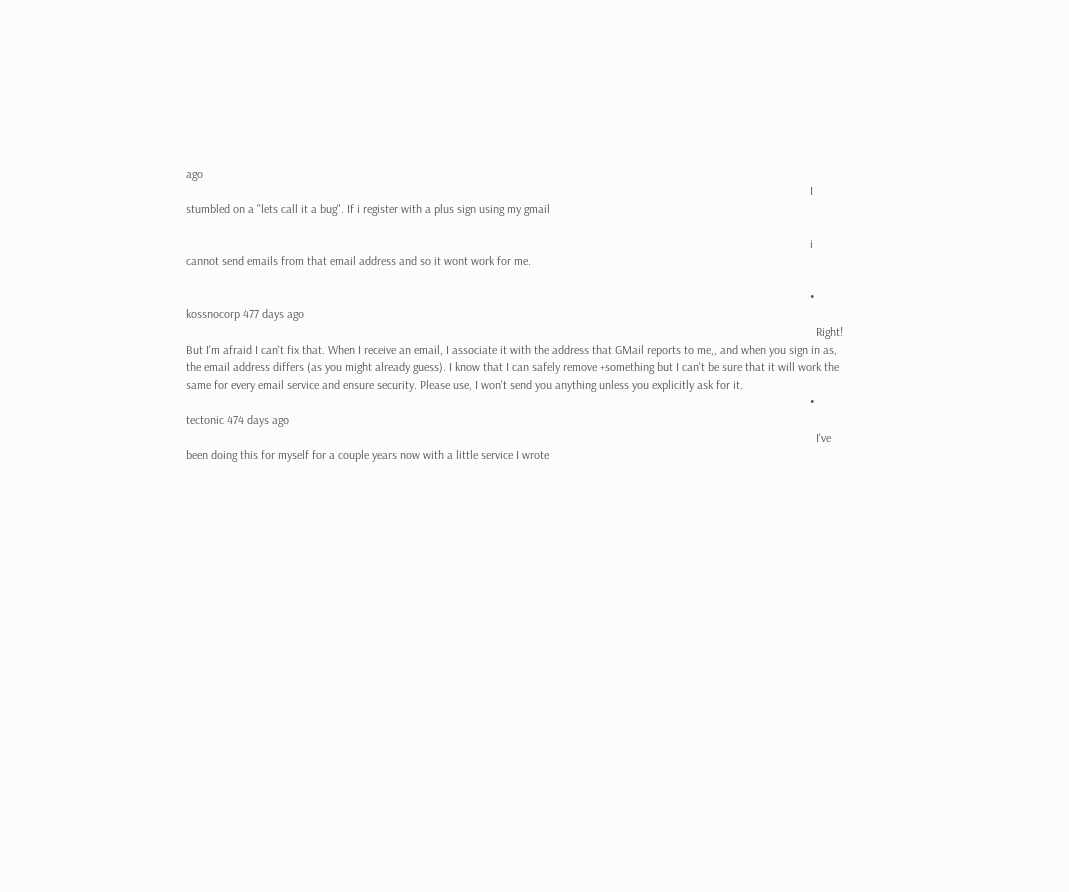ago
                                                                                                                                                                                                                I stumbled on a "lets call it a bug". If i register with a plus sign using my gmail

                                                                                                                                                                                                                i cannot send emails from that email address and so it wont work for me.

                                                                                                                                                                                                                • kossnocorp 477 days ago
                                                                                                                                                                                                                  Right! But I'm afraid I can't fix that. When I receive an email, I associate it with the address that GMail reports to me,, and when you sign in as, the email address differs (as you might already guess). I know that I can safely remove +something but I can't be sure that it will work the same for every email service and ensure security. Please use, I won't send you anything unless you explicitly ask for it.
                                                                                                                                                                                                                • tectonic 474 days ago
                                                                                                                                                                                                                  I've been doing this for myself for a couple years now with a little service I wrote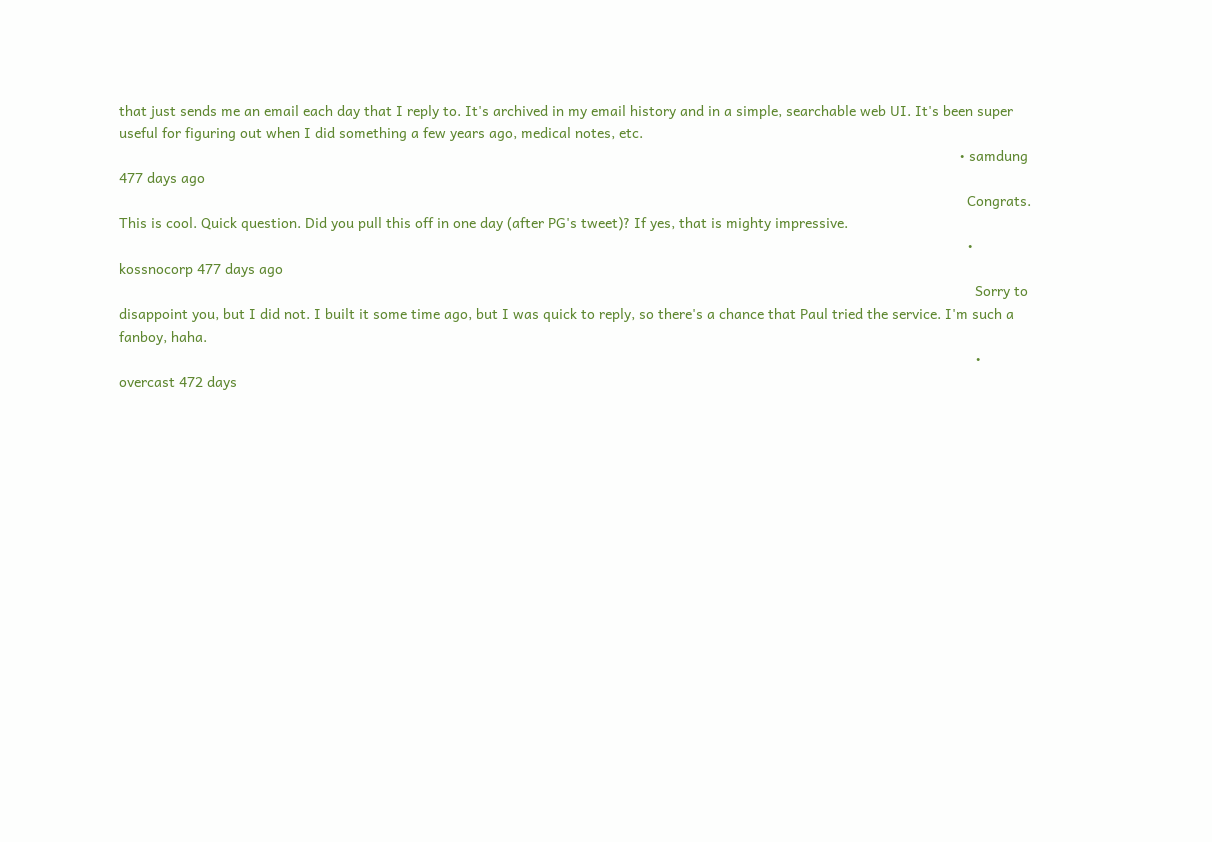that just sends me an email each day that I reply to. It's archived in my email history and in a simple, searchable web UI. It's been super useful for figuring out when I did something a few years ago, medical notes, etc.
                                                                                                                                                                                                                  • samdung 477 days ago
                                                                                                                                                                                                                    Congrats. This is cool. Quick question. Did you pull this off in one day (after PG's tweet)? If yes, that is mighty impressive.
                                                                                                                                                                                                                    • kossnocorp 477 days ago
                                                                                                                                                                                                                      Sorry to disappoint you, but I did not. I built it some time ago, but I was quick to reply, so there's a chance that Paul tried the service. I'm such a fanboy, haha.
                                                                                                                                                                                                                      • overcast 472 days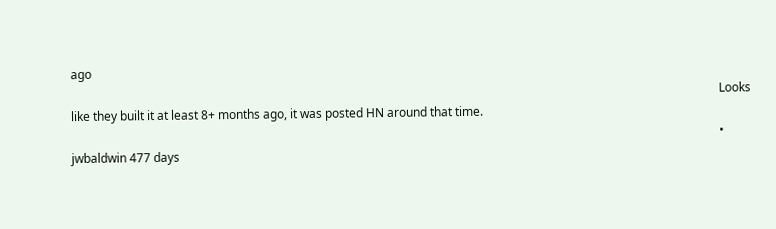ago
                                                                                                                                                                                                                        Looks like they built it at least 8+ months ago, it was posted HN around that time.
                                                                                                                                                                                                                        • jwbaldwin 477 days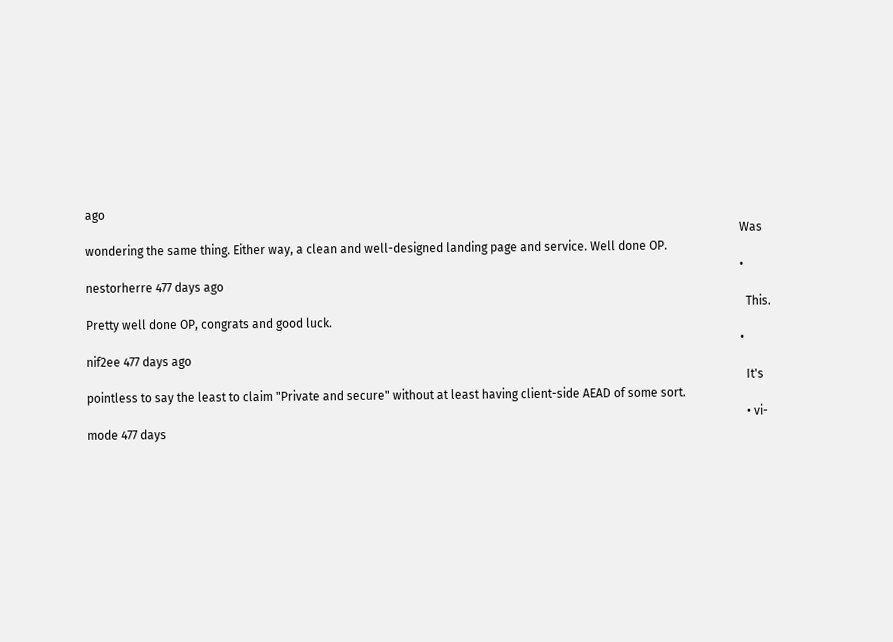ago
                                                                                                                                                                                                                          Was wondering the same thing. Either way, a clean and well-designed landing page and service. Well done OP.
                                                                                                                                                                                                                          • nestorherre 477 days ago
                                                                                                                                                                                                                            This. Pretty well done OP, congrats and good luck.
                                                                                                                                                                                                                          • nif2ee 477 days ago
                                                                                                                                                                                                                            It's pointless to say the least to claim "Private and secure" without at least having client-side AEAD of some sort.
                                                                                                                                                                                                                            • vi-mode 477 days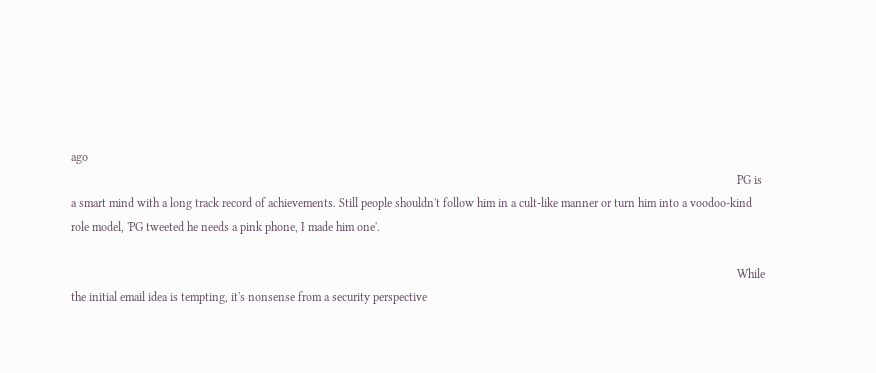ago
                                                                                                                                                                                                                              PG is a smart mind with a long track record of achievements. Still people shouldn't follow him in a cult-like manner or turn him into a voodoo-kind role model, 'PG tweeted he needs a pink phone, I made him one'.

                                                                                                                                                                                                                              While the initial email idea is tempting, it's nonsense from a security perspective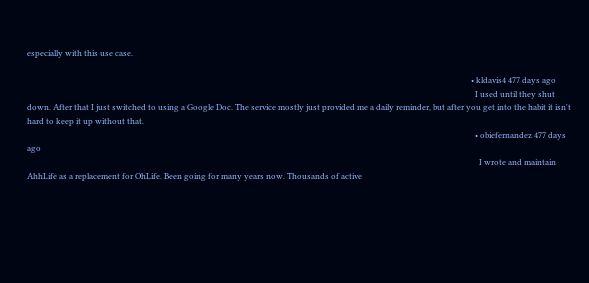especially with this use case.

                                                                                                                                                                                                                              • kldavis4 477 days ago
                                                                                                                                                                                                                                I used until they shut down. After that I just switched to using a Google Doc. The service mostly just provided me a daily reminder, but after you get into the habit it isn't hard to keep it up without that.
                                                                                                                                                                                                                                • obiefernandez 477 days ago
                                                                                                                                                                                                                                  I wrote and maintain AhhLife as a replacement for OhLife. Been going for many years now. Thousands of active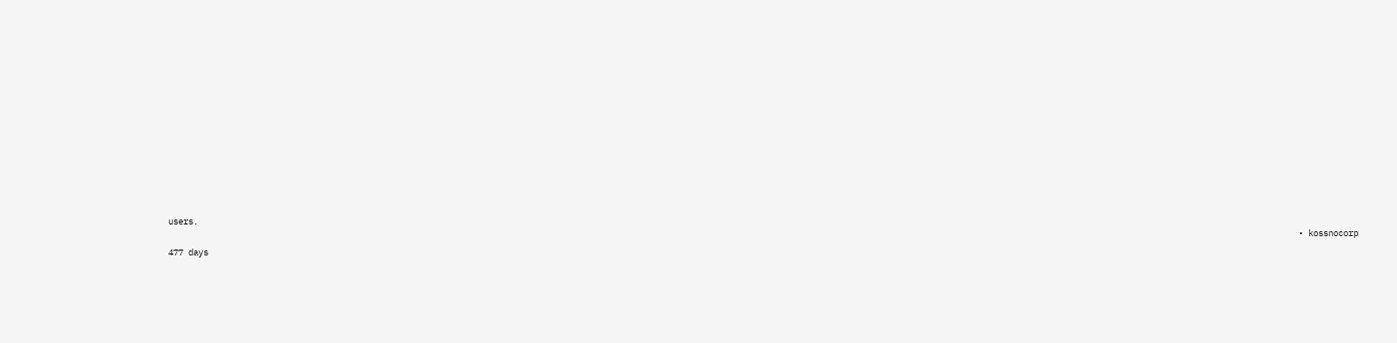users.
                                                                                                                                                                                                                                  • kossnocorp 477 days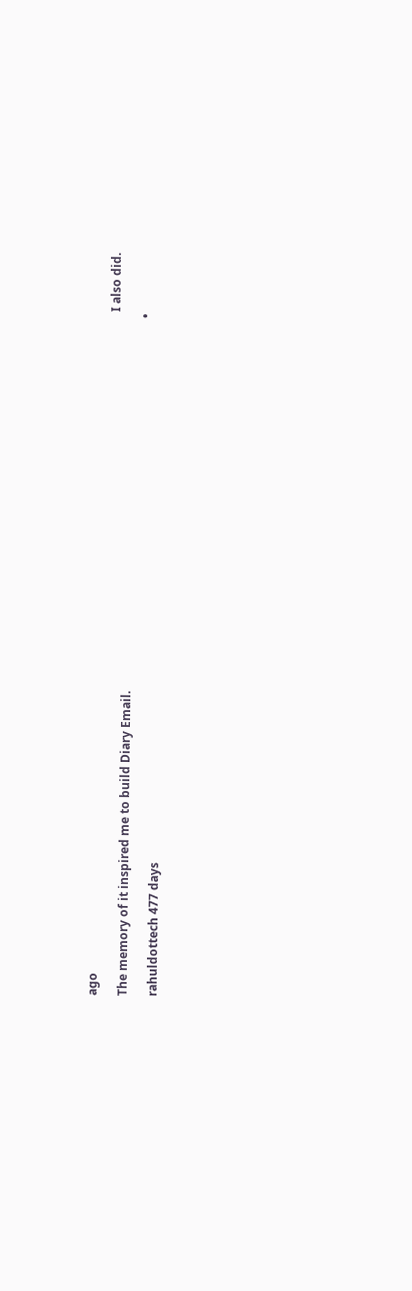ago
                                                                                                                                                                                                                                    I also did. The memory of it inspired me to build Diary Email.
                                                                                                                                                                                                                                  • rahuldottech 477 days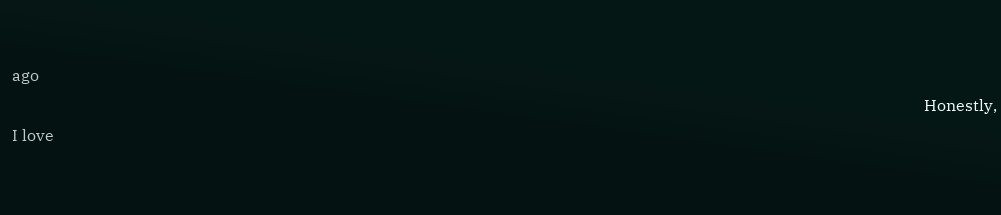ago
                                                                                                                                                                                                                                    Honestly, I love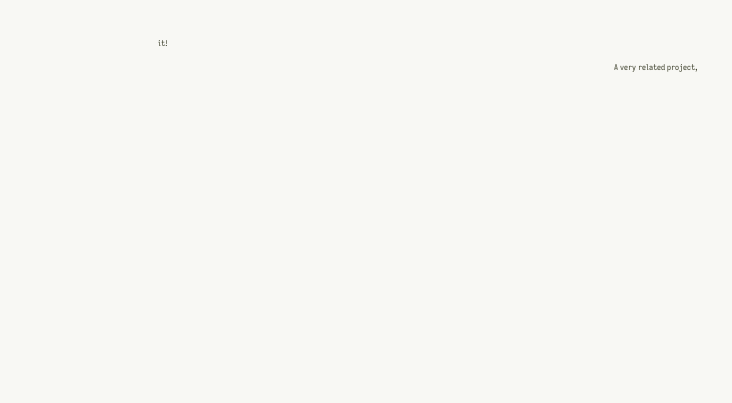it!

                                                                                                                                                                                                                                    A very related project,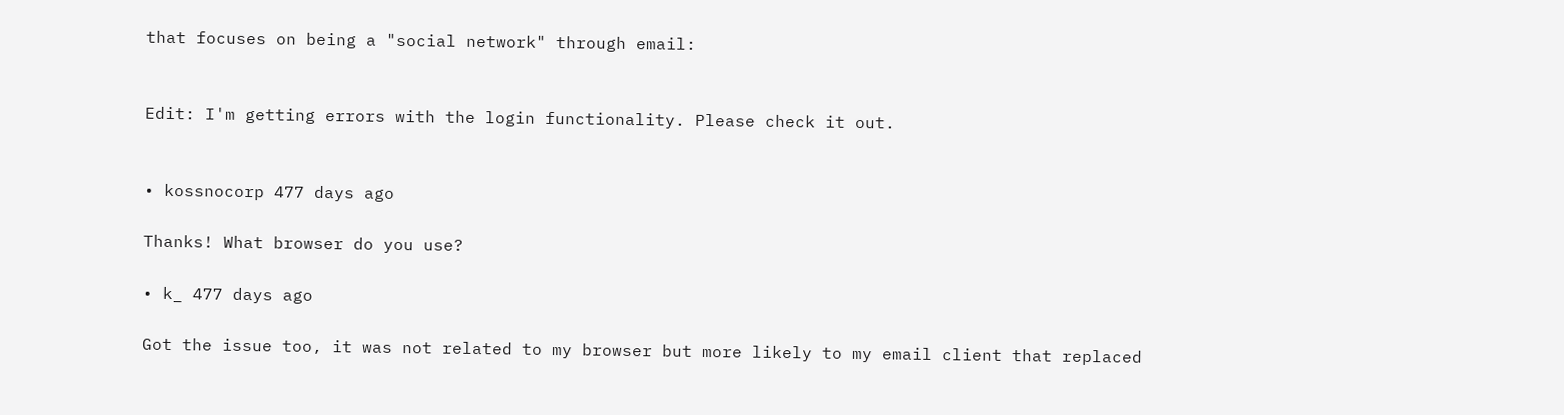that focuses on being a "social network" through email:

                                                                                                                                                                                                                                    Edit: I'm getting errors with the login functionality. Please check it out.

                                                                                                                                                                                                                                    • kossnocorp 477 days ago
                                                                                                                                                                                                                                      Thanks! What browser do you use?
                                                                                                                                                                                                                                      • k_ 477 days ago
                                                                                                                                                                                                                                        Got the issue too, it was not related to my browser but more likely to my email client that replaced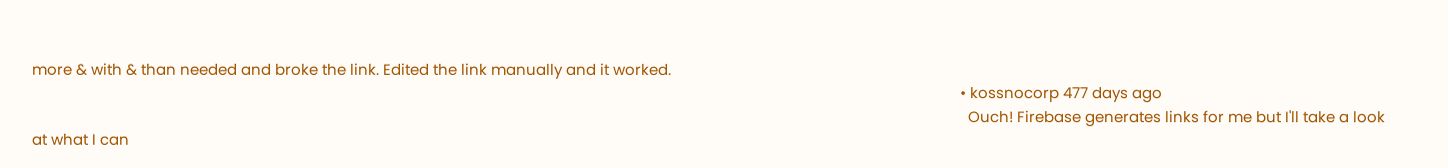more & with & than needed and broke the link. Edited the link manually and it worked.
                                                                                                                                                                                                                                        • kossnocorp 477 days ago
                                                                                                                                                                                                                                          Ouch! Firebase generates links for me but I'll take a look at what I can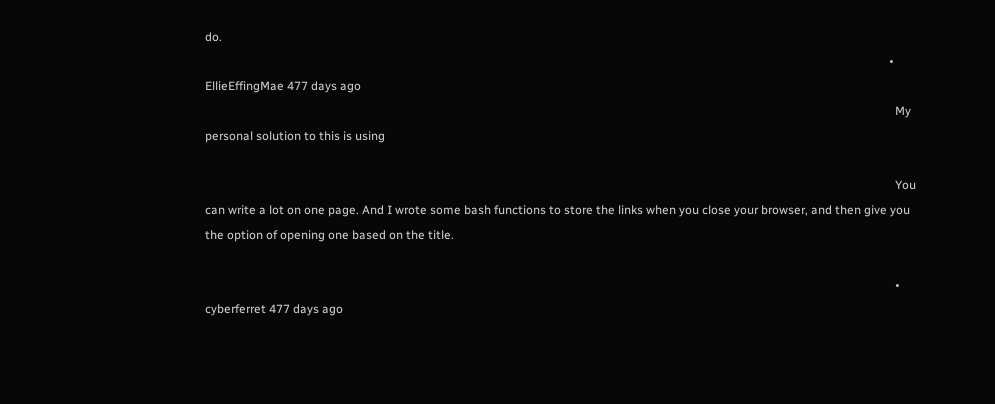do.
                                                                                                                                                                                                                                    • EllieEffingMae 477 days ago
                                                                                                                                                                                                                                      My personal solution to this is using

                                                                                                                                                                                                                                      You can write a lot on one page. And I wrote some bash functions to store the links when you close your browser, and then give you the option of opening one based on the title.

                                                                                                                                                                                                                                      • cyberferret 477 days ago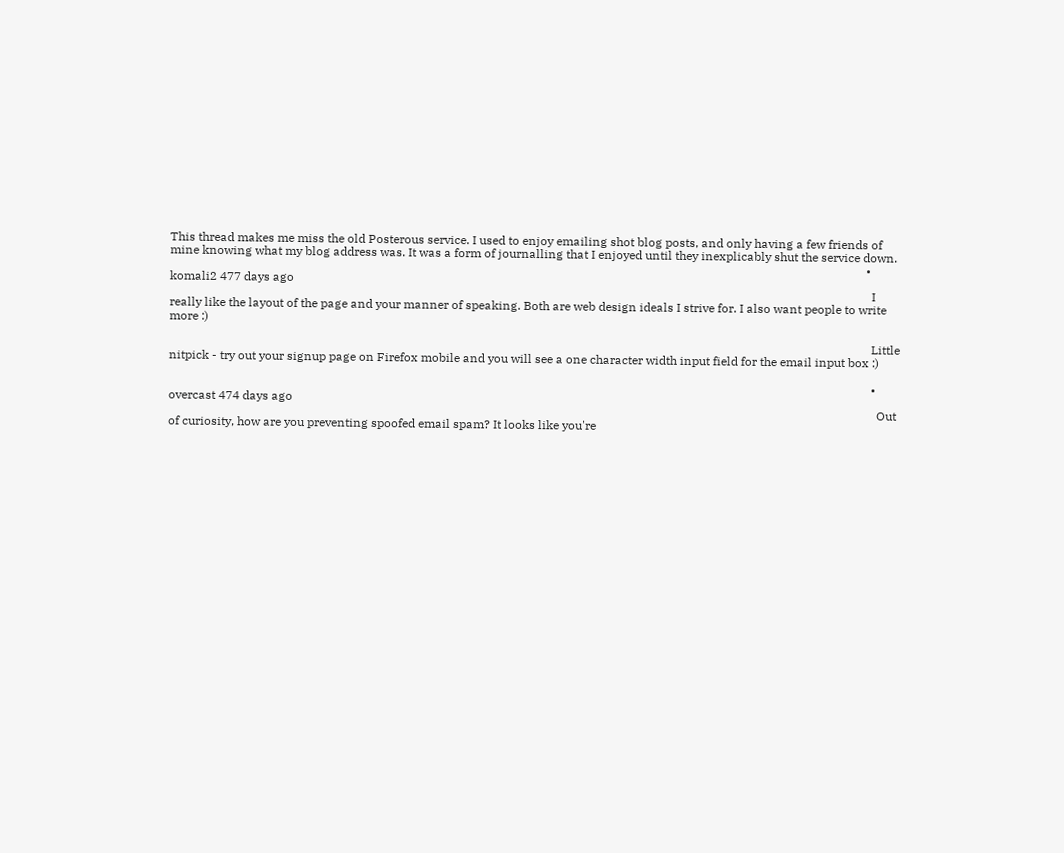This thread makes me miss the old Posterous service. I used to enjoy emailing shot blog posts, and only having a few friends of mine knowing what my blog address was. It was a form of journalling that I enjoyed until they inexplicably shut the service down.
                                                                                                                                                                                                                                        • komali2 477 days ago
                                                                                                                                                                                                                                          I really like the layout of the page and your manner of speaking. Both are web design ideals I strive for. I also want people to write more :)

                                                                                                                                                                                                                                          Little nitpick - try out your signup page on Firefox mobile and you will see a one character width input field for the email input box :)

                                                                                                                                                                                                                                          • overcast 474 days ago
                                                                                                                                                                                                                                            Out of curiosity, how are you preventing spoofed email spam? It looks like you're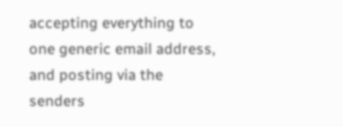accepting everything to one generic email address, and posting via the senders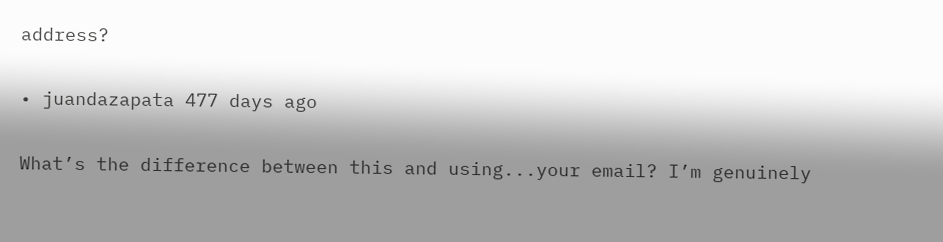address?
                                                                                                                                                                                                                                            • juandazapata 477 days ago
                                                                                                                                                                                                                                              What’s the difference between this and using...your email? I’m genuinely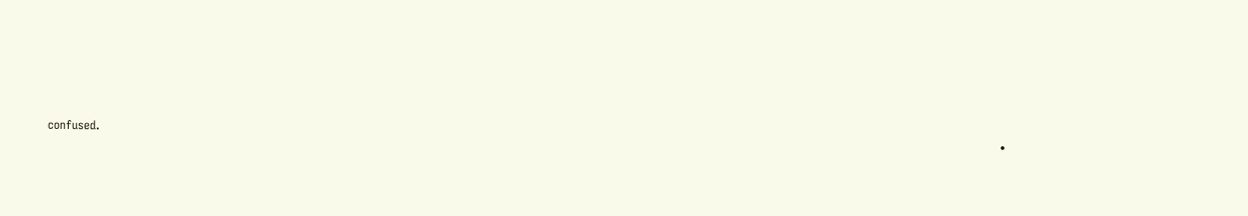confused.
                                                                                                                                                                                                                                              •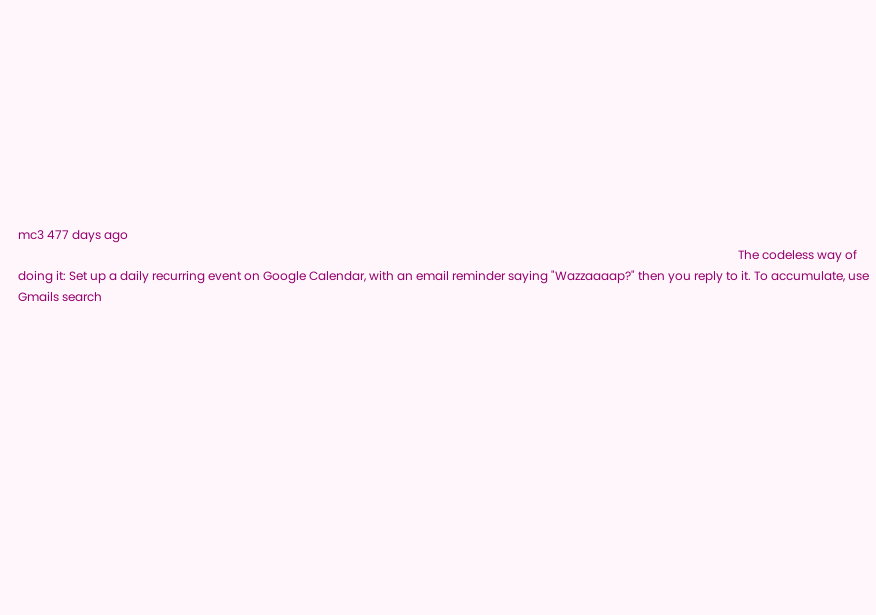mc3 477 days ago
                                                                                                                                                                                                                                                The codeless way of doing it: Set up a daily recurring event on Google Calendar, with an email reminder saying "Wazzaaaap?" then you reply to it. To accumulate, use Gmails search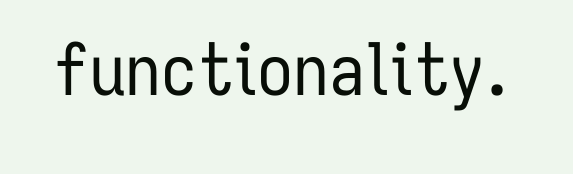functionality.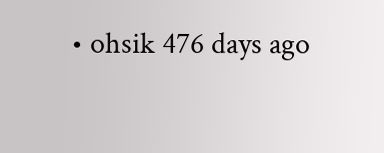• ohsik 476 days ago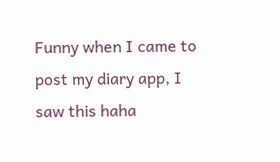Funny when I came to post my diary app, I saw this haha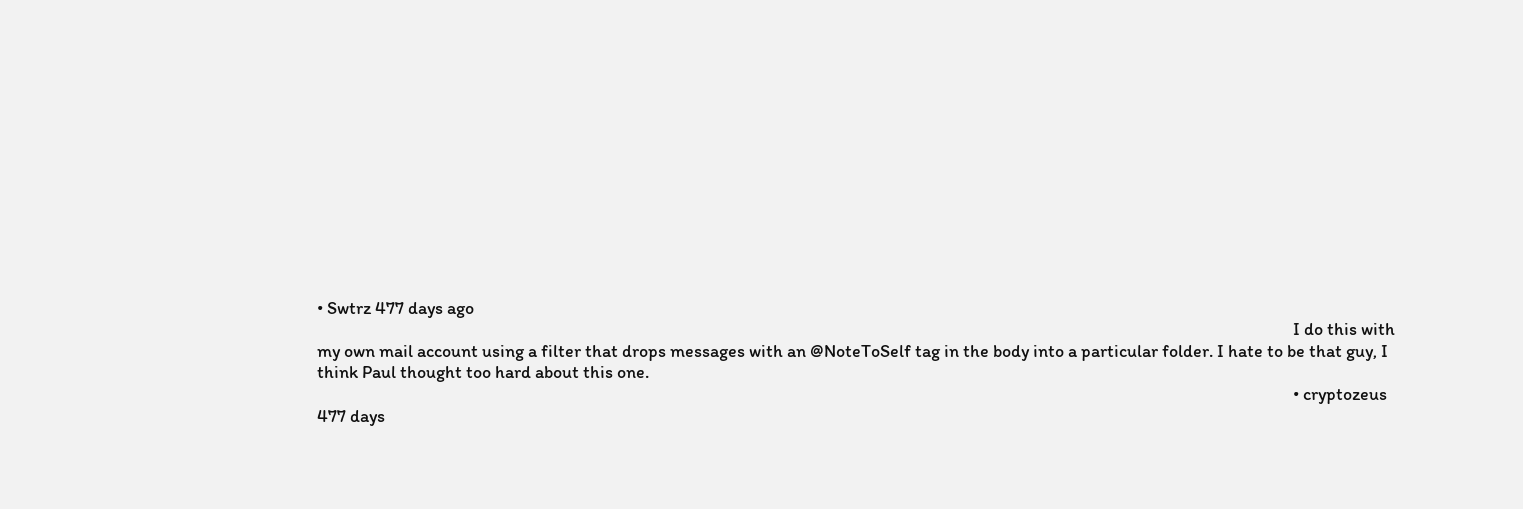• Swtrz 477 days ago
                                                                                                                                                                                                                                                    I do this with my own mail account using a filter that drops messages with an @NoteToSelf tag in the body into a particular folder. I hate to be that guy, I think Paul thought too hard about this one.
                                                                                                                                                                                                                                                    • cryptozeus 477 days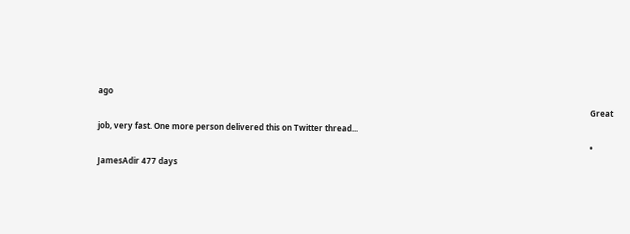ago
                                                                                                                                                                                                                                                      Great job, very fast. One more person delivered this on Twitter thread...
                                                                                                                                                                                                                                                      • JamesAdir 477 days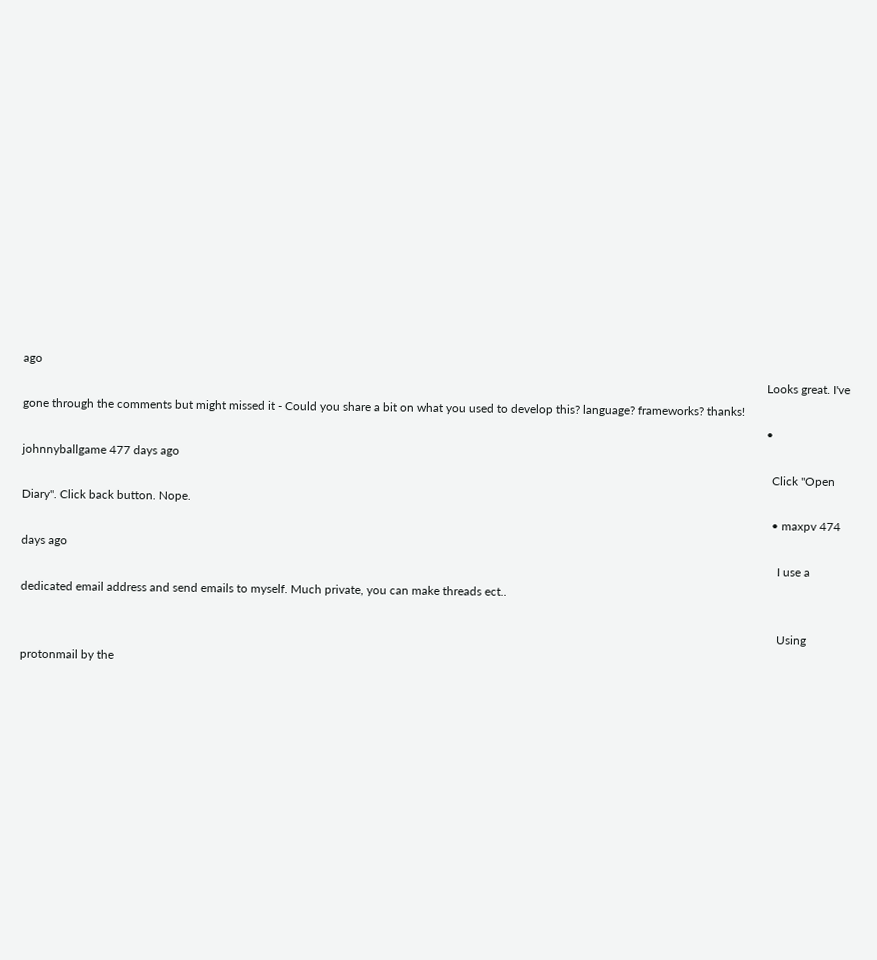ago
                                                                                                                                                                                                                                                        Looks great. I've gone through the comments but might missed it - Could you share a bit on what you used to develop this? language? frameworks? thanks!
                                                                                                                                                                                                                                                        • johnnyballgame 477 days ago
                                                                                                                                                                                                                                                          Click "Open Diary". Click back button. Nope.
                                                                                                                                                                                                                                                          • maxpv 474 days ago
                                                                                                                                                                                                                                                            I use a dedicated email address and send emails to myself. Much private, you can make threads ect..

                                                                                                                                                                                                                                                            Using protonmail by the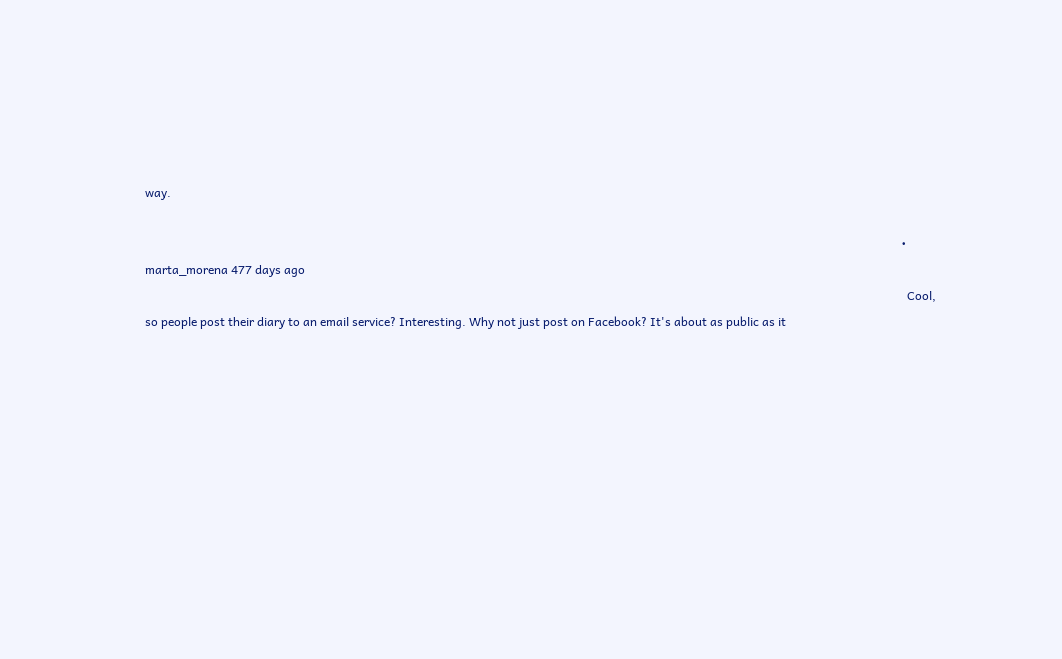way.

                                                                                                                                                                                                                                                            • marta_morena 477 days ago
                                                                                                                                                                                                                                                              Cool, so people post their diary to an email service? Interesting. Why not just post on Facebook? It's about as public as it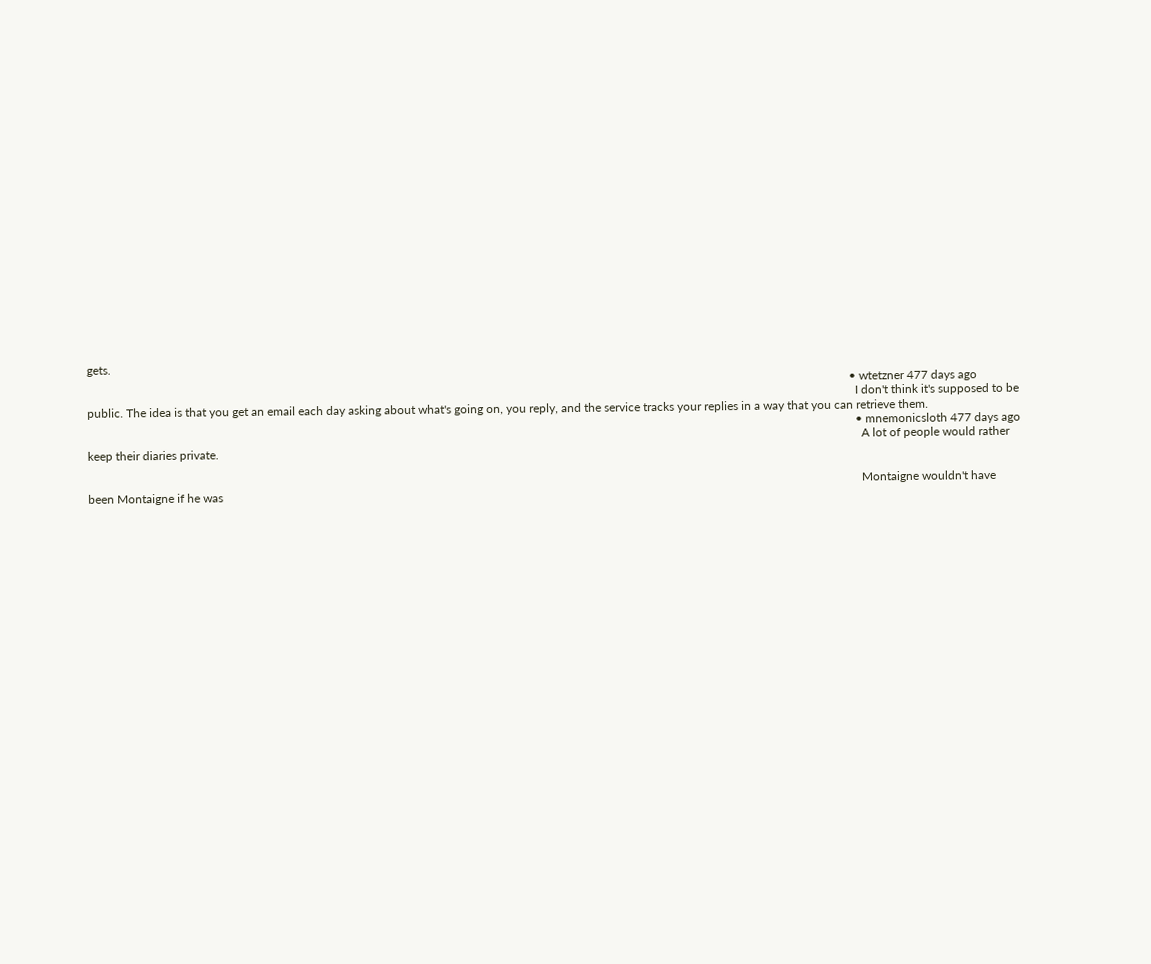gets.
                                                                                                                                                                                                                                                              • wtetzner 477 days ago
                                                                                                                                                                                                                                                                I don't think it's supposed to be public. The idea is that you get an email each day asking about what's going on, you reply, and the service tracks your replies in a way that you can retrieve them.
                                                                                                                                                                                                                                                                • mnemonicsloth 477 days ago
                                                                                                                                                                                                                                                                  A lot of people would rather keep their diaries private.

                                                                                                                                                                                                                                                                  Montaigne wouldn't have been Montaigne if he was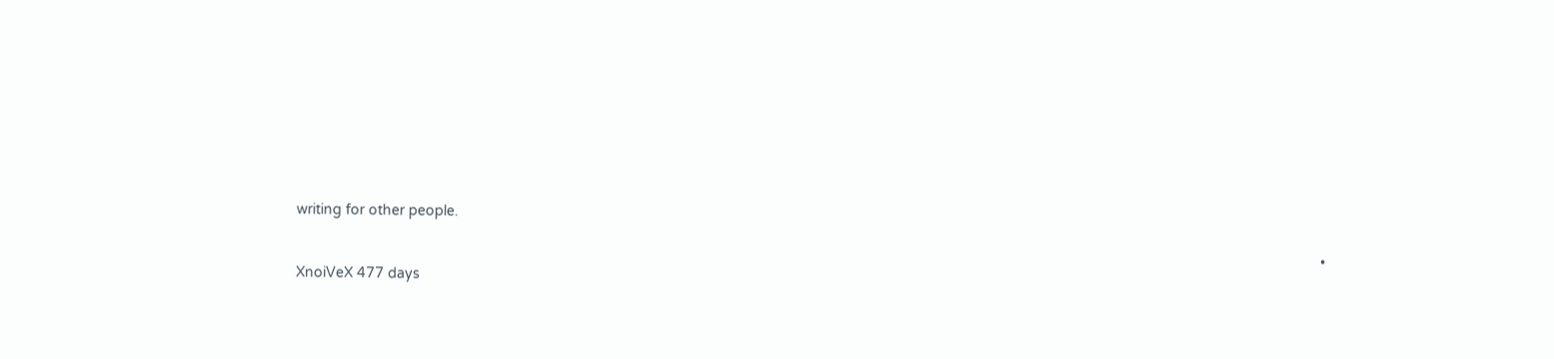writing for other people.

                                                                                                                                                                                                                                                                • XnoiVeX 477 days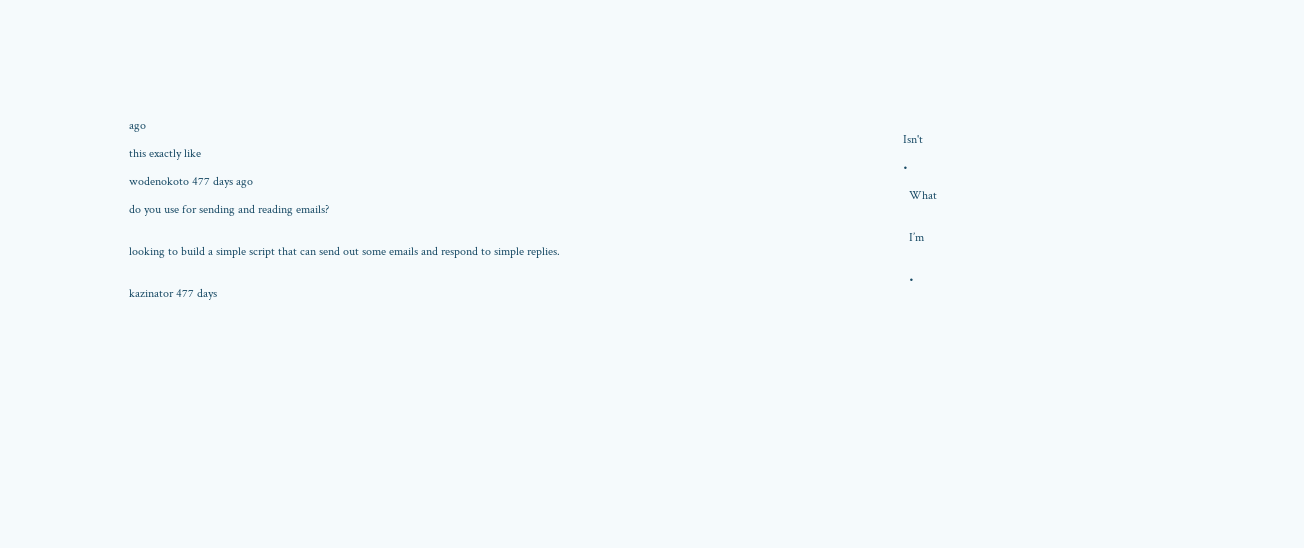ago
                                                                                                                                                                                                                                                                  Isn't this exactly like
                                                                                                                                                                                                                                                                  • wodenokoto 477 days ago
                                                                                                                                                                                                                                                                    What do you use for sending and reading emails?

                                                                                                                                                                                                                                                                    I’m looking to build a simple script that can send out some emails and respond to simple replies.

                                                                                                                                                                                                                                                                    • kazinator 477 days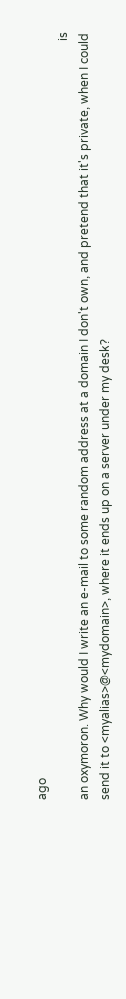ago
                                                                                                                                                                                                                                                             is an oxymoron. Why would I write an e-mail to some random address at a domain I don't own, and pretend that it's private, when I could send it to <myalias>@<mydomain>, where it ends up on a server under my desk?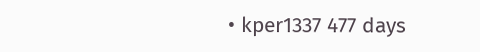• kper1337 477 days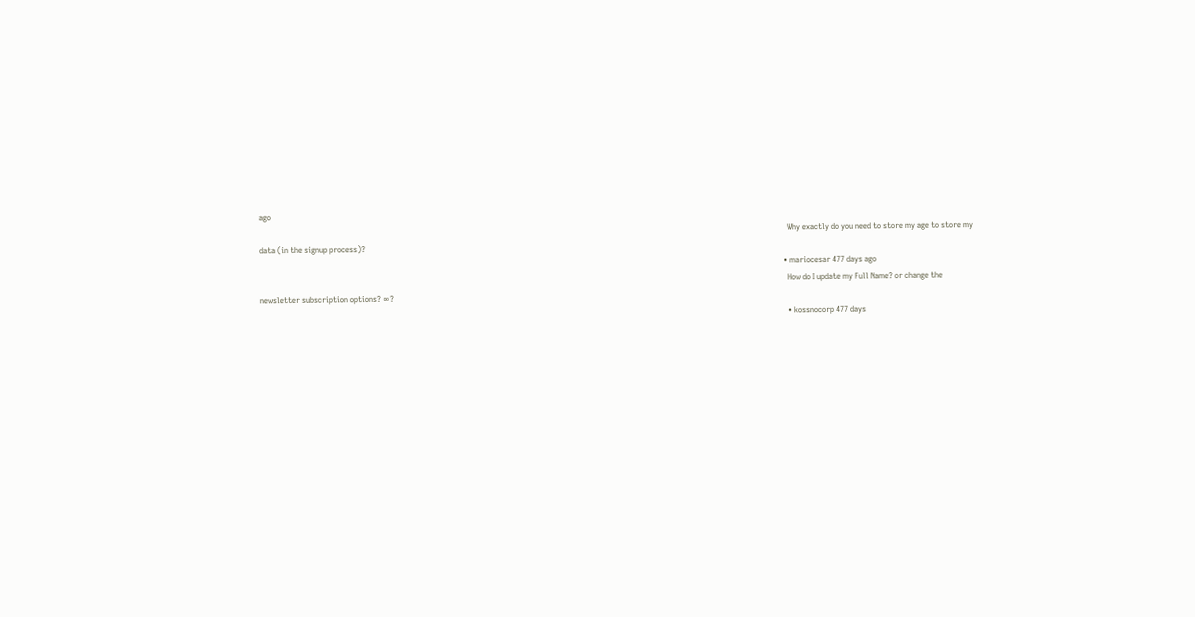ago
                                                                                                                                                                                                                                                                        Why exactly do you need to store my age to store my data (in the signup process)?
                                                                                                                                                                                                                                                                      • mariocesar 477 days ago
                                                                                                                                                                                                                                                                        How do I update my Full Name? or change the newsletter subscription options? ∞?
                                                                                                                                                                                                                                                                        • kossnocorp 477 days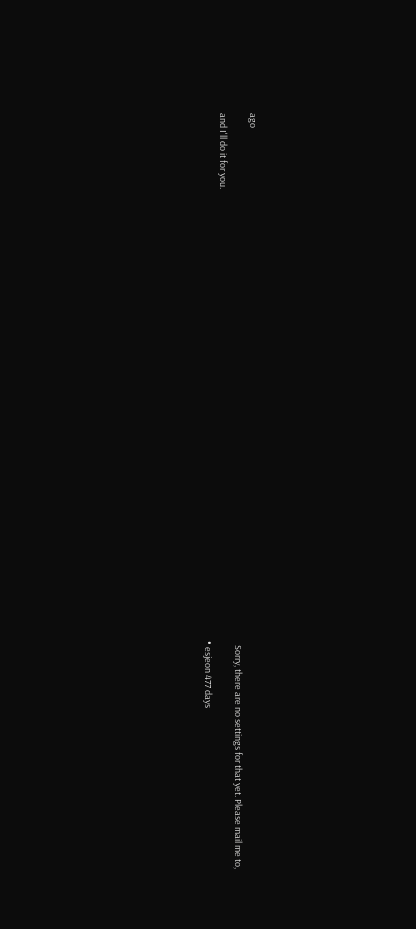ago
                                                                                                                                                                                                                                                                          Sorry, there are no settings for that yet. Please mail me to, and I'll do it for you.
                                                                                                                                                                                                                                                                        • esjeon 477 days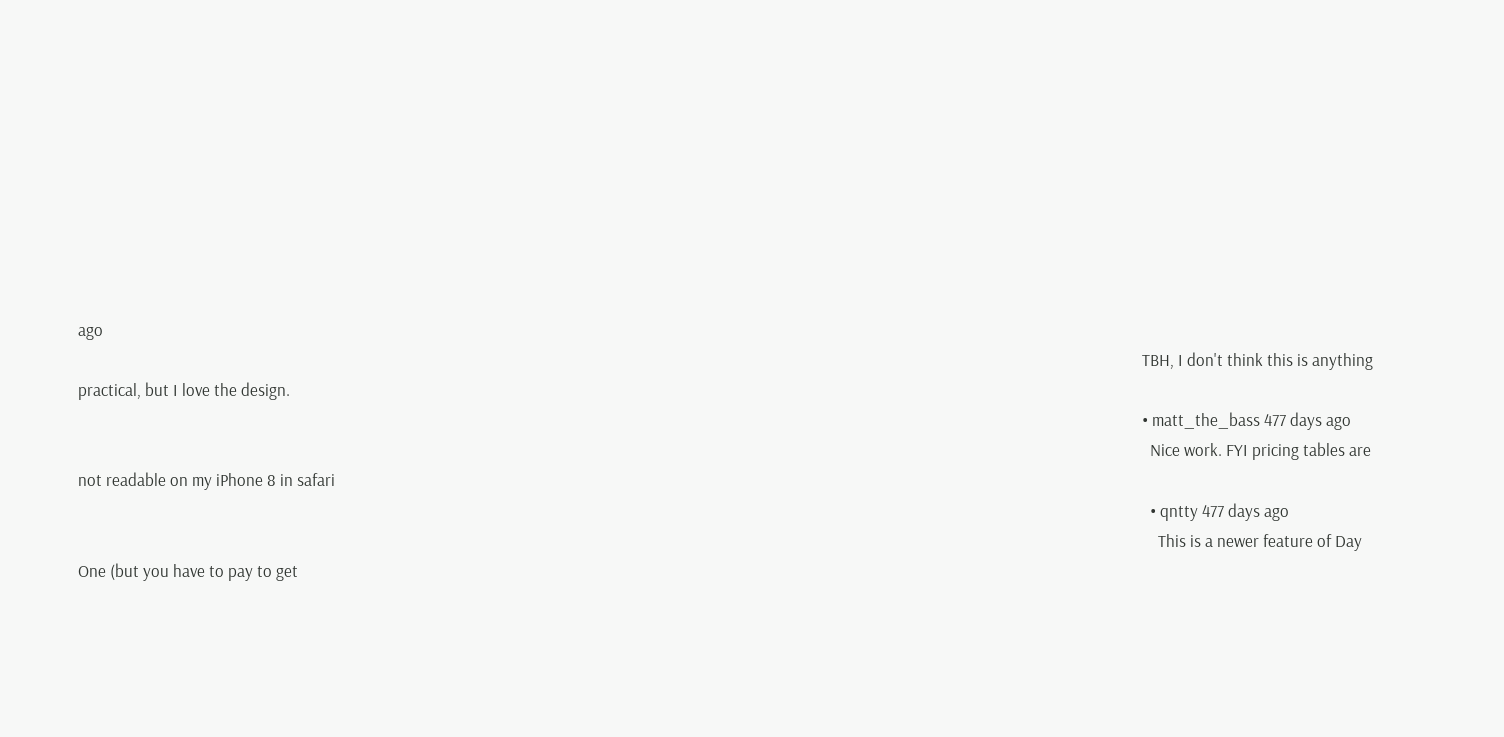ago
                                                                                                                                                                                                                                                                          TBH, I don't think this is anything practical, but I love the design.
                                                                                                                                                                                                                                                                          • matt_the_bass 477 days ago
                                                                                                                                                                                                                                                                            Nice work. FYI pricing tables are not readable on my iPhone 8 in safari
                                                                                                                                                                                                                                                                            • qntty 477 days ago
                                                                                                                                                                                                                                                                              This is a newer feature of Day One (but you have to pay to get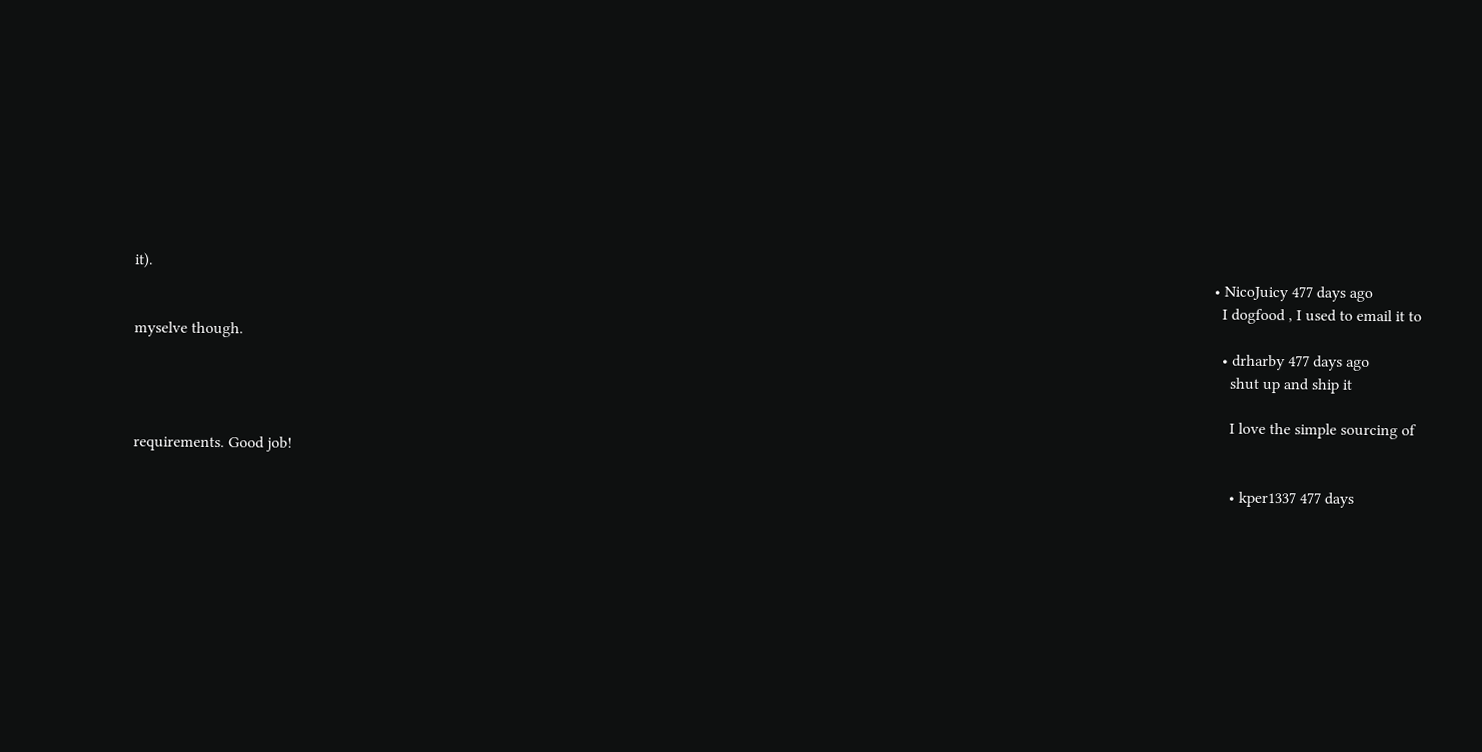it).
                                                                                                                                                                                                                                                                              • NicoJuicy 477 days ago
                                                                                                                                                                                                                                                                                I dogfood , I used to email it to myselve though.
                                                                                                                                                                                                                                                                                • drharby 477 days ago
                                                                                                                                                                                                                                                                                  shut up and ship it

                                                                                                                                                                                                                                                                                  I love the simple sourcing of requirements. Good job!

                                                                                                                                                                                                                                                                                  • kper1337 477 days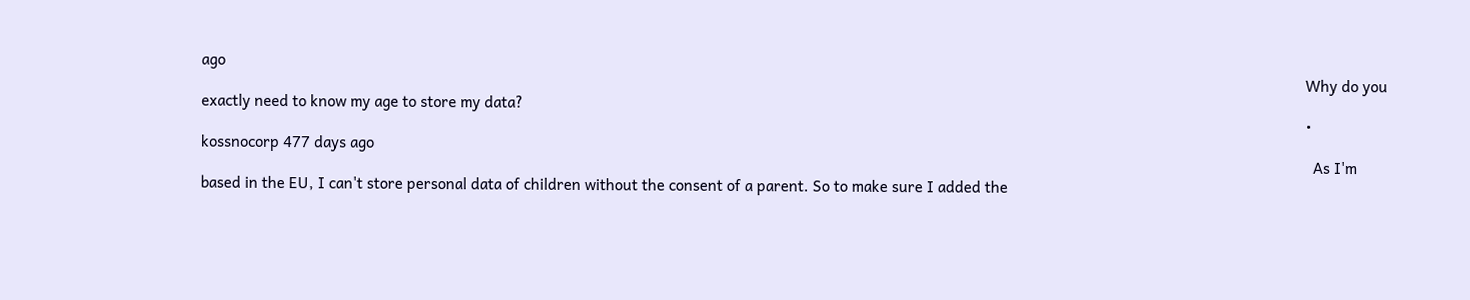ago
                                                                                                                                                                                                                                                                                    Why do you exactly need to know my age to store my data?
                                                                                                                                                                                                                                                                                    • kossnocorp 477 days ago
                                                                                                                                                                                                                                                                                      As I'm based in the EU, I can't store personal data of children without the consent of a parent. So to make sure I added the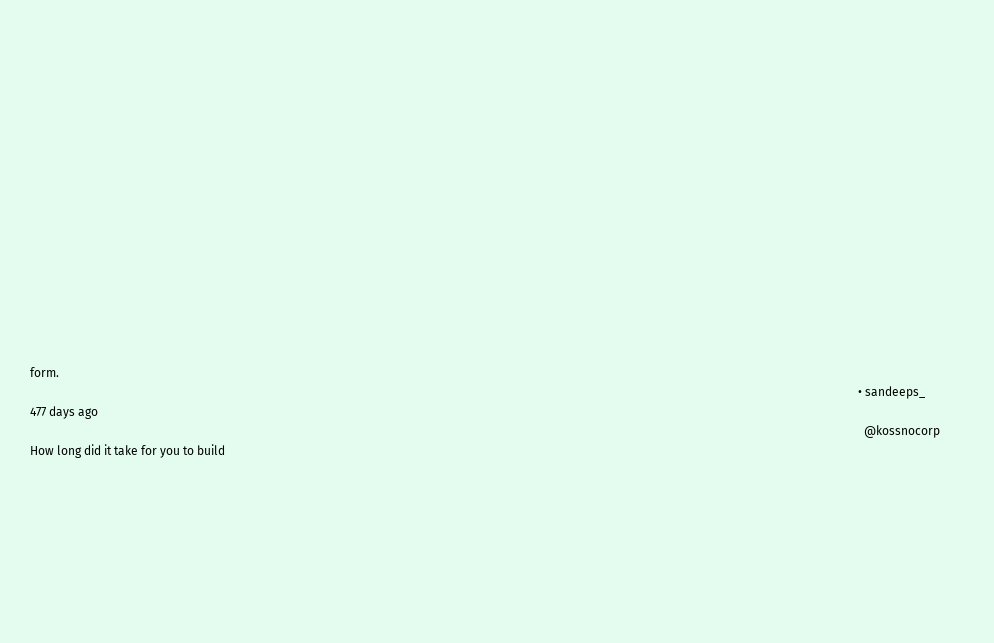form.
                                                                                                                                                                                                                                                                                    • sandeeps_ 477 days ago
                                                                                                                                                                                                                                                                                      @kossnocorp How long did it take for you to build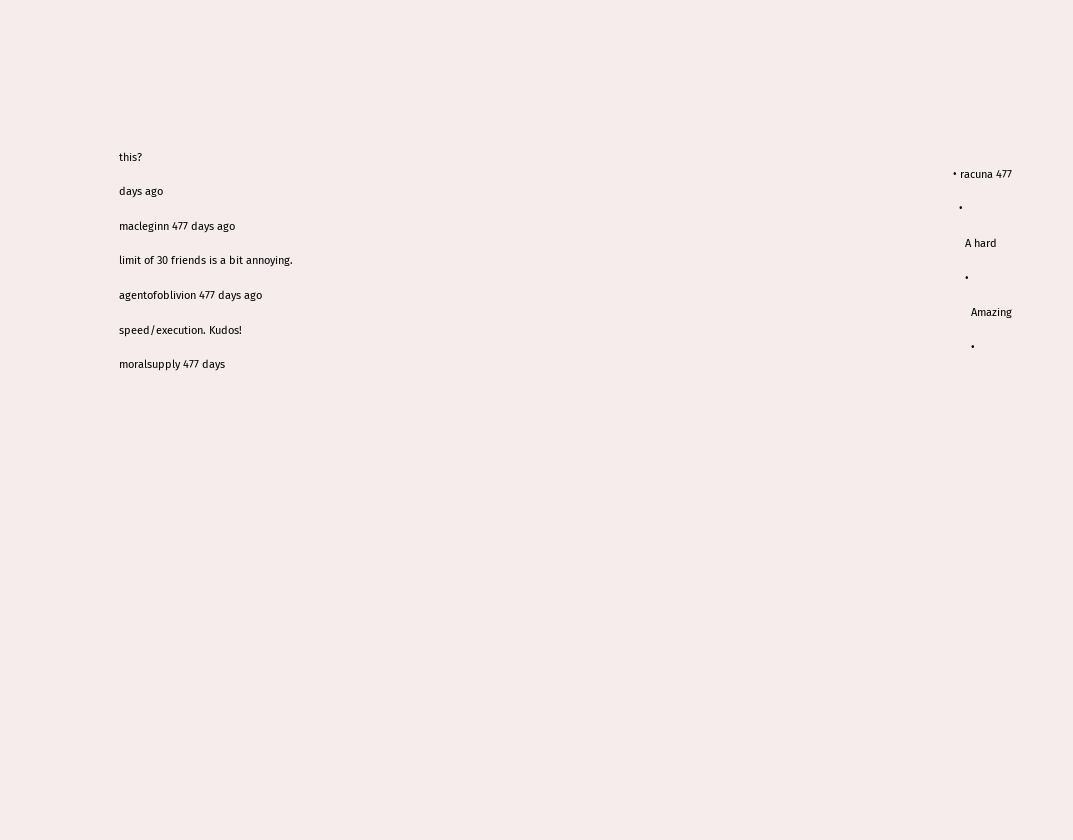this?
                                                                                                                                                                                                                                                                                      • racuna 477 days ago
                                                                                                                                                                                                                                                                                        • macleginn 477 days ago
                                                                                                                                                                                                                                                                                          A hard limit of 30 friends is a bit annoying.
                                                                                                                                                                                                                                                                                          • agentofoblivion 477 days ago
                                                                                                                                                                                                                                                                                            Amazing speed/execution. Kudos!
                                                                                                                                                                                                                                                                                            • moralsupply 477 days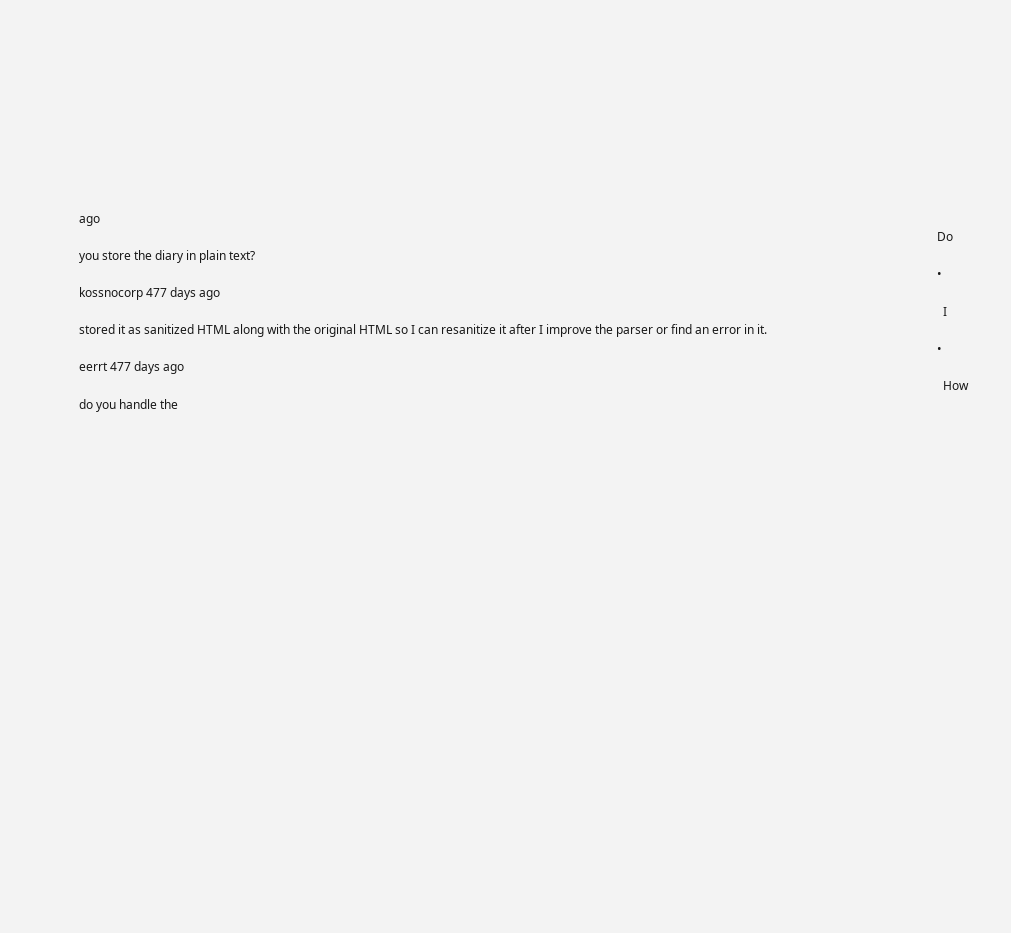ago
                                                                                                                                                                                                                                                                                              Do you store the diary in plain text?
                                                                                                                                                                                                                                                                                              • kossnocorp 477 days ago
                                                                                                                                                                                                                                                                                                I stored it as sanitized HTML along with the original HTML so I can resanitize it after I improve the parser or find an error in it.
                                                                                                                                                                                                                                                                                              • eerrt 477 days ago
                                                                                                                                                                                                                                                                                                How do you handle the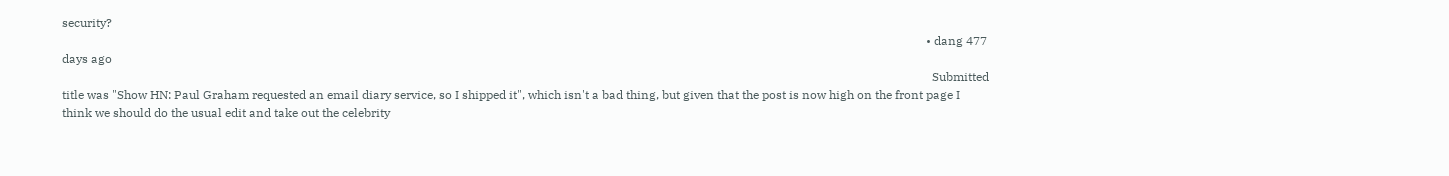security?
                                                                                                                                                                                                                                                                                                • dang 477 days ago
                                                                                                                                                                                                                                                                                                  Submitted title was "Show HN: Paul Graham requested an email diary service, so I shipped it", which isn't a bad thing, but given that the post is now high on the front page I think we should do the usual edit and take out the celebrity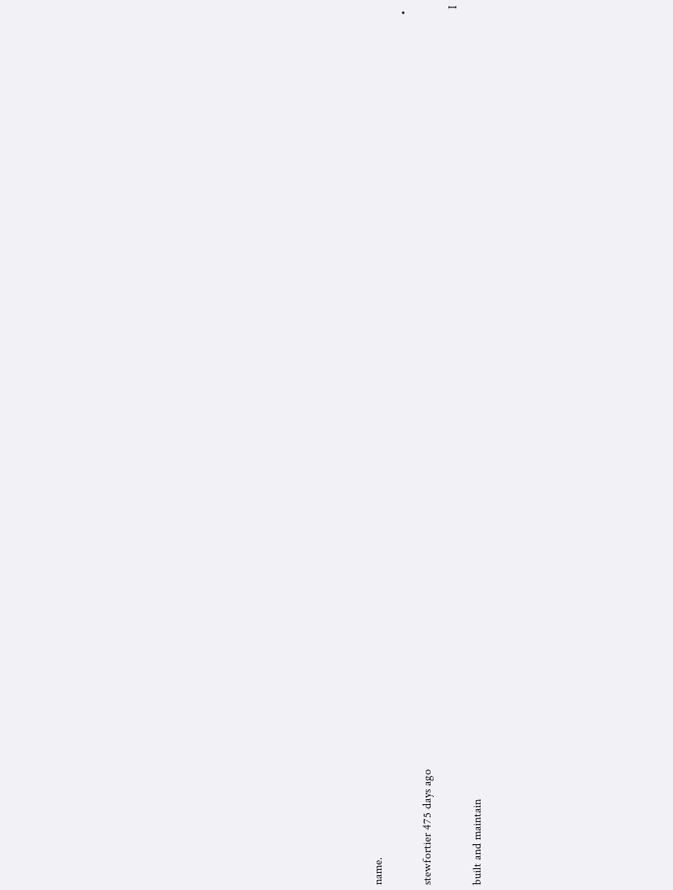name.
                                                                                                                                                                                                                                                                                                  • stewfortier 475 days ago
                                                                                                                                                                                                                                                                                                    I built and maintain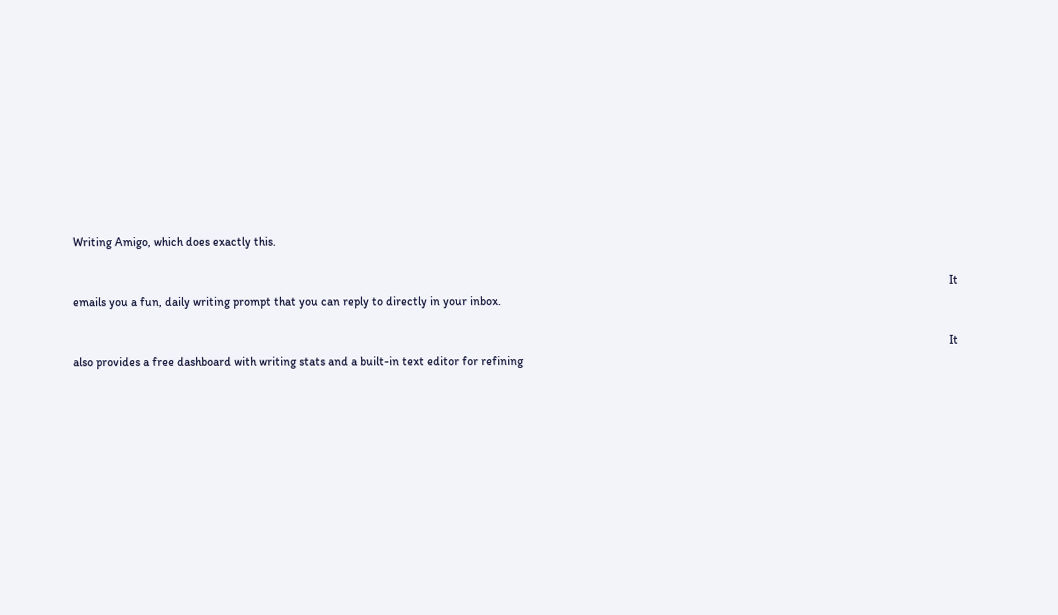Writing Amigo, which does exactly this.

                                                                                                                                                                                                                                                                                                    It emails you a fun, daily writing prompt that you can reply to directly in your inbox.

                                                                                                                                                                                                                                                                                                    It also provides a free dashboard with writing stats and a built-in text editor for refining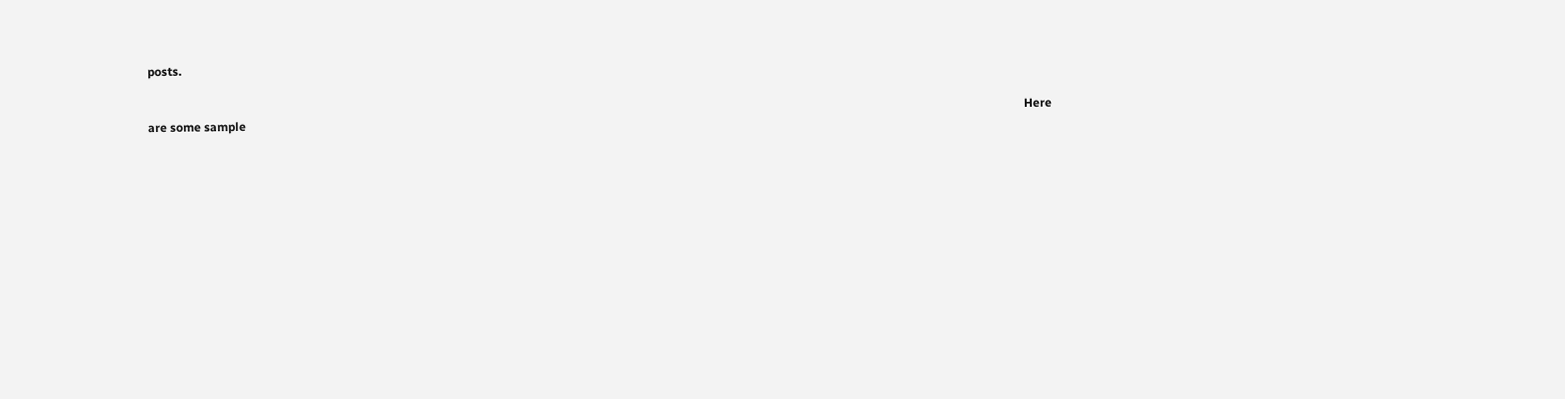posts.


                                                                                                                                                                                                                                                                                                    Here are some sample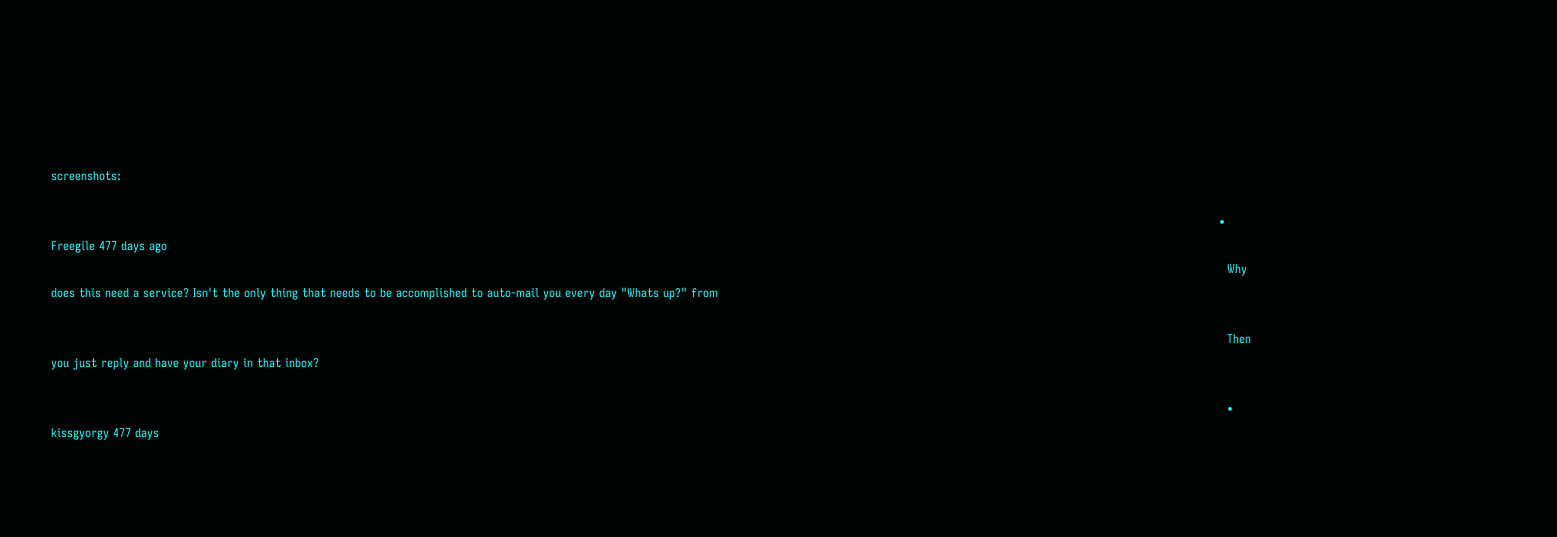screenshots:

                                                                                                                                                                                                                                                                                                    • Freegile 477 days ago
                                                                                                                                                                                                                                                                                                      Why does this need a service? Isn't the only thing that needs to be accomplished to auto-mail you every day "Whats up?" from

                                                                                                                                                                                                                                                                                                      Then you just reply and have your diary in that inbox?

                                                                                                                                                                                                                                                                                                      • kissgyorgy 477 days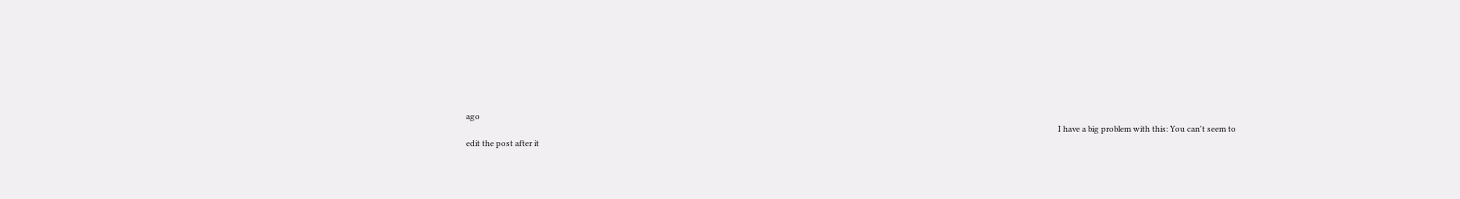ago
                                                                                                                                                                                                                                                                                                        I have a big problem with this: You can't seem to edit the post after it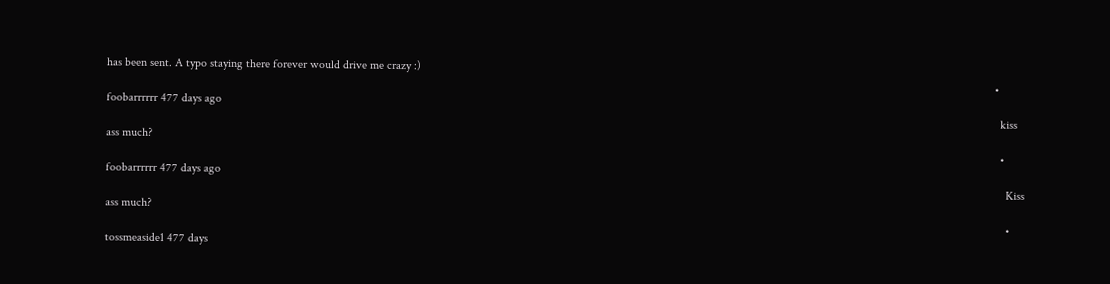has been sent. A typo staying there forever would drive me crazy :)
                                                                                                                                                                                                                                                                                                        • foobarrrrrr 477 days ago
                                                                                                                                                                                                                                                                                                          kiss ass much?
                                                                                                                                                                                                                                                                                                          • foobarrrrrr 477 days ago
                                                                                                                                                                                                                                                                                                            Kiss ass much?
                                                                                                                                                                                                                                                                                                            • tossmeaside1 477 days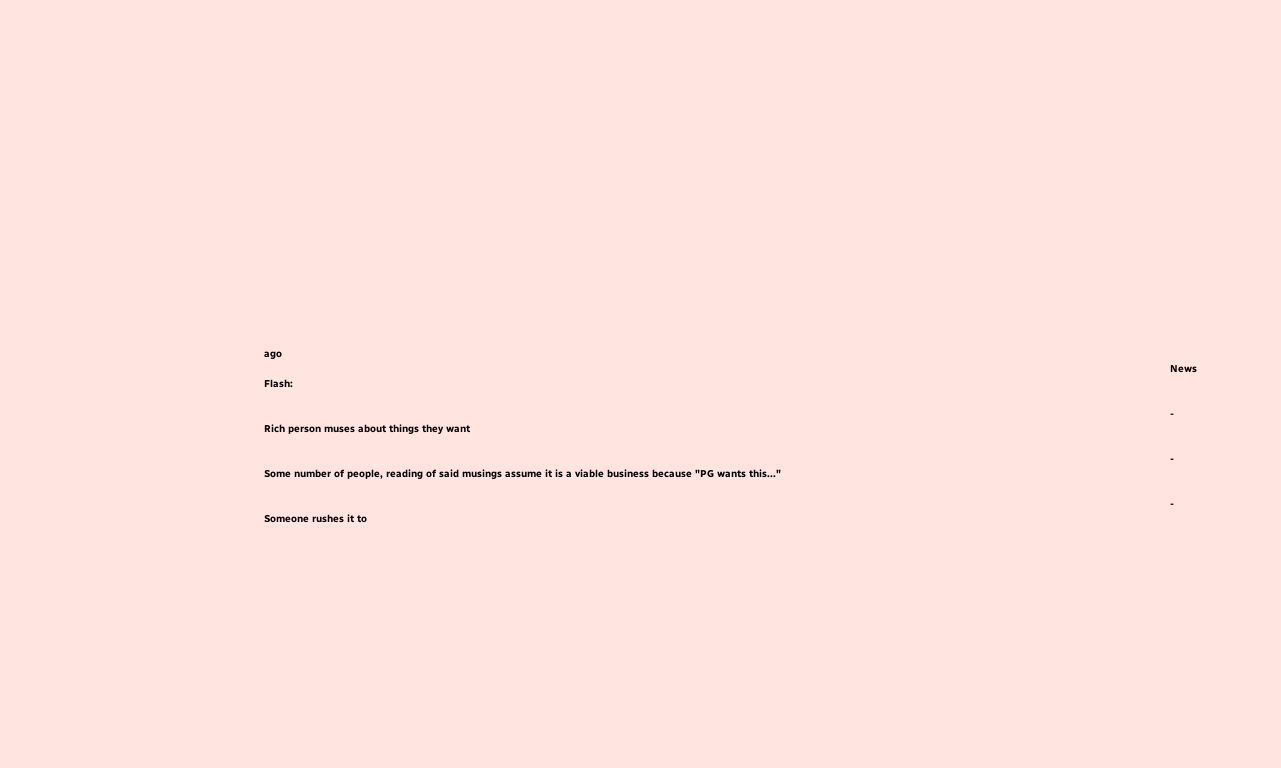ago
                                                                                                                                                                                                                                                                                                              News Flash:

                                                                                                                                                                                                                                                                                                              - Rich person muses about things they want

                                                                                                                                                                                                                                                                                                              - Some number of people, reading of said musings assume it is a viable business because "PG wants this..."

                                                                                                                                                                                                                                                                                                              - Someone rushes it to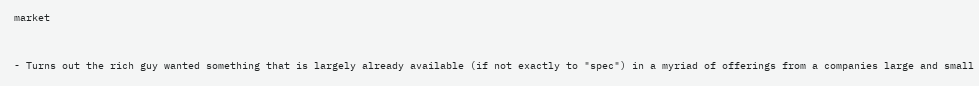market

                                                                                                                                                                                                                                                                                                              - Turns out the rich guy wanted something that is largely already available (if not exactly to "spec") in a myriad of offerings from a companies large and small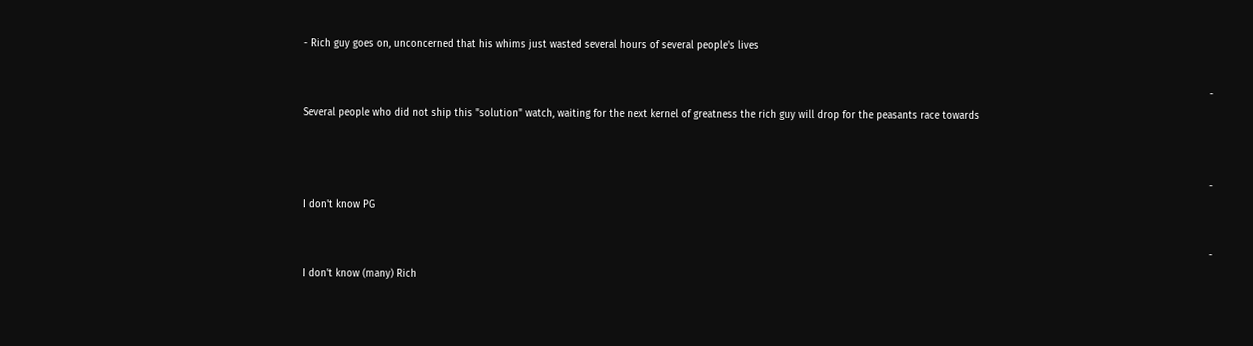- Rich guy goes on, unconcerned that his whims just wasted several hours of several people's lives

                                                                                                                                                                                                                                                                                                              - Several people who did not ship this "solution" watch, waiting for the next kernel of greatness the rich guy will drop for the peasants race towards


                                                                                                                                                                                                                                                                                                              - I don't know PG

                                                                                                                                                                                                                                                                                                              - I don't know (many) Rich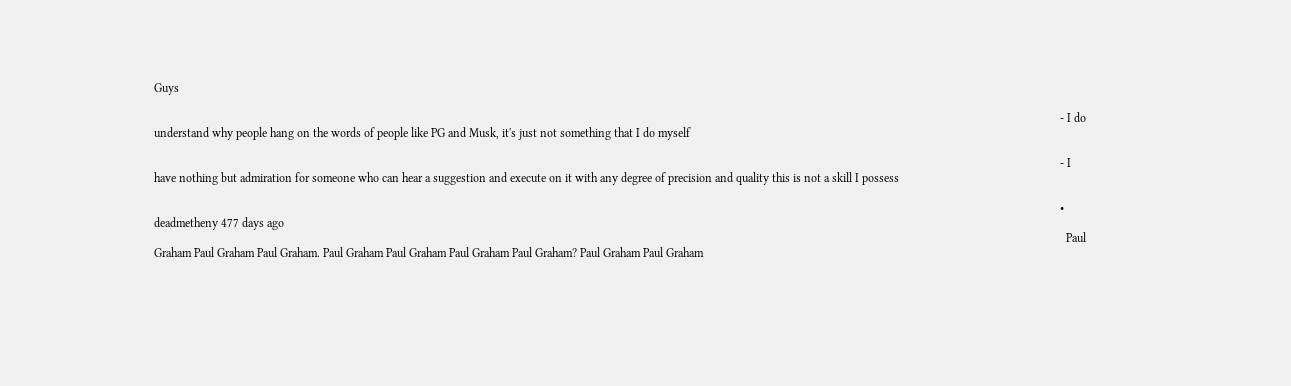Guys

                                                                                                                                                                                                                                                                                                              - I do understand why people hang on the words of people like PG and Musk, it's just not something that I do myself

                                                                                                                                                                                                                                                                                                              - I have nothing but admiration for someone who can hear a suggestion and execute on it with any degree of precision and quality this is not a skill I possess

                                                                                                                                                                                                                                                                                                              • deadmetheny 477 days ago
                                                                                                                                                                                                                                                                                                                Paul Graham Paul Graham Paul Graham. Paul Graham Paul Graham Paul Graham Paul Graham? Paul Graham Paul Graham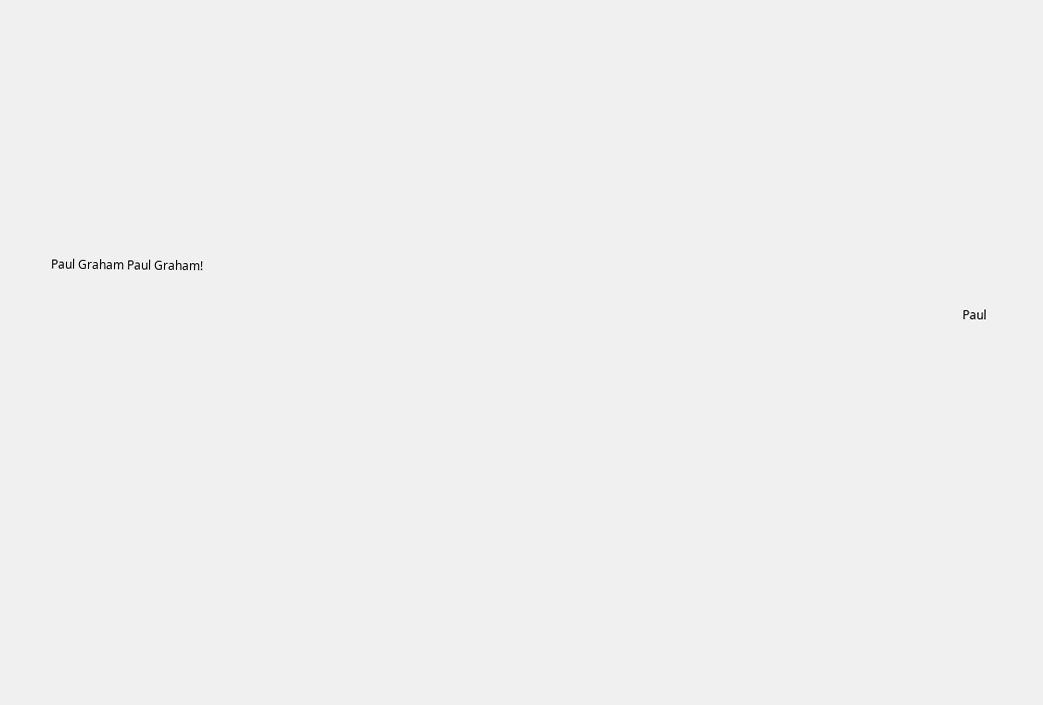Paul Graham Paul Graham!

                                                                                                                                                                                                                                                                                                                Paul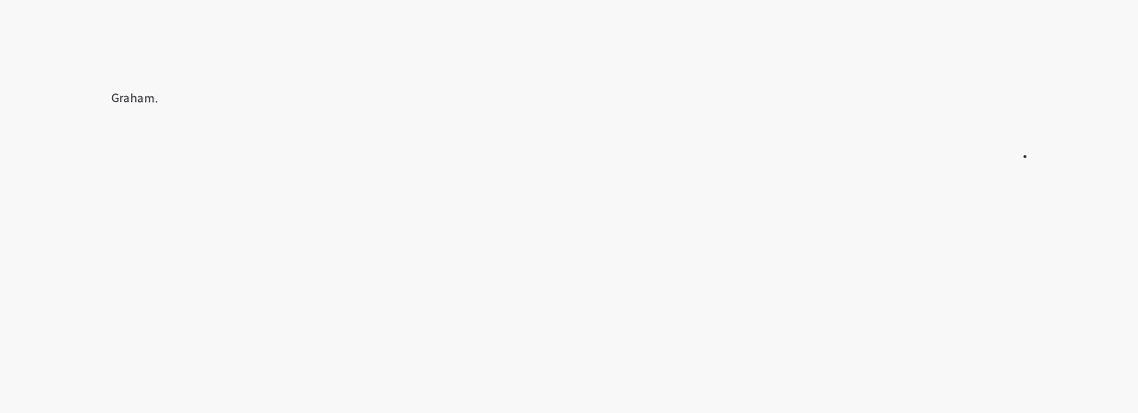Graham.

                                                                                                                                                                                                                                                                                                                •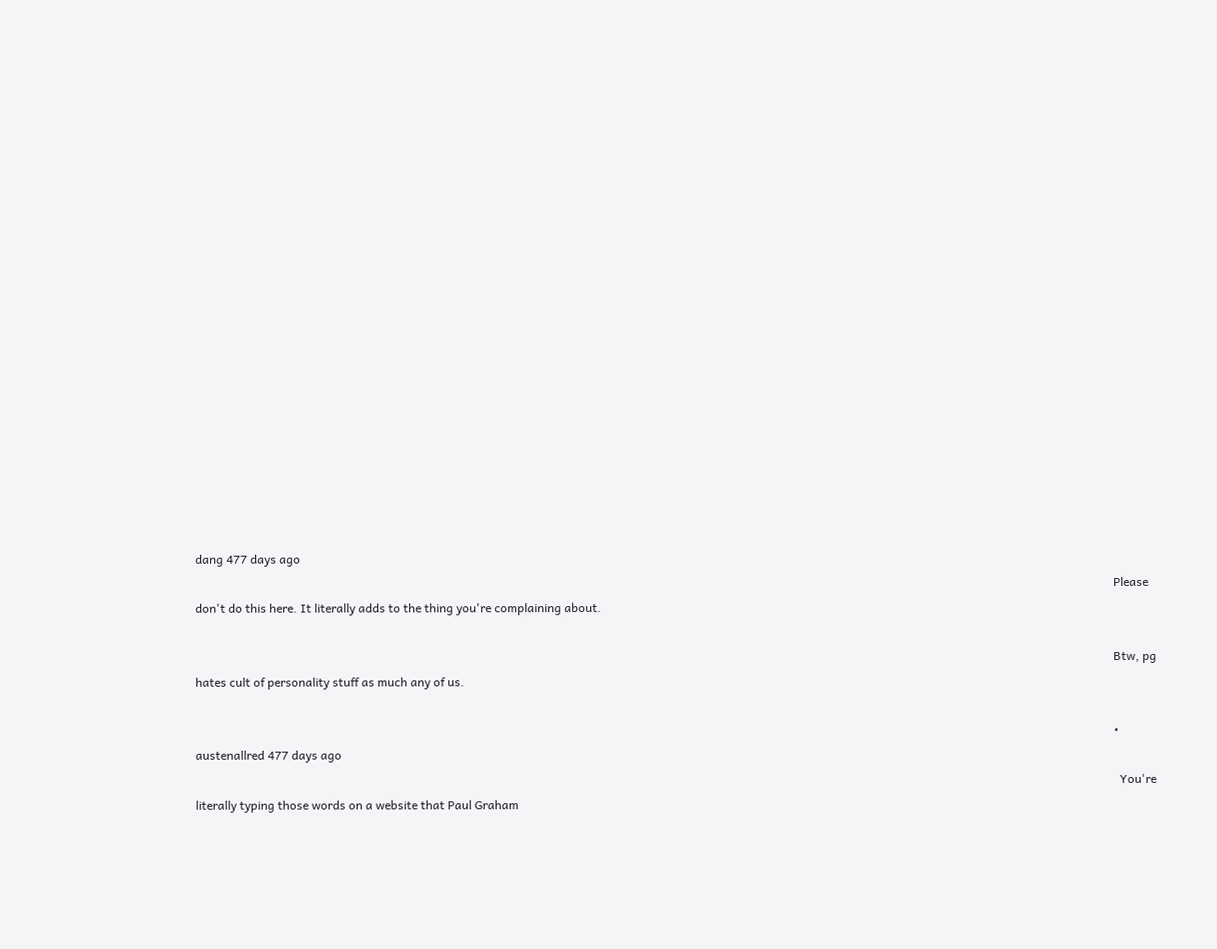dang 477 days ago
                                                                                                                                                                                                                                                                                                                  Please don't do this here. It literally adds to the thing you're complaining about.

                                                                                                                                                                                                                                                                                                                  Btw, pg hates cult of personality stuff as much any of us.

                                                                                                                                                                                                                                                                                                                  • austenallred 477 days ago
                                                                                                                                                                                                                                                                                                                    You're literally typing those words on a website that Paul Graham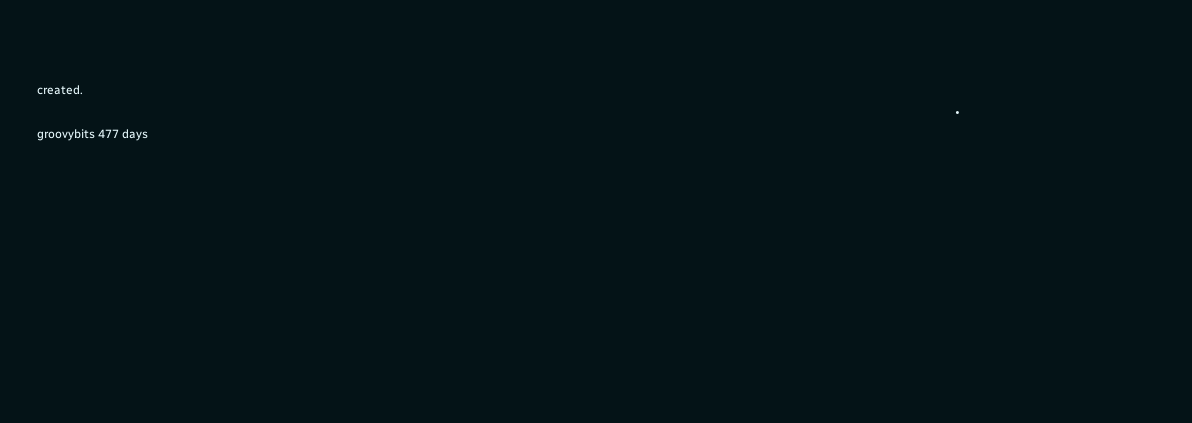created.
                                                                                                                                                                                                                                                                                                                  • groovybits 477 days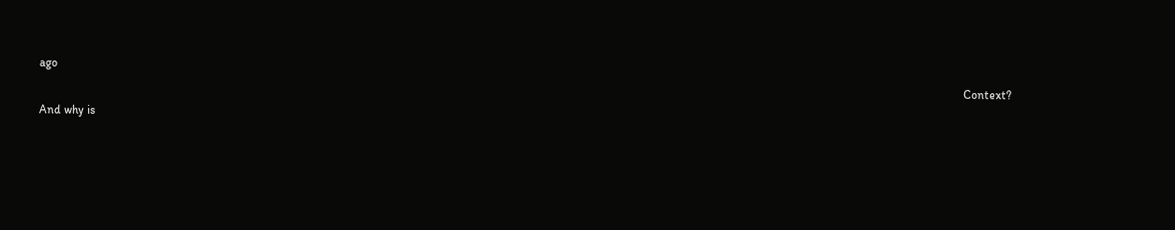ago
                                                                                                                                                                                                                                                                                                                    Context? And why is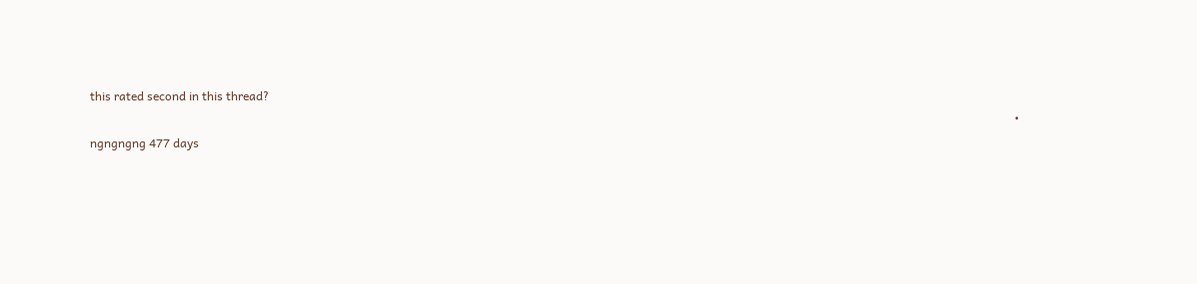this rated second in this thread?
                                                                                                                                                                                                                                                                                                                    • ngngngng 477 days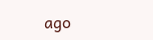ago